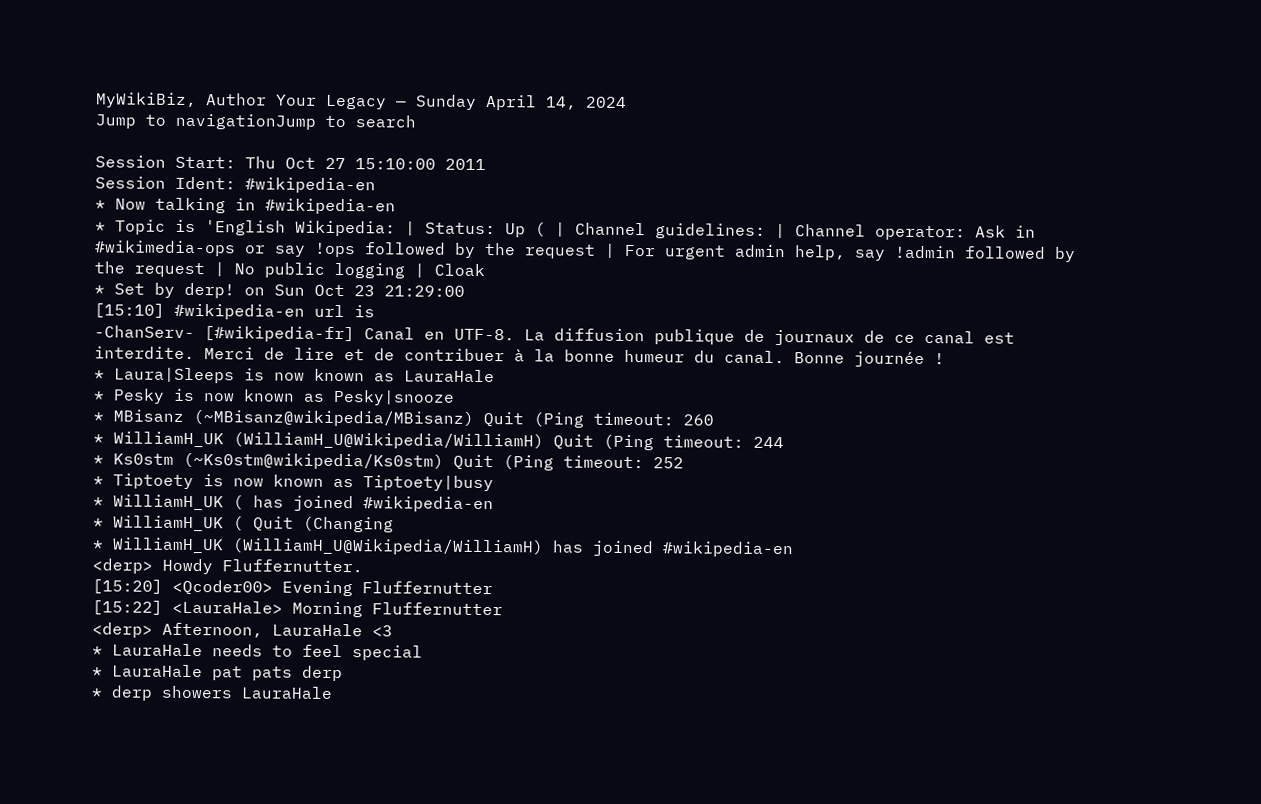MyWikiBiz, Author Your Legacy — Sunday April 14, 2024
Jump to navigationJump to search

Session Start: Thu Oct 27 15:10:00 2011
Session Ident: #wikipedia-en
* Now talking in #wikipedia-en
* Topic is 'English Wikipedia: | Status: Up ( | Channel guidelines: | Channel operator: Ask in #wikimedia-ops or say !ops followed by the request | For urgent admin help, say !admin followed by the request | No public logging | Cloak
* Set by derp! on Sun Oct 23 21:29:00
[15:10] #wikipedia-en url is
-ChanServ- [#wikipedia-fr] Canal en UTF-8. La diffusion publique de journaux de ce canal est interdite. Merci de lire et de contribuer à la bonne humeur du canal. Bonne journée !
* Laura|Sleeps is now known as LauraHale
* Pesky is now known as Pesky|snooze
* MBisanz (~MBisanz@wikipedia/MBisanz) Quit (Ping timeout: 260
* WilliamH_UK (WilliamH_U@Wikipedia/WilliamH) Quit (Ping timeout: 244
* Ks0stm (~Ks0stm@wikipedia/Ks0stm) Quit (Ping timeout: 252
* Tiptoety is now known as Tiptoety|busy
* WilliamH_UK ( has joined #wikipedia-en
* WilliamH_UK ( Quit (Changing
* WilliamH_UK (WilliamH_U@Wikipedia/WilliamH) has joined #wikipedia-en
<derp> Howdy Fluffernutter.
[15:20] <Qcoder00> Evening Fluffernutter
[15:22] <LauraHale> Morning Fluffernutter
<derp> Afternoon, LauraHale <3
* LauraHale needs to feel special
* LauraHale pat pats derp
* derp showers LauraHale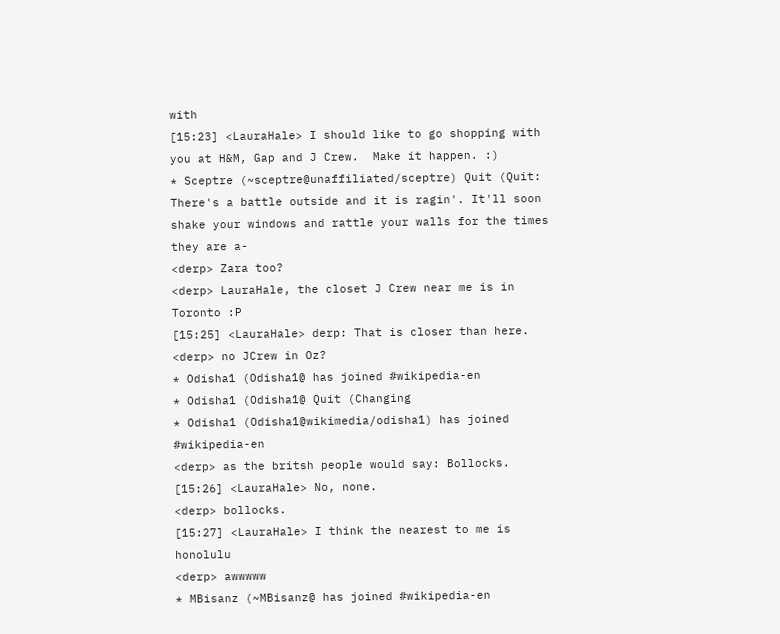with
[15:23] <LauraHale> I should like to go shopping with you at H&M, Gap and J Crew.  Make it happen. :)
* Sceptre (~sceptre@unaffiliated/sceptre) Quit (Quit: There's a battle outside and it is ragin'. It'll soon shake your windows and rattle your walls for the times they are a-
<derp> Zara too?
<derp> LauraHale, the closet J Crew near me is in Toronto :P
[15:25] <LauraHale> derp: That is closer than here.
<derp> no JCrew in Oz?
* Odisha1 (Odisha1@ has joined #wikipedia-en
* Odisha1 (Odisha1@ Quit (Changing
* Odisha1 (Odisha1@wikimedia/odisha1) has joined #wikipedia-en
<derp> as the britsh people would say: Bollocks.
[15:26] <LauraHale> No, none.
<derp> bollocks.
[15:27] <LauraHale> I think the nearest to me is honolulu
<derp> awwwww
* MBisanz (~MBisanz@ has joined #wikipedia-en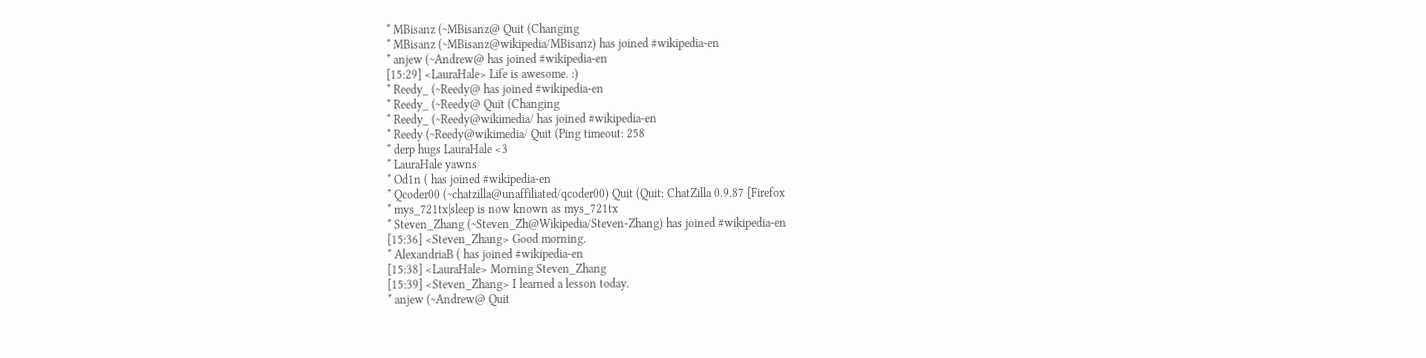* MBisanz (~MBisanz@ Quit (Changing
* MBisanz (~MBisanz@wikipedia/MBisanz) has joined #wikipedia-en
* anjew (~Andrew@ has joined #wikipedia-en
[15:29] <LauraHale> Life is awesome. :)
* Reedy_ (~Reedy@ has joined #wikipedia-en
* Reedy_ (~Reedy@ Quit (Changing
* Reedy_ (~Reedy@wikimedia/ has joined #wikipedia-en
* Reedy (~Reedy@wikimedia/ Quit (Ping timeout: 258
* derp hugs LauraHale <3
* LauraHale yawns
* Od1n ( has joined #wikipedia-en
* Qcoder00 (~chatzilla@unaffiliated/qcoder00) Quit (Quit: ChatZilla 0.9.87 [Firefox
* mys_721tx|sleep is now known as mys_721tx
* Steven_Zhang (~Steven_Zh@Wikipedia/Steven-Zhang) has joined #wikipedia-en
[15:36] <Steven_Zhang> Good morning.
* AlexandriaB ( has joined #wikipedia-en
[15:38] <LauraHale> Morning Steven_Zhang
[15:39] <Steven_Zhang> I learned a lesson today.
* anjew (~Andrew@ Quit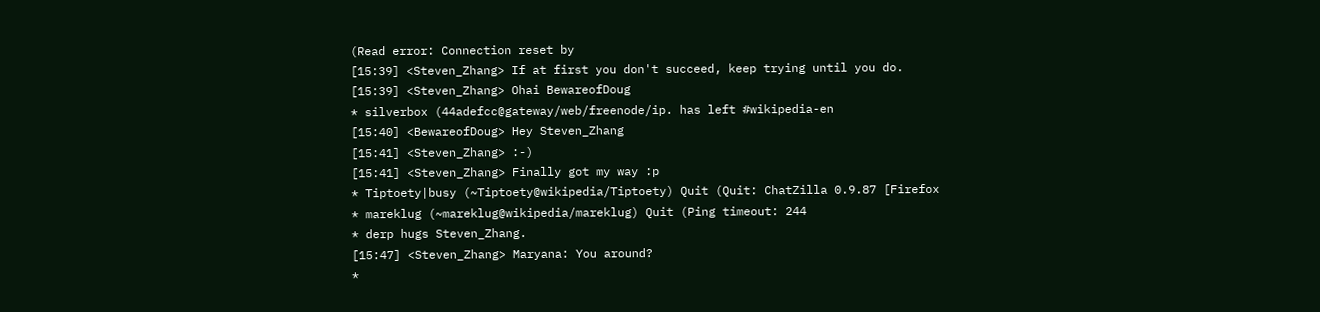(Read error: Connection reset by
[15:39] <Steven_Zhang> If at first you don't succeed, keep trying until you do.
[15:39] <Steven_Zhang> Ohai BewareofDoug
* silverbox (44adefcc@gateway/web/freenode/ip. has left #wikipedia-en
[15:40] <BewareofDoug> Hey Steven_Zhang
[15:41] <Steven_Zhang> :-)
[15:41] <Steven_Zhang> Finally got my way :p
* Tiptoety|busy (~Tiptoety@wikipedia/Tiptoety) Quit (Quit: ChatZilla 0.9.87 [Firefox
* mareklug (~mareklug@wikipedia/mareklug) Quit (Ping timeout: 244
* derp hugs Steven_Zhang.
[15:47] <Steven_Zhang> Maryana: You around?
*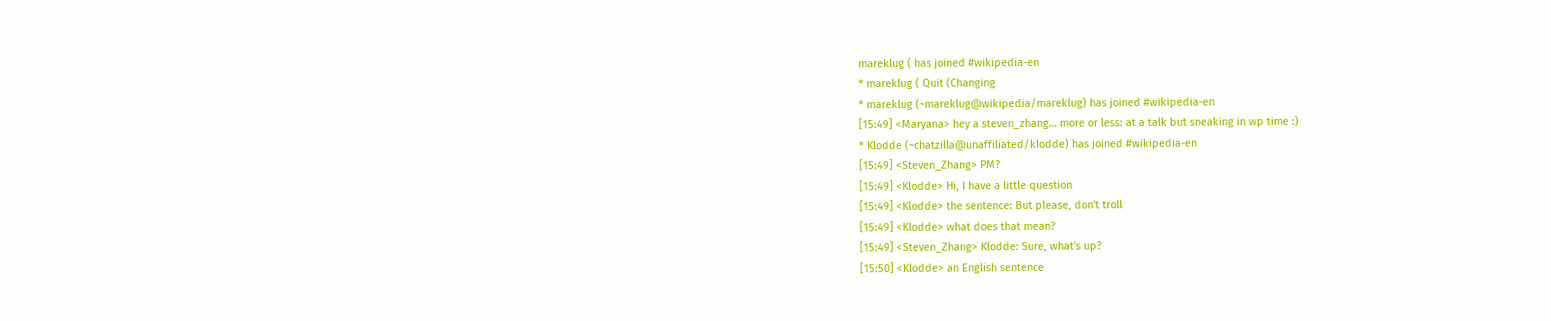mareklug ( has joined #wikipedia-en
* mareklug ( Quit (Changing
* mareklug (~mareklug@wikipedia/mareklug) has joined #wikipedia-en
[15:49] <Maryana> hey a steven_zhang… more or less: at a talk but sneaking in wp time :)
* Klodde (~chatzilla@unaffiliated/klodde) has joined #wikipedia-en
[15:49] <Steven_Zhang> PM?
[15:49] <Klodde> Hi, I have a little question
[15:49] <Klodde> the sentence: But please, don't troll
[15:49] <Klodde> what does that mean?
[15:49] <Steven_Zhang> Klodde: Sure, what's up?
[15:50] <Klodde> an English sentence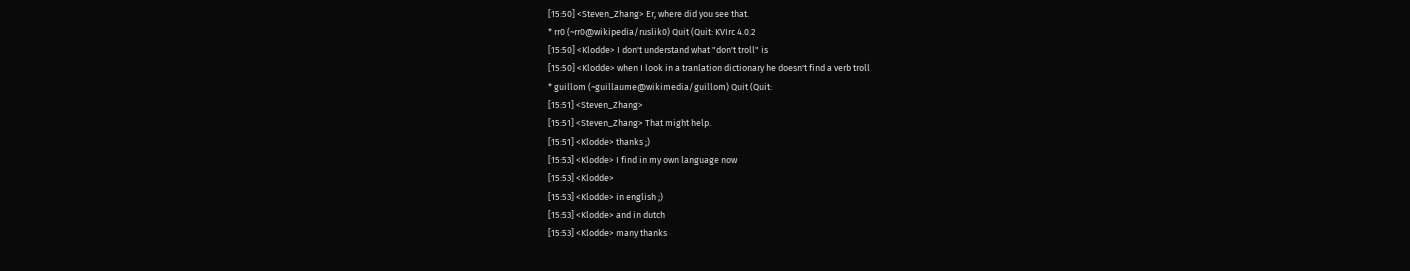[15:50] <Steven_Zhang> Er, where did you see that.
* rr0 (~rr0@wikipedia/ruslik0) Quit (Quit: KVIrc 4.0.2
[15:50] <Klodde> I don't understand what "don't troll" is
[15:50] <Klodde> when I look in a tranlation dictionary he doesn't find a verb troll
* guillom (~guillaume@wikimedia/guillom) Quit (Quit:
[15:51] <Steven_Zhang>
[15:51] <Steven_Zhang> That might help.
[15:51] <Klodde> thanks ;)
[15:53] <Klodde> I find in my own language now
[15:53] <Klodde>
[15:53] <Klodde> in english ;)
[15:53] <Klodde> and in dutch
[15:53] <Klodde> many thanks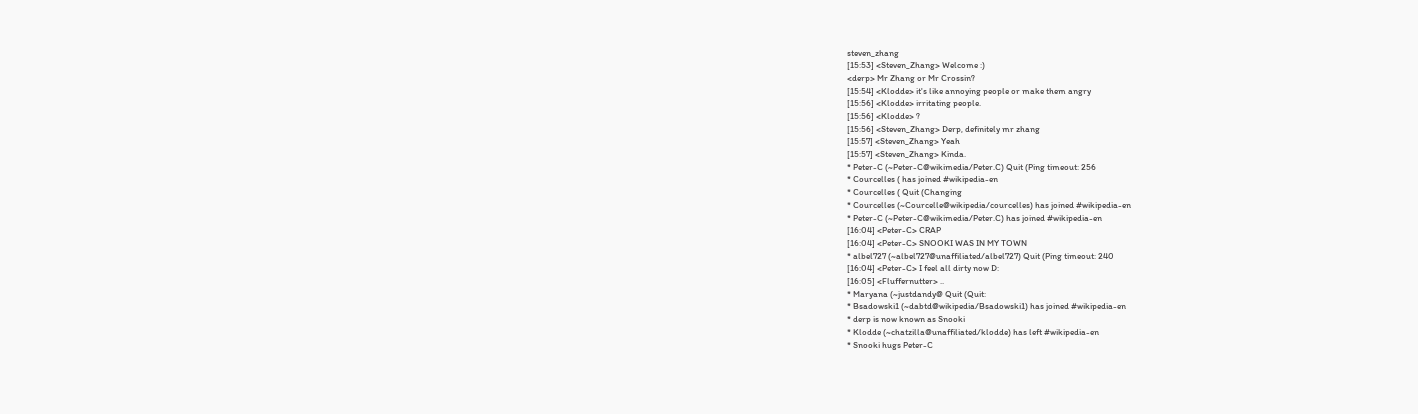steven_zhang
[15:53] <Steven_Zhang> Welcome :)
<derp> Mr Zhang or Mr Crossin?
[15:54] <Klodde> it's like annoying people or make them angry
[15:56] <Klodde> irritating people.
[15:56] <Klodde> ?
[15:56] <Steven_Zhang> Derp, definitely mr zhang
[15:57] <Steven_Zhang> Yeah
[15:57] <Steven_Zhang> Kinda.
* Peter-C (~Peter-C@wikimedia/Peter.C) Quit (Ping timeout: 256
* Courcelles ( has joined #wikipedia-en
* Courcelles ( Quit (Changing
* Courcelles (~Courcelle@wikipedia/courcelles) has joined #wikipedia-en
* Peter-C (~Peter-C@wikimedia/Peter.C) has joined #wikipedia-en
[16:04] <Peter-C> CRAP
[16:04] <Peter-C> SNOOKI WAS IN MY TOWN
* albel727 (~albel727@unaffiliated/albel727) Quit (Ping timeout: 240
[16:04] <Peter-C> I feel all dirty now D:
[16:05] <Fluffernutter> ..
* Maryana (~justdandy@ Quit (Quit:
* Bsadowski1 (~dabtd@wikipedia/Bsadowski1) has joined #wikipedia-en
* derp is now known as Snooki
* Klodde (~chatzilla@unaffiliated/klodde) has left #wikipedia-en
* Snooki hugs Peter-C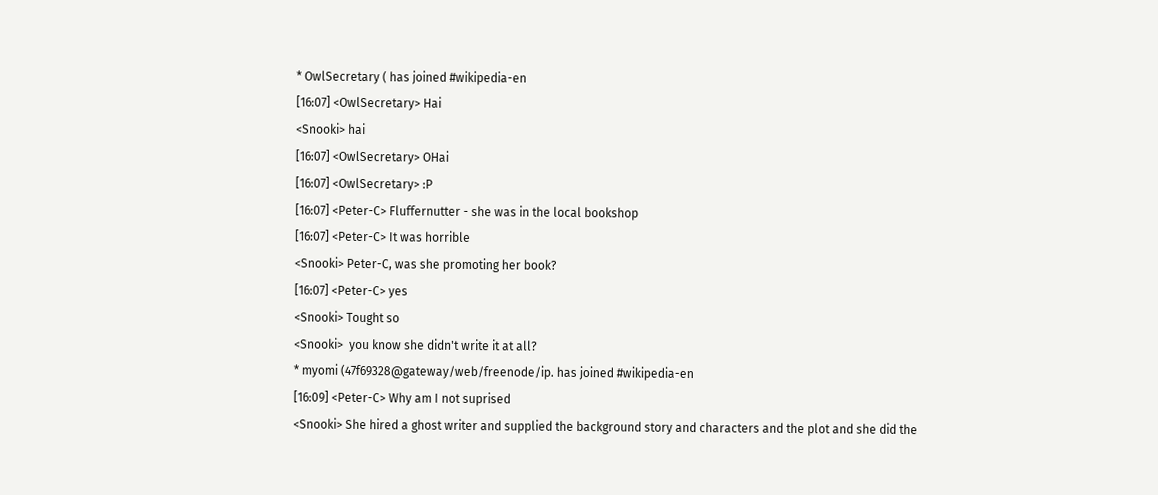* OwlSecretary ( has joined #wikipedia-en
[16:07] <OwlSecretary> Hai
<Snooki> hai
[16:07] <OwlSecretary> OHai
[16:07] <OwlSecretary> :P
[16:07] <Peter-C> Fluffernutter - she was in the local bookshop
[16:07] <Peter-C> It was horrible
<Snooki> Peter-C, was she promoting her book?
[16:07] <Peter-C> yes
<Snooki> Tought so
<Snooki>  you know she didn't write it at all?
* myomi (47f69328@gateway/web/freenode/ip. has joined #wikipedia-en
[16:09] <Peter-C> Why am I not suprised
<Snooki> She hired a ghost writer and supplied the background story and characters and the plot and she did the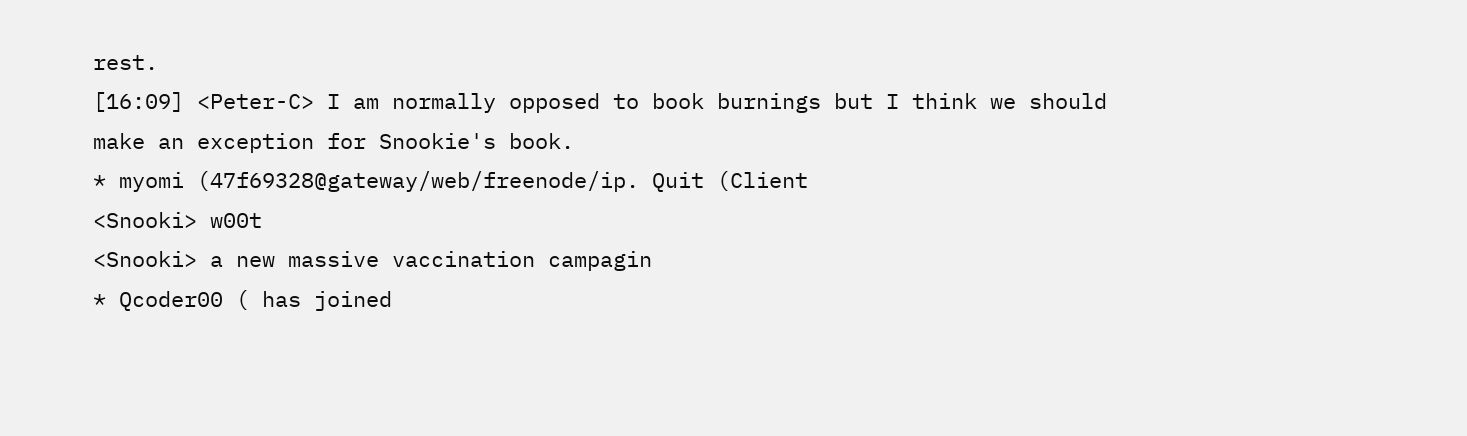rest.
[16:09] <Peter-C> I am normally opposed to book burnings but I think we should make an exception for Snookie's book.
* myomi (47f69328@gateway/web/freenode/ip. Quit (Client
<Snooki> w00t
<Snooki> a new massive vaccination campagin
* Qcoder00 ( has joined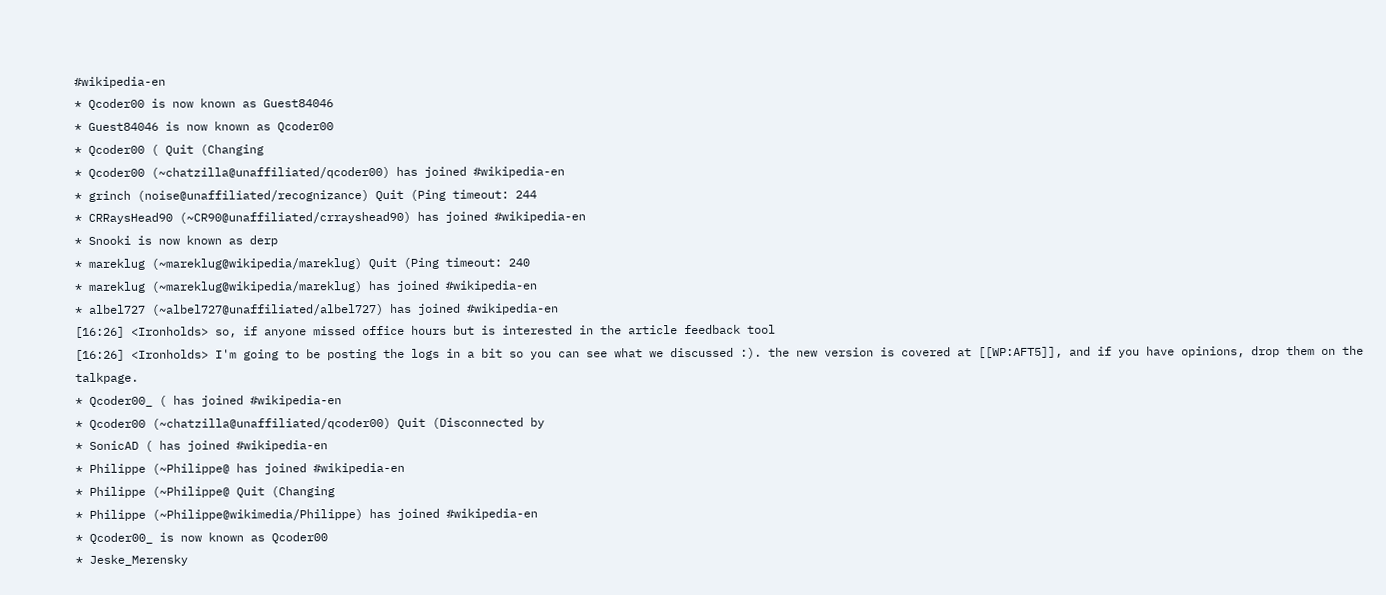#wikipedia-en
* Qcoder00 is now known as Guest84046
* Guest84046 is now known as Qcoder00
* Qcoder00 ( Quit (Changing
* Qcoder00 (~chatzilla@unaffiliated/qcoder00) has joined #wikipedia-en
* grinch (noise@unaffiliated/recognizance) Quit (Ping timeout: 244
* CRRaysHead90 (~CR90@unaffiliated/crrayshead90) has joined #wikipedia-en
* Snooki is now known as derp
* mareklug (~mareklug@wikipedia/mareklug) Quit (Ping timeout: 240
* mareklug (~mareklug@wikipedia/mareklug) has joined #wikipedia-en
* albel727 (~albel727@unaffiliated/albel727) has joined #wikipedia-en
[16:26] <Ironholds> so, if anyone missed office hours but is interested in the article feedback tool
[16:26] <Ironholds> I'm going to be posting the logs in a bit so you can see what we discussed :). the new version is covered at [[WP:AFT5]], and if you have opinions, drop them on the talkpage.
* Qcoder00_ ( has joined #wikipedia-en
* Qcoder00 (~chatzilla@unaffiliated/qcoder00) Quit (Disconnected by
* SonicAD ( has joined #wikipedia-en
* Philippe (~Philippe@ has joined #wikipedia-en
* Philippe (~Philippe@ Quit (Changing
* Philippe (~Philippe@wikimedia/Philippe) has joined #wikipedia-en
* Qcoder00_ is now known as Qcoder00
* Jeske_Merensky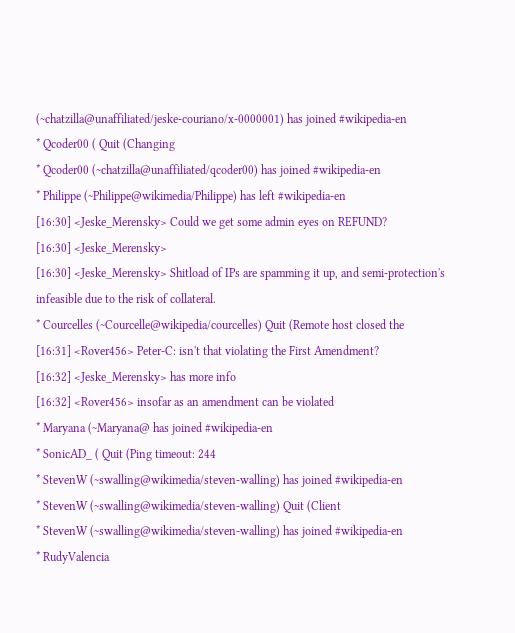(~chatzilla@unaffiliated/jeske-couriano/x-0000001) has joined #wikipedia-en
* Qcoder00 ( Quit (Changing
* Qcoder00 (~chatzilla@unaffiliated/qcoder00) has joined #wikipedia-en
* Philippe (~Philippe@wikimedia/Philippe) has left #wikipedia-en
[16:30] <Jeske_Merensky> Could we get some admin eyes on REFUND?
[16:30] <Jeske_Merensky>
[16:30] <Jeske_Merensky> Shitload of IPs are spamming it up, and semi-protection's infeasible due to the risk of collateral.
* Courcelles (~Courcelle@wikipedia/courcelles) Quit (Remote host closed the
[16:31] <Rover456> Peter-C: isn't that violating the First Amendment?
[16:32] <Jeske_Merensky> has more info
[16:32] <Rover456> insofar as an amendment can be violated
* Maryana (~Maryana@ has joined #wikipedia-en
* SonicAD_ ( Quit (Ping timeout: 244
* StevenW (~swalling@wikimedia/steven-walling) has joined #wikipedia-en
* StevenW (~swalling@wikimedia/steven-walling) Quit (Client
* StevenW (~swalling@wikimedia/steven-walling) has joined #wikipedia-en
* RudyValencia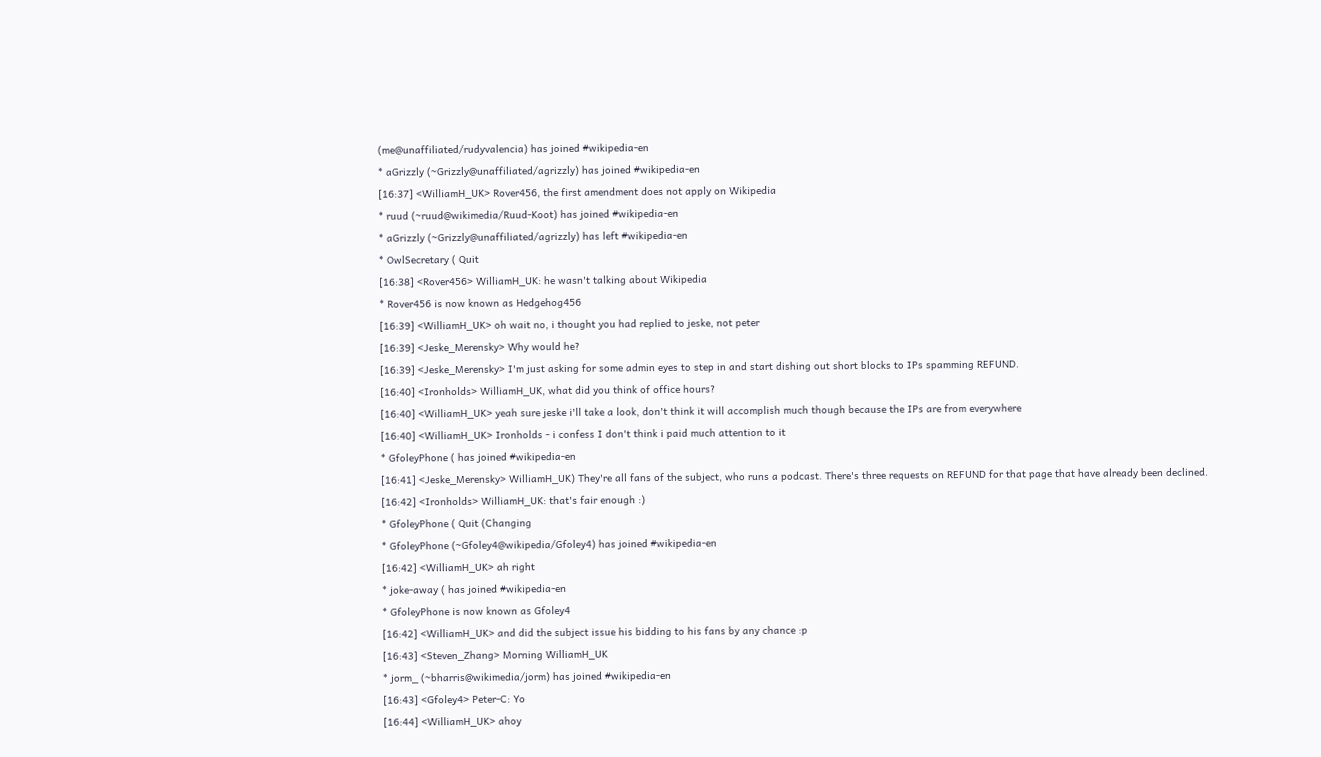(me@unaffiliated/rudyvalencia) has joined #wikipedia-en
* aGrizzly (~Grizzly@unaffiliated/agrizzly) has joined #wikipedia-en
[16:37] <WilliamH_UK> Rover456, the first amendment does not apply on Wikipedia
* ruud (~ruud@wikimedia/Ruud-Koot) has joined #wikipedia-en
* aGrizzly (~Grizzly@unaffiliated/agrizzly) has left #wikipedia-en
* OwlSecretary ( Quit
[16:38] <Rover456> WilliamH_UK: he wasn't talking about Wikipedia
* Rover456 is now known as Hedgehog456
[16:39] <WilliamH_UK> oh wait no, i thought you had replied to jeske, not peter
[16:39] <Jeske_Merensky> Why would he?
[16:39] <Jeske_Merensky> I'm just asking for some admin eyes to step in and start dishing out short blocks to IPs spamming REFUND.
[16:40] <Ironholds> WilliamH_UK, what did you think of office hours?
[16:40] <WilliamH_UK> yeah sure jeske i'll take a look, don't think it will accomplish much though because the IPs are from everywhere
[16:40] <WilliamH_UK> Ironholds - i confess I don't think i paid much attention to it
* GfoleyPhone ( has joined #wikipedia-en
[16:41] <Jeske_Merensky> WilliamH_UK) They're all fans of the subject, who runs a podcast. There's three requests on REFUND for that page that have already been declined.
[16:42] <Ironholds> WilliamH_UK: that's fair enough :)
* GfoleyPhone ( Quit (Changing
* GfoleyPhone (~Gfoley4@wikipedia/Gfoley4) has joined #wikipedia-en
[16:42] <WilliamH_UK> ah right
* joke-away ( has joined #wikipedia-en
* GfoleyPhone is now known as Gfoley4
[16:42] <WilliamH_UK> and did the subject issue his bidding to his fans by any chance :p
[16:43] <Steven_Zhang> Morning WilliamH_UK
* jorm_ (~bharris@wikimedia/jorm) has joined #wikipedia-en
[16:43] <Gfoley4> Peter-C: Yo
[16:44] <WilliamH_UK> ahoy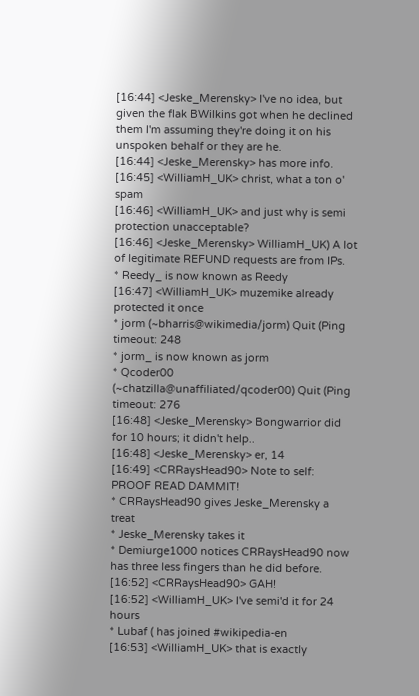[16:44] <Jeske_Merensky> I've no idea, but given the flak BWilkins got when he declined them I'm assuming they're doing it on his unspoken behalf or they are he.
[16:44] <Jeske_Merensky> has more info.
[16:45] <WilliamH_UK> christ, what a ton o' spam
[16:46] <WilliamH_UK> and just why is semi protection unacceptable?
[16:46] <Jeske_Merensky> WilliamH_UK) A lot of legitimate REFUND requests are from IPs.
* Reedy_ is now known as Reedy
[16:47] <WilliamH_UK> muzemike already protected it once
* jorm (~bharris@wikimedia/jorm) Quit (Ping timeout: 248
* jorm_ is now known as jorm
* Qcoder00 (~chatzilla@unaffiliated/qcoder00) Quit (Ping timeout: 276
[16:48] <Jeske_Merensky> Bongwarrior did for 10 hours; it didn't help..
[16:48] <Jeske_Merensky> er, 14
[16:49] <CRRaysHead90> Note to self: PROOF READ DAMMIT!
* CRRaysHead90 gives Jeske_Merensky a treat
* Jeske_Merensky takes it
* Demiurge1000 notices CRRaysHead90 now has three less fingers than he did before.
[16:52] <CRRaysHead90> GAH!
[16:52] <WilliamH_UK> I've semi'd it for 24 hours
* Lubaf ( has joined #wikipedia-en
[16:53] <WilliamH_UK> that is exactly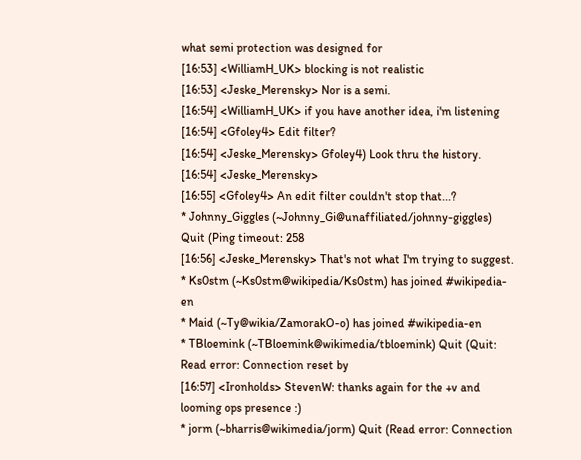what semi protection was designed for
[16:53] <WilliamH_UK> blocking is not realistic
[16:53] <Jeske_Merensky> Nor is a semi.
[16:54] <WilliamH_UK> if you have another idea, i'm listening
[16:54] <Gfoley4> Edit filter?
[16:54] <Jeske_Merensky> Gfoley4) Look thru the history.
[16:54] <Jeske_Merensky>
[16:55] <Gfoley4> An edit filter couldn't stop that...?
* Johnny_Giggles (~Johnny_Gi@unaffiliated/johnny-giggles) Quit (Ping timeout: 258
[16:56] <Jeske_Merensky> That's not what I'm trying to suggest.
* Ks0stm (~Ks0stm@wikipedia/Ks0stm) has joined #wikipedia-en
* Maid (~Ty@wikia/ZamorakO-o) has joined #wikipedia-en
* TBloemink (~TBloemink@wikimedia/tbloemink) Quit (Quit: Read error: Connection reset by
[16:57] <Ironholds> StevenW: thanks again for the +v and looming ops presence :)
* jorm (~bharris@wikimedia/jorm) Quit (Read error: Connection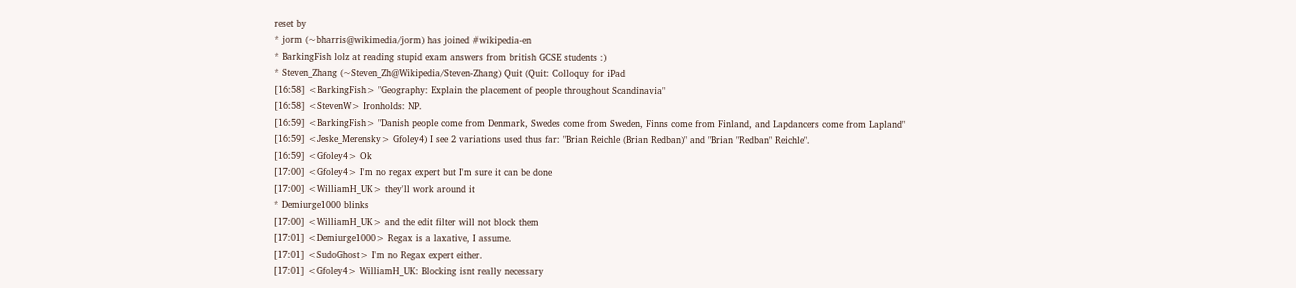reset by
* jorm (~bharris@wikimedia/jorm) has joined #wikipedia-en
* BarkingFish lolz at reading stupid exam answers from british GCSE students :)
* Steven_Zhang (~Steven_Zh@Wikipedia/Steven-Zhang) Quit (Quit: Colloquy for iPad
[16:58] <BarkingFish> "Geography: Explain the placement of people throughout Scandinavia"
[16:58] <StevenW> Ironholds: NP.
[16:59] <BarkingFish> "Danish people come from Denmark, Swedes come from Sweden, Finns come from Finland, and Lapdancers come from Lapland"
[16:59] <Jeske_Merensky> Gfoley4) I see 2 variations used thus far: "Brian Reichle (Brian Redban)" and "Brian "Redban" Reichle".
[16:59] <Gfoley4> Ok
[17:00] <Gfoley4> I'm no regax expert but I'm sure it can be done
[17:00] <WilliamH_UK> they'll work around it
* Demiurge1000 blinks
[17:00] <WilliamH_UK> and the edit filter will not block them
[17:01] <Demiurge1000> Regax is a laxative, I assume.
[17:01] <SudoGhost> I'm no Regax expert either.
[17:01] <Gfoley4> WilliamH_UK: Blocking isnt really necessary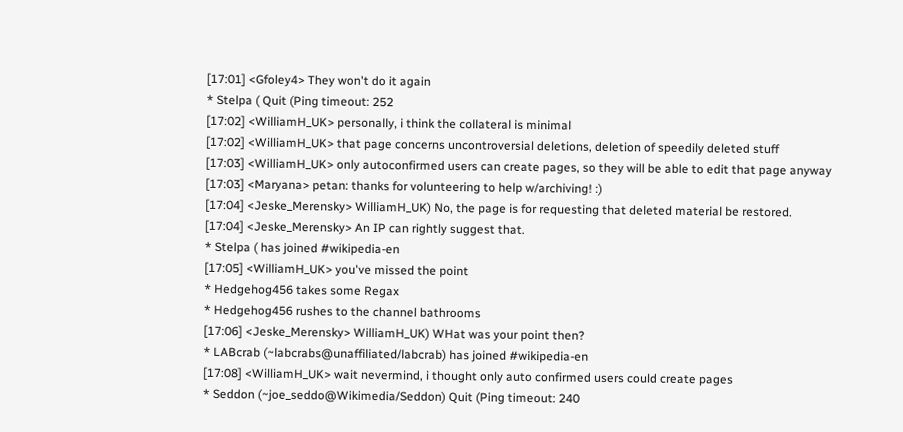[17:01] <Gfoley4> They won't do it again
* Stelpa ( Quit (Ping timeout: 252
[17:02] <WilliamH_UK> personally, i think the collateral is minimal
[17:02] <WilliamH_UK> that page concerns uncontroversial deletions, deletion of speedily deleted stuff
[17:03] <WilliamH_UK> only autoconfirmed users can create pages, so they will be able to edit that page anyway
[17:03] <Maryana> petan: thanks for volunteering to help w/archiving! :)
[17:04] <Jeske_Merensky> WilliamH_UK) No, the page is for requesting that deleted material be restored.
[17:04] <Jeske_Merensky> An IP can rightly suggest that.
* Stelpa ( has joined #wikipedia-en
[17:05] <WilliamH_UK> you've missed the point
* Hedgehog456 takes some Regax
* Hedgehog456 rushes to the channel bathrooms
[17:06] <Jeske_Merensky> WilliamH_UK) WHat was your point then?
* LABcrab (~labcrabs@unaffiliated/labcrab) has joined #wikipedia-en
[17:08] <WilliamH_UK> wait nevermind, i thought only auto confirmed users could create pages
* Seddon (~joe_seddo@Wikimedia/Seddon) Quit (Ping timeout: 240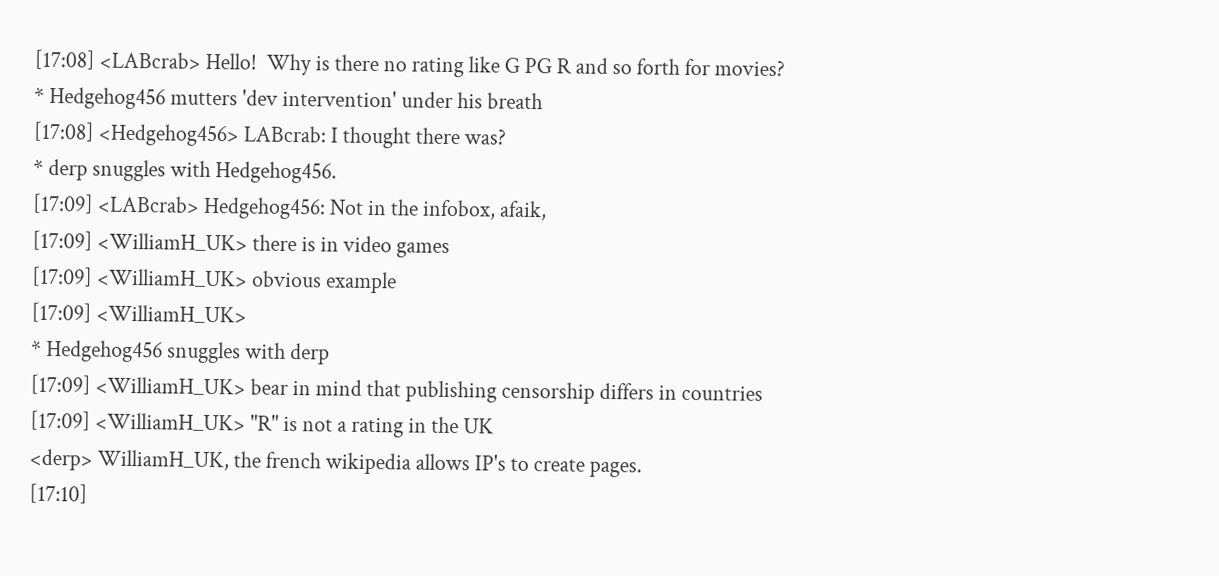[17:08] <LABcrab> Hello!  Why is there no rating like G PG R and so forth for movies?
* Hedgehog456 mutters 'dev intervention' under his breath
[17:08] <Hedgehog456> LABcrab: I thought there was?
* derp snuggles with Hedgehog456.
[17:09] <LABcrab> Hedgehog456: Not in the infobox, afaik,
[17:09] <WilliamH_UK> there is in video games
[17:09] <WilliamH_UK> obvious example
[17:09] <WilliamH_UK>
* Hedgehog456 snuggles with derp
[17:09] <WilliamH_UK> bear in mind that publishing censorship differs in countries
[17:09] <WilliamH_UK> "R" is not a rating in the UK
<derp> WilliamH_UK, the french wikipedia allows IP's to create pages.
[17:10]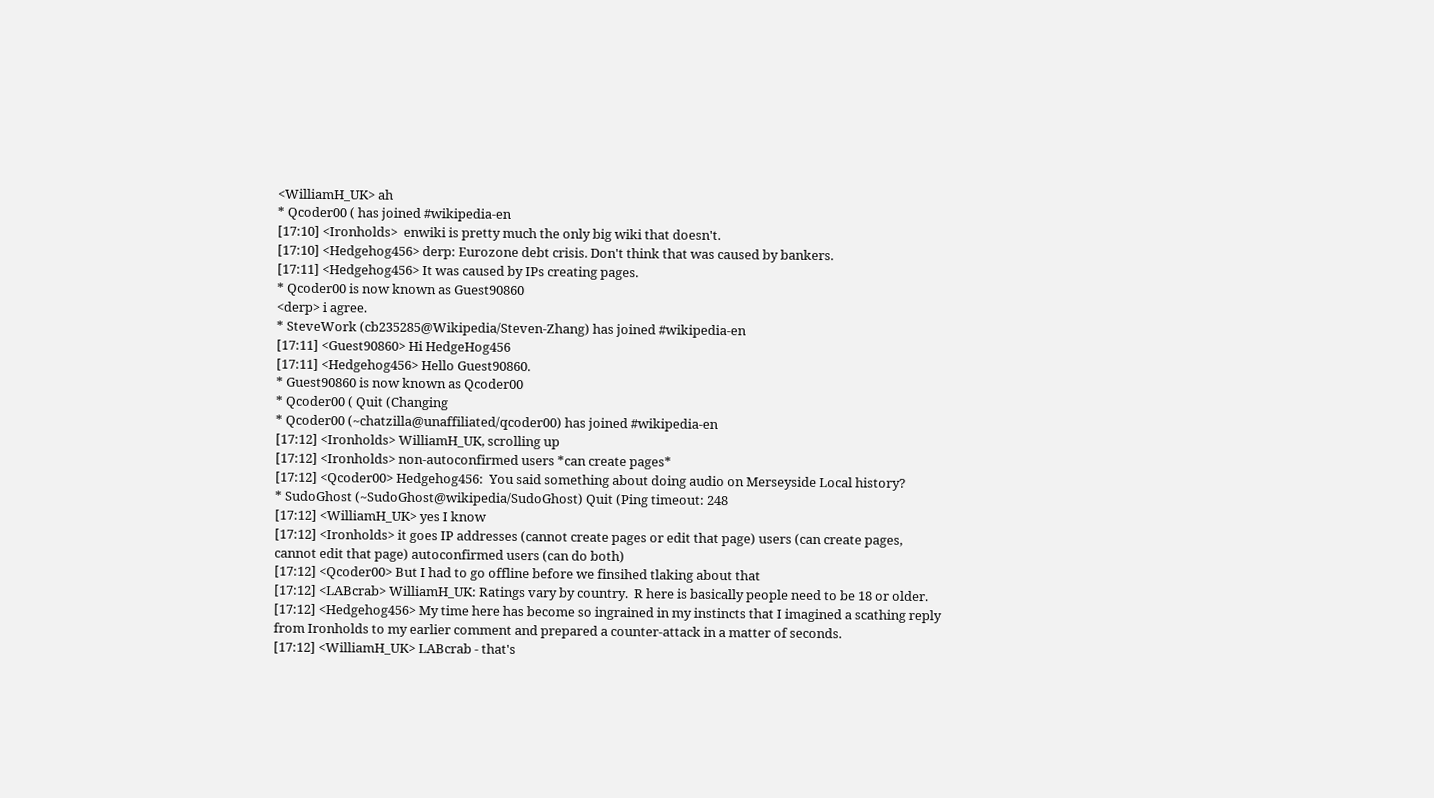<WilliamH_UK> ah
* Qcoder00 ( has joined #wikipedia-en
[17:10] <Ironholds>  enwiki is pretty much the only big wiki that doesn't.
[17:10] <Hedgehog456> derp: Eurozone debt crisis. Don't think that was caused by bankers.
[17:11] <Hedgehog456> It was caused by IPs creating pages.
* Qcoder00 is now known as Guest90860
<derp> i agree.
* SteveWork (cb235285@Wikipedia/Steven-Zhang) has joined #wikipedia-en
[17:11] <Guest90860> Hi HedgeHog456
[17:11] <Hedgehog456> Hello Guest90860.
* Guest90860 is now known as Qcoder00
* Qcoder00 ( Quit (Changing
* Qcoder00 (~chatzilla@unaffiliated/qcoder00) has joined #wikipedia-en
[17:12] <Ironholds> WilliamH_UK, scrolling up
[17:12] <Ironholds> non-autoconfirmed users *can create pages*
[17:12] <Qcoder00> Hedgehog456:  You said something about doing audio on Merseyside Local history?
* SudoGhost (~SudoGhost@wikipedia/SudoGhost) Quit (Ping timeout: 248
[17:12] <WilliamH_UK> yes I know
[17:12] <Ironholds> it goes IP addresses (cannot create pages or edit that page) users (can create pages, cannot edit that page) autoconfirmed users (can do both)
[17:12] <Qcoder00> But I had to go offline before we finsihed tlaking about that
[17:12] <LABcrab> WilliamH_UK: Ratings vary by country.  R here is basically people need to be 18 or older.
[17:12] <Hedgehog456> My time here has become so ingrained in my instincts that I imagined a scathing reply from Ironholds to my earlier comment and prepared a counter-attack in a matter of seconds.
[17:12] <WilliamH_UK> LABcrab - that's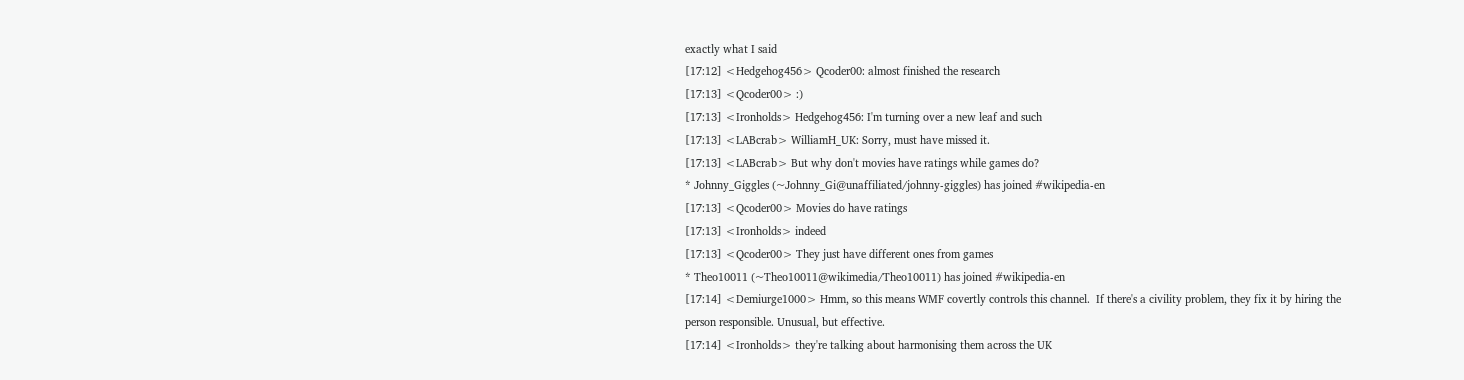exactly what I said
[17:12] <Hedgehog456> Qcoder00: almost finished the research
[17:13] <Qcoder00> :)
[17:13] <Ironholds> Hedgehog456: I'm turning over a new leaf and such
[17:13] <LABcrab> WilliamH_UK: Sorry, must have missed it.
[17:13] <LABcrab> But why don't movies have ratings while games do?
* Johnny_Giggles (~Johnny_Gi@unaffiliated/johnny-giggles) has joined #wikipedia-en
[17:13] <Qcoder00> Movies do have ratings
[17:13] <Ironholds> indeed
[17:13] <Qcoder00> They just have different ones from games
* Theo10011 (~Theo10011@wikimedia/Theo10011) has joined #wikipedia-en
[17:14] <Demiurge1000> Hmm, so this means WMF covertly controls this channel.  If there's a civility problem, they fix it by hiring the person responsible. Unusual, but effective.
[17:14] <Ironholds> they're talking about harmonising them across the UK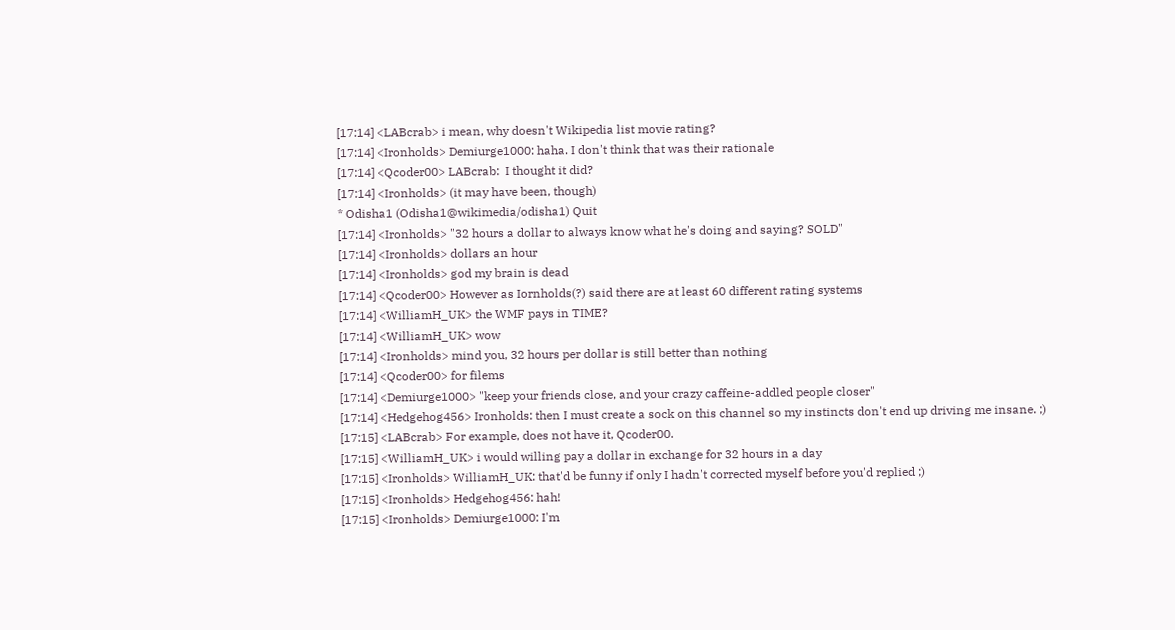[17:14] <LABcrab> i mean, why doesn't Wikipedia list movie rating?
[17:14] <Ironholds> Demiurge1000: haha. I don't think that was their rationale
[17:14] <Qcoder00> LABcrab:  I thought it did?
[17:14] <Ironholds> (it may have been, though)
* Odisha1 (Odisha1@wikimedia/odisha1) Quit
[17:14] <Ironholds> "32 hours a dollar to always know what he's doing and saying? SOLD"
[17:14] <Ironholds> dollars an hour
[17:14] <Ironholds> god my brain is dead
[17:14] <Qcoder00> However as Iornholds(?) said there are at least 60 different rating systems
[17:14] <WilliamH_UK> the WMF pays in TIME?
[17:14] <WilliamH_UK> wow
[17:14] <Ironholds> mind you, 32 hours per dollar is still better than nothing
[17:14] <Qcoder00> for filems
[17:14] <Demiurge1000> "keep your friends close, and your crazy caffeine-addled people closer"
[17:14] <Hedgehog456> Ironholds: then I must create a sock on this channel so my instincts don't end up driving me insane. ;)
[17:15] <LABcrab> For example, does not have it, Qcoder00.
[17:15] <WilliamH_UK> i would willing pay a dollar in exchange for 32 hours in a day
[17:15] <Ironholds> WilliamH_UK: that'd be funny if only I hadn't corrected myself before you'd replied ;)
[17:15] <Ironholds> Hedgehog456: hah!
[17:15] <Ironholds> Demiurge1000: I'm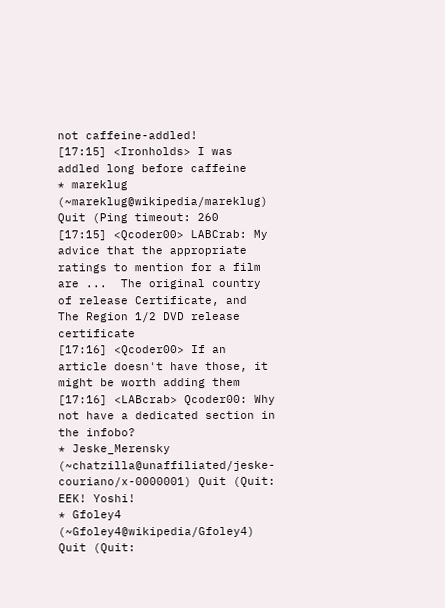not caffeine-addled!
[17:15] <Ironholds> I was addled long before caffeine
* mareklug (~mareklug@wikipedia/mareklug) Quit (Ping timeout: 260
[17:15] <Qcoder00> LABCrab: My advice that the appropriate ratings to mention for a film are ...  The original country of release Certificate, and  The Region 1/2 DVD release certificate
[17:16] <Qcoder00> If an article doesn't have those, it might be worth adding them
[17:16] <LABcrab> Qcoder00: Why not have a dedicated section in the infobo?
* Jeske_Merensky (~chatzilla@unaffiliated/jeske-couriano/x-0000001) Quit (Quit: EEK! Yoshi!
* Gfoley4 (~Gfoley4@wikipedia/Gfoley4) Quit (Quit: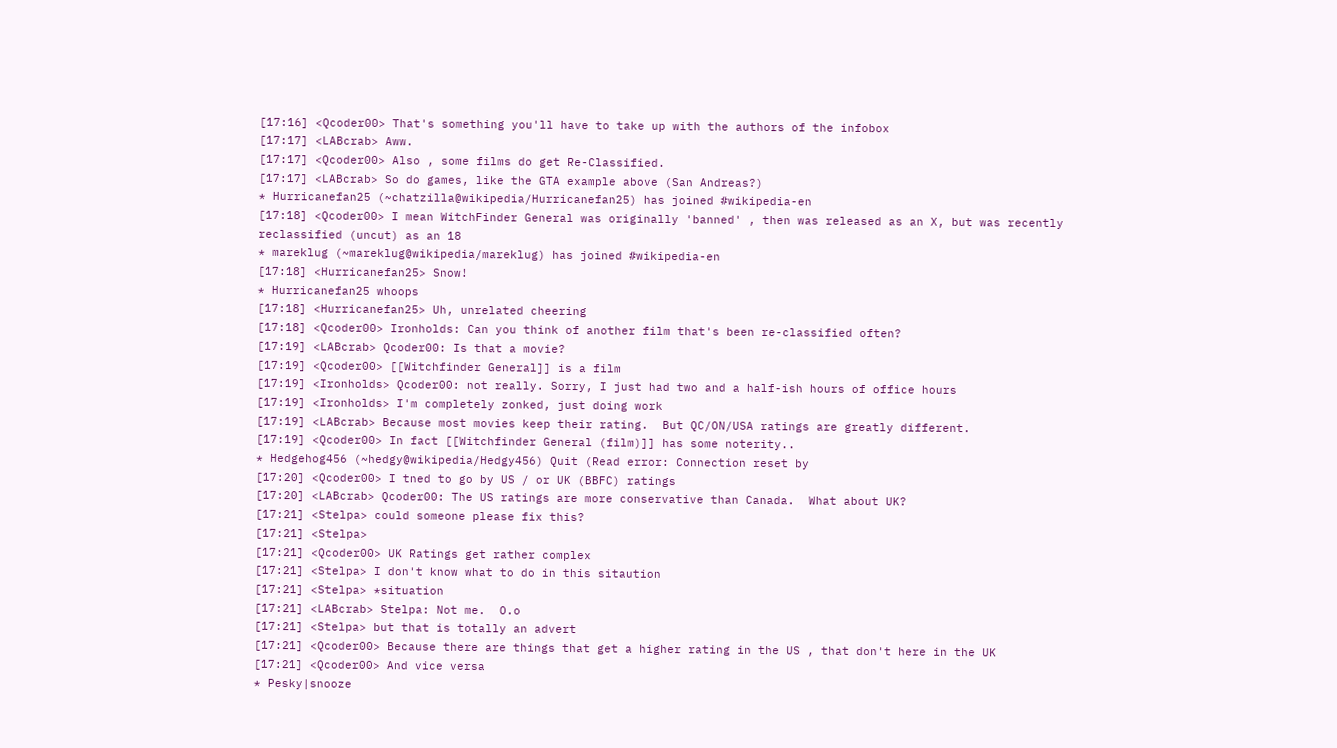[17:16] <Qcoder00> That's something you'll have to take up with the authors of the infobox
[17:17] <LABcrab> Aww.
[17:17] <Qcoder00> Also , some films do get Re-Classified.
[17:17] <LABcrab> So do games, like the GTA example above (San Andreas?)
* Hurricanefan25 (~chatzilla@wikipedia/Hurricanefan25) has joined #wikipedia-en
[17:18] <Qcoder00> I mean WitchFinder General was originally 'banned' , then was released as an X, but was recently reclassified (uncut) as an 18
* mareklug (~mareklug@wikipedia/mareklug) has joined #wikipedia-en
[17:18] <Hurricanefan25> Snow!
* Hurricanefan25 whoops
[17:18] <Hurricanefan25> Uh, unrelated cheering
[17:18] <Qcoder00> Ironholds: Can you think of another film that's been re-classified often?
[17:19] <LABcrab> Qcoder00: Is that a movie?
[17:19] <Qcoder00> [[Witchfinder General]] is a film
[17:19] <Ironholds> Qcoder00: not really. Sorry, I just had two and a half-ish hours of office hours
[17:19] <Ironholds> I'm completely zonked, just doing work
[17:19] <LABcrab> Because most movies keep their rating.  But QC/ON/USA ratings are greatly different.
[17:19] <Qcoder00> In fact [[Witchfinder General (film)]] has some noterity..
* Hedgehog456 (~hedgy@wikipedia/Hedgy456) Quit (Read error: Connection reset by
[17:20] <Qcoder00> I tned to go by US / or UK (BBFC) ratings
[17:20] <LABcrab> Qcoder00: The US ratings are more conservative than Canada.  What about UK?
[17:21] <Stelpa> could someone please fix this?
[17:21] <Stelpa>
[17:21] <Qcoder00> UK Ratings get rather complex
[17:21] <Stelpa> I don't know what to do in this sitaution
[17:21] <Stelpa> *situation
[17:21] <LABcrab> Stelpa: Not me.  O.o
[17:21] <Stelpa> but that is totally an advert
[17:21] <Qcoder00> Because there are things that get a higher rating in the US , that don't here in the UK
[17:21] <Qcoder00> And vice versa
* Pesky|snooze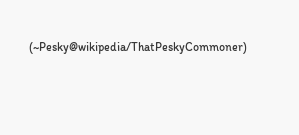(~Pesky@wikipedia/ThatPeskyCommoner)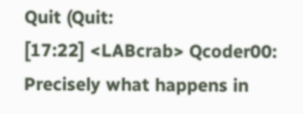Quit (Quit:
[17:22] <LABcrab> Qcoder00: Precisely what happens in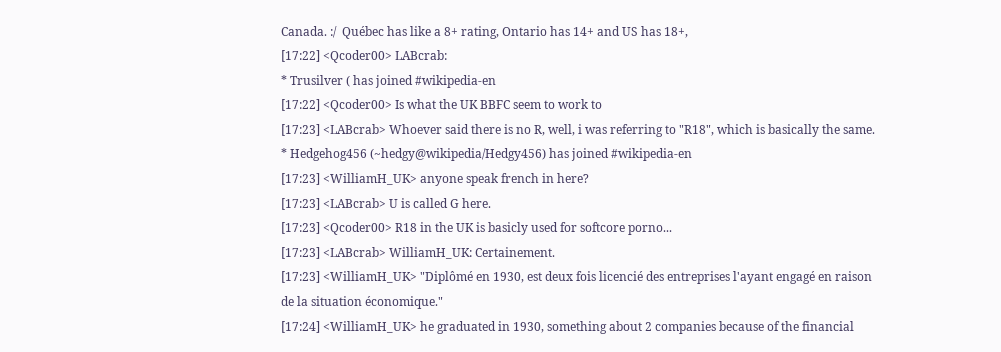Canada. :/  Québec has like a 8+ rating, Ontario has 14+ and US has 18+,
[17:22] <Qcoder00> LABcrab:
* Trusilver ( has joined #wikipedia-en
[17:22] <Qcoder00> Is what the UK BBFC seem to work to
[17:23] <LABcrab> Whoever said there is no R, well, i was referring to "R18", which is basically the same.
* Hedgehog456 (~hedgy@wikipedia/Hedgy456) has joined #wikipedia-en
[17:23] <WilliamH_UK> anyone speak french in here?
[17:23] <LABcrab> U is called G here.
[17:23] <Qcoder00> R18 in the UK is basicly used for softcore porno...
[17:23] <LABcrab> WilliamH_UK: Certainement.
[17:23] <WilliamH_UK> "Diplômé en 1930, est deux fois licencié des entreprises l'ayant engagé en raison de la situation économique."
[17:24] <WilliamH_UK> he graduated in 1930, something about 2 companies because of the financial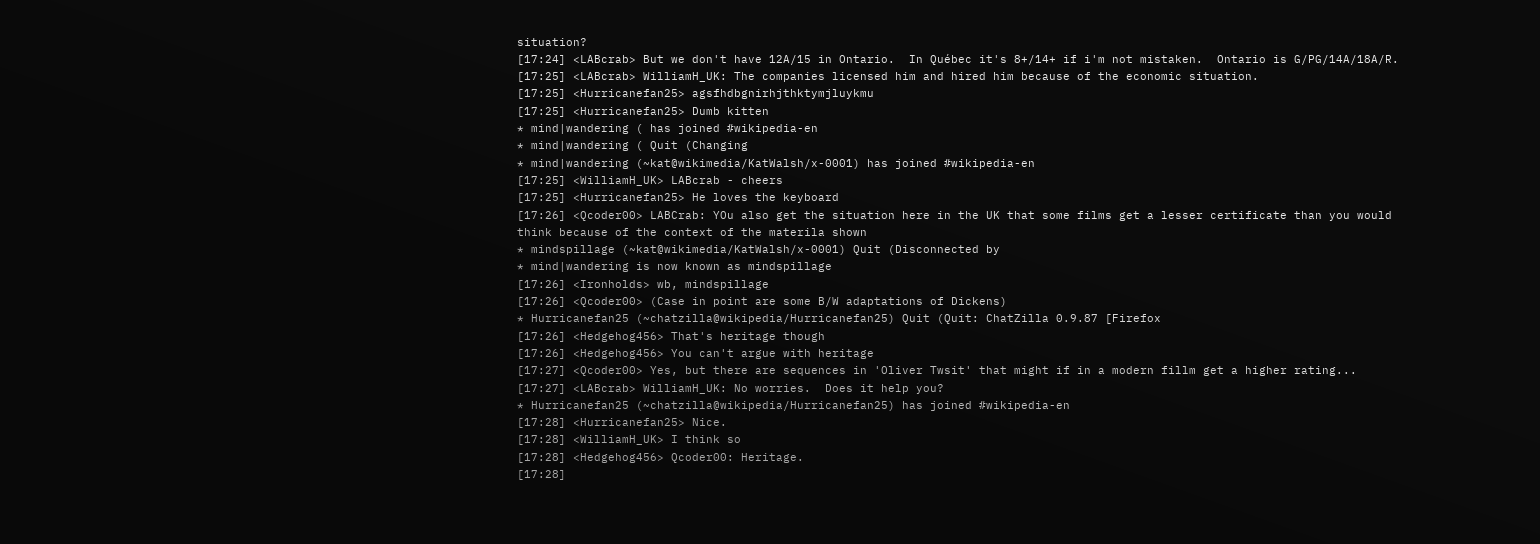situation?
[17:24] <LABcrab> But we don't have 12A/15 in Ontario.  In Québec it's 8+/14+ if i'm not mistaken.  Ontario is G/PG/14A/18A/R.
[17:25] <LABcrab> WilliamH_UK: The companies licensed him and hired him because of the economic situation.
[17:25] <Hurricanefan25> agsfhdbgnirhjthktymjluykmu
[17:25] <Hurricanefan25> Dumb kitten
* mind|wandering ( has joined #wikipedia-en
* mind|wandering ( Quit (Changing
* mind|wandering (~kat@wikimedia/KatWalsh/x-0001) has joined #wikipedia-en
[17:25] <WilliamH_UK> LABcrab - cheers
[17:25] <Hurricanefan25> He loves the keyboard
[17:26] <Qcoder00> LABCrab: YOu also get the situation here in the UK that some films get a lesser certificate than you would think because of the context of the materila shown
* mindspillage (~kat@wikimedia/KatWalsh/x-0001) Quit (Disconnected by
* mind|wandering is now known as mindspillage
[17:26] <Ironholds> wb, mindspillage
[17:26] <Qcoder00> (Case in point are some B/W adaptations of Dickens)
* Hurricanefan25 (~chatzilla@wikipedia/Hurricanefan25) Quit (Quit: ChatZilla 0.9.87 [Firefox
[17:26] <Hedgehog456> That's heritage though
[17:26] <Hedgehog456> You can't argue with heritage
[17:27] <Qcoder00> Yes, but there are sequences in 'Oliver Twsit' that might if in a modern fillm get a higher rating...
[17:27] <LABcrab> WilliamH_UK: No worries.  Does it help you?
* Hurricanefan25 (~chatzilla@wikipedia/Hurricanefan25) has joined #wikipedia-en
[17:28] <Hurricanefan25> Nice.
[17:28] <WilliamH_UK> I think so
[17:28] <Hedgehog456> Qcoder00: Heritage.
[17:28]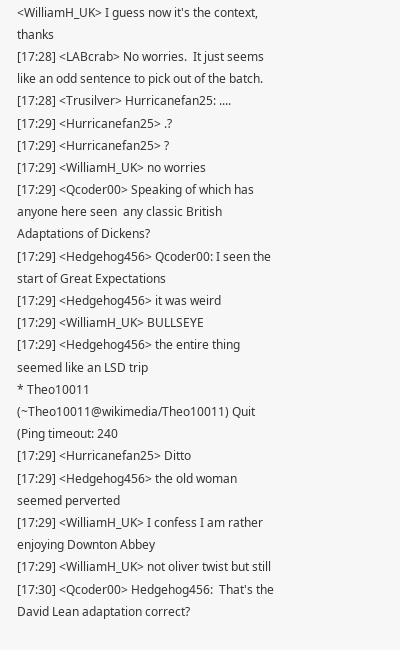<WilliamH_UK> I guess now it's the context, thanks
[17:28] <LABcrab> No worries.  It just seems like an odd sentence to pick out of the batch.
[17:28] <Trusilver> Hurricanefan25: ....
[17:29] <Hurricanefan25> .?
[17:29] <Hurricanefan25> ?
[17:29] <WilliamH_UK> no worries
[17:29] <Qcoder00> Speaking of which has anyone here seen  any classic British Adaptations of Dickens?
[17:29] <Hedgehog456> Qcoder00: I seen the start of Great Expectations
[17:29] <Hedgehog456> it was weird
[17:29] <WilliamH_UK> BULLSEYE
[17:29] <Hedgehog456> the entire thing seemed like an LSD trip
* Theo10011 (~Theo10011@wikimedia/Theo10011) Quit (Ping timeout: 240
[17:29] <Hurricanefan25> Ditto
[17:29] <Hedgehog456> the old woman seemed perverted
[17:29] <WilliamH_UK> I confess I am rather enjoying Downton Abbey
[17:29] <WilliamH_UK> not oliver twist but still
[17:30] <Qcoder00> Hedgehog456:  That's the David Lean adaptation correct?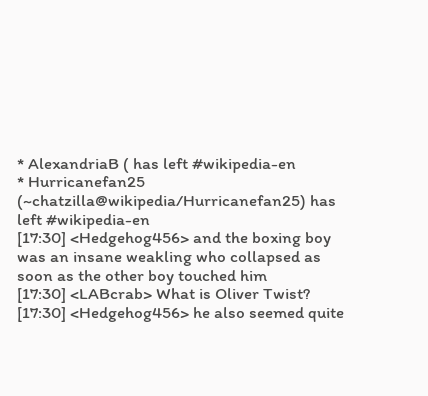* AlexandriaB ( has left #wikipedia-en
* Hurricanefan25 (~chatzilla@wikipedia/Hurricanefan25) has left #wikipedia-en
[17:30] <Hedgehog456> and the boxing boy was an insane weakling who collapsed as soon as the other boy touched him
[17:30] <LABcrab> What is Oliver Twist?
[17:30] <Hedgehog456> he also seemed quite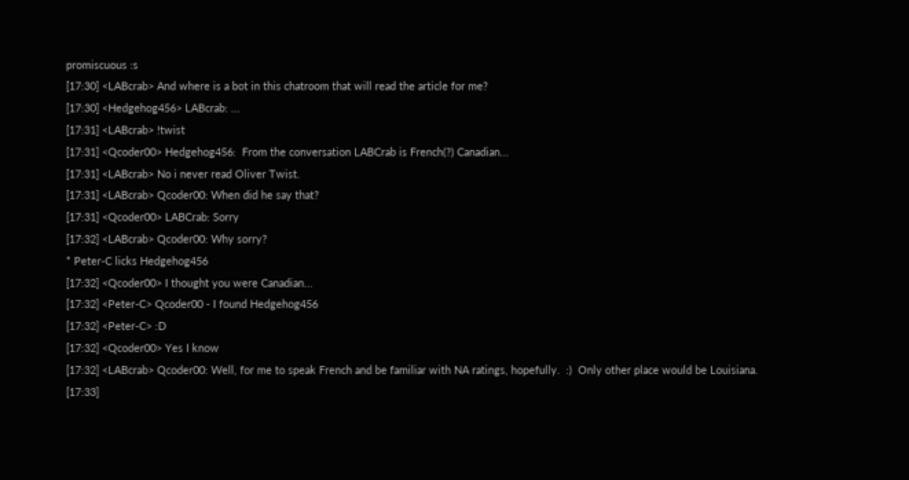promiscuous :s
[17:30] <LABcrab> And where is a bot in this chatroom that will read the article for me?
[17:30] <Hedgehog456> LABcrab: ...
[17:31] <LABcrab> !twist
[17:31] <Qcoder00> Hedgehog456:  From the conversation LABCrab is French(?) Canadian...
[17:31] <LABcrab> No i never read Oliver Twist.
[17:31] <LABcrab> Qcoder00: When did he say that?
[17:31] <Qcoder00> LABCrab: Sorry
[17:32] <LABcrab> Qcoder00: Why sorry?
* Peter-C licks Hedgehog456
[17:32] <Qcoder00> I thought you were Canadian...
[17:32] <Peter-C> Qcoder00 - I found Hedgehog456
[17:32] <Peter-C> :D
[17:32] <Qcoder00> Yes I know
[17:32] <LABcrab> Qcoder00: Well, for me to speak French and be familiar with NA ratings, hopefully.  :)  Only other place would be Louisiana.
[17:33]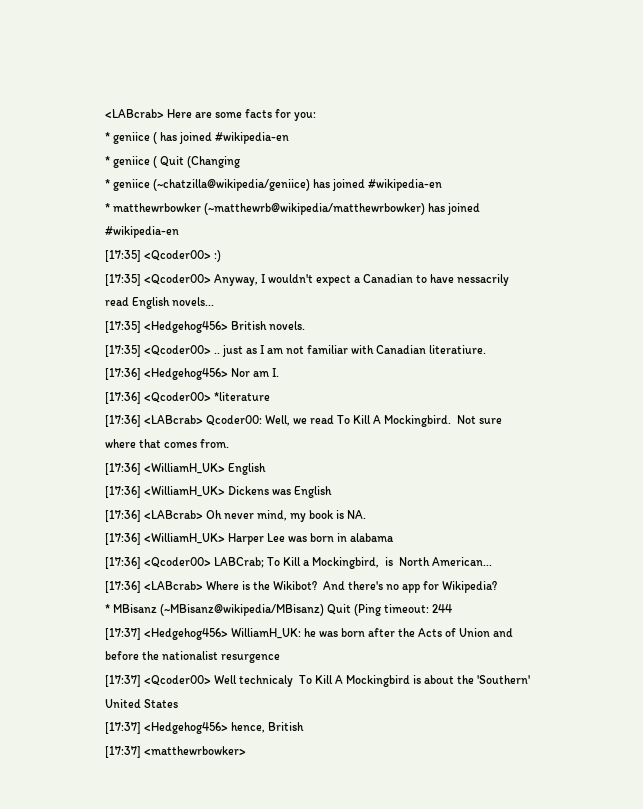<LABcrab> Here are some facts for you:
* geniice ( has joined #wikipedia-en
* geniice ( Quit (Changing
* geniice (~chatzilla@wikipedia/geniice) has joined #wikipedia-en
* matthewrbowker (~matthewrb@wikipedia/matthewrbowker) has joined #wikipedia-en
[17:35] <Qcoder00> :)
[17:35] <Qcoder00> Anyway, I wouldn't expect a Canadian to have nessacrily read English novels...
[17:35] <Hedgehog456> British novels.
[17:35] <Qcoder00> .. just as I am not familiar with Canadian literatiure.
[17:36] <Hedgehog456> Nor am I.
[17:36] <Qcoder00> *literature
[17:36] <LABcrab> Qcoder00: Well, we read To Kill A Mockingbird.  Not sure where that comes from.
[17:36] <WilliamH_UK> English
[17:36] <WilliamH_UK> Dickens was English
[17:36] <LABcrab> Oh never mind, my book is NA.
[17:36] <WilliamH_UK> Harper Lee was born in alabama
[17:36] <Qcoder00> LABCrab; To Kill a Mockingbird,  is  North American...
[17:36] <LABcrab> Where is the Wikibot?  And there's no app for Wikipedia?
* MBisanz (~MBisanz@wikipedia/MBisanz) Quit (Ping timeout: 244
[17:37] <Hedgehog456> WilliamH_UK: he was born after the Acts of Union and before the nationalist resurgence
[17:37] <Qcoder00> Well technicaly  To Kill A Mockingbird is about the 'Southern' United States
[17:37] <Hedgehog456> hence, British
[17:37] <matthewrbowker>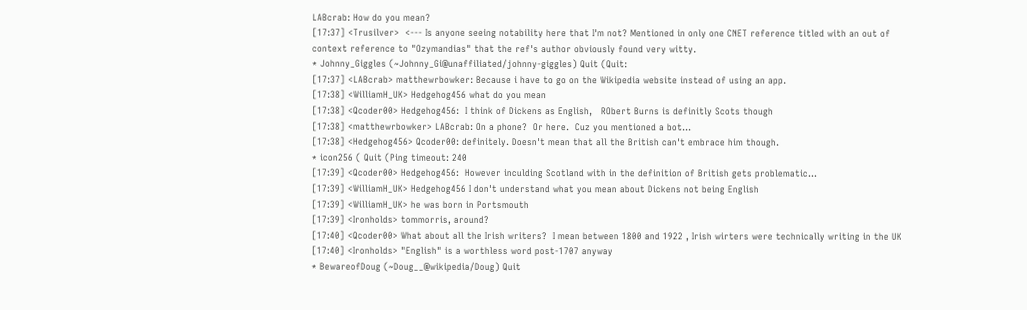LABcrab: How do you mean?
[17:37] <Trusilver>  <--- Is anyone seeing notability here that I'm not? Mentioned in only one CNET reference titled with an out of context reference to "Ozymandias" that the ref's author obviously found very witty.
* Johnny_Giggles (~Johnny_Gi@unaffiliated/johnny-giggles) Quit (Quit:
[17:37] <LABcrab> matthewrbowker: Because i have to go on the Wikipedia website instead of using an app.
[17:38] <WilliamH_UK> Hedgehog456 what do you mean
[17:38] <Qcoder00> Hedgehog456:  I think of Dickens as English,   RObert Burns is definitly Scots though
[17:38] <matthewrbowker> LABcrab: On a phone?  Or here.  Cuz you mentioned a bot...
[17:38] <Hedgehog456> Qcoder00: definitely. Doesn't mean that all the British can't embrace him though.
* icon256 ( Quit (Ping timeout: 240
[17:39] <Qcoder00> Hedgehog456:  However inculding Scotland with in the definition of British gets problematic...
[17:39] <WilliamH_UK> Hedgehog456 I don't understand what you mean about Dickens not being English
[17:39] <WilliamH_UK> he was born in Portsmouth
[17:39] <Ironholds> tommorris, around?
[17:40] <Qcoder00> What about all the Irish writers?  I mean between 1800 and 1922 , Irish wirters were technically writing in the UK
[17:40] <Ironholds> "English" is a worthless word post-1707 anyway
* BewareofDoug (~Doug__@wikipedia/Doug) Quit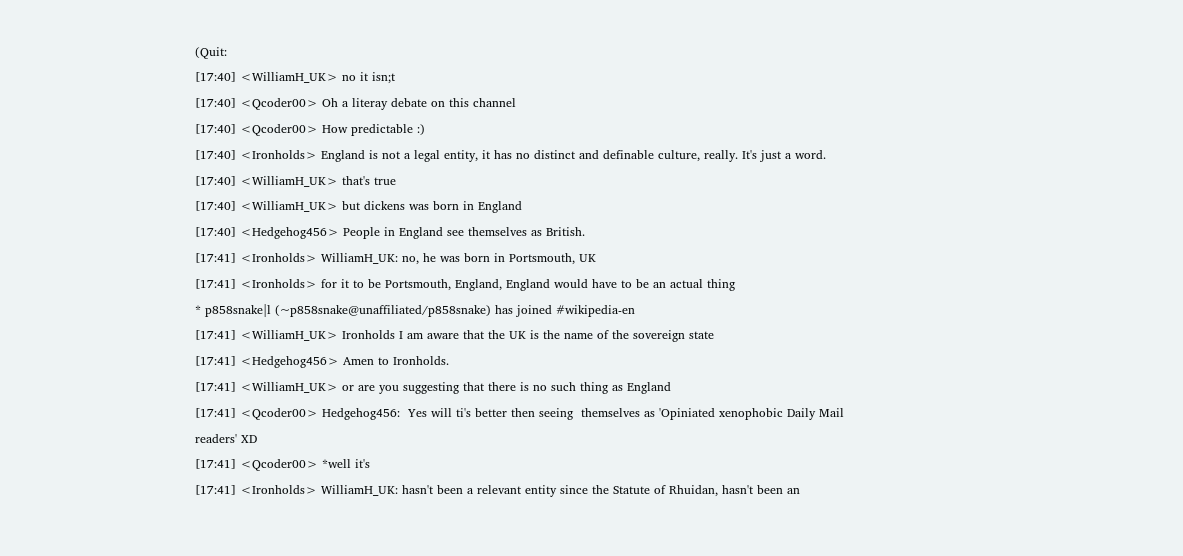(Quit:
[17:40] <WilliamH_UK> no it isn;t
[17:40] <Qcoder00> Oh a literay debate on this channel
[17:40] <Qcoder00> How predictable :)
[17:40] <Ironholds> England is not a legal entity, it has no distinct and definable culture, really. It's just a word.
[17:40] <WilliamH_UK> that's true
[17:40] <WilliamH_UK> but dickens was born in England
[17:40] <Hedgehog456> People in England see themselves as British.
[17:41] <Ironholds> WilliamH_UK: no, he was born in Portsmouth, UK
[17:41] <Ironholds> for it to be Portsmouth, England, England would have to be an actual thing
* p858snake|l (~p858snake@unaffiliated/p858snake) has joined #wikipedia-en
[17:41] <WilliamH_UK> Ironholds I am aware that the UK is the name of the sovereign state
[17:41] <Hedgehog456> Amen to Ironholds.
[17:41] <WilliamH_UK> or are you suggesting that there is no such thing as England
[17:41] <Qcoder00> Hedgehog456:  Yes will ti's better then seeing  themselves as 'Opiniated xenophobic Daily Mail readers' XD
[17:41] <Qcoder00> *well it's
[17:41] <Ironholds> WilliamH_UK: hasn't been a relevant entity since the Statute of Rhuidan, hasn't been an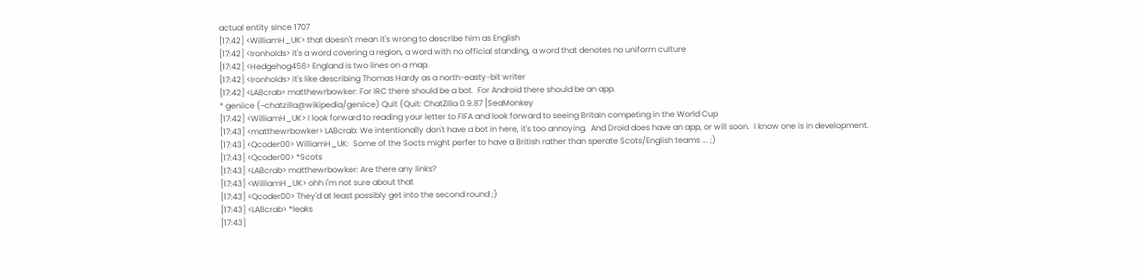actual entity since 1707
[17:42] <WilliamH_UK> that doesn't mean it's wrong to describe him as English
[17:42] <Ironholds> it's a word covering a region, a word with no official standing, a word that denotes no uniform culture
[17:42] <Hedgehog456> England is two lines on a map.
[17:42] <Ironholds> it's like describing Thomas Hardy as a north-easty-bit writer
[17:42] <LABcrab> matthewrbowker: For IRC there should be a bot.  For Android there should be an app.
* geniice (~chatzilla@wikipedia/geniice) Quit (Quit: ChatZilla 0.9.87 [SeaMonkey
[17:42] <WilliamH_UK> I look forward to reading your letter to FIFA and look forward to seeing Britain competing in the World Cup
[17:43] <matthewrbowker> LABcrab: We intentionally don't have a bot in here, it's too annoying.  And Droid does have an app, or will soon.  I know one is in development.
[17:43] <Qcoder00> WilliamH_UK:  Some of the Socts might perfer to have a British rather than sperate Scots/English teams ... ;)
[17:43] <Qcoder00> *Scots
[17:43] <LABcrab> matthewrbowker: Are there any links?
[17:43] <WilliamH_UK> ohh i'm not sure about that
[17:43] <Qcoder00> They'd at least possibly get into the second round ;)
[17:43] <LABcrab> *leaks
[17:43]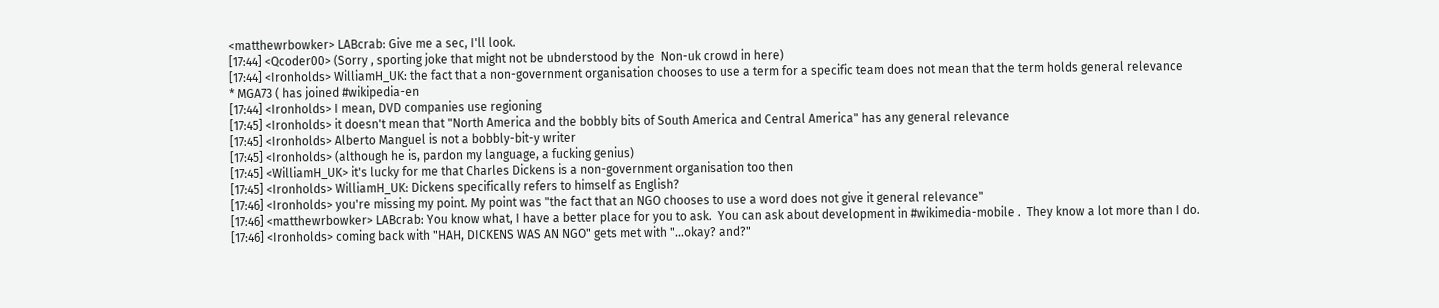<matthewrbowker> LABcrab: Give me a sec, I'll look.
[17:44] <Qcoder00> (Sorry , sporting joke that might not be ubnderstood by the  Non-uk crowd in here)
[17:44] <Ironholds> WilliamH_UK: the fact that a non-government organisation chooses to use a term for a specific team does not mean that the term holds general relevance
* MGA73 ( has joined #wikipedia-en
[17:44] <Ironholds> I mean, DVD companies use regioning
[17:45] <Ironholds> it doesn't mean that "North America and the bobbly bits of South America and Central America" has any general relevance
[17:45] <Ironholds> Alberto Manguel is not a bobbly-bit-y writer
[17:45] <Ironholds> (although he is, pardon my language, a fucking genius)
[17:45] <WilliamH_UK> it's lucky for me that Charles Dickens is a non-government organisation too then
[17:45] <Ironholds> WilliamH_UK: Dickens specifically refers to himself as English?
[17:46] <Ironholds> you're missing my point. My point was "the fact that an NGO chooses to use a word does not give it general relevance"
[17:46] <matthewrbowker> LABcrab: You know what, I have a better place for you to ask.  You can ask about development in #wikimedia-mobile .  They know a lot more than I do.
[17:46] <Ironholds> coming back with "HAH, DICKENS WAS AN NGO" gets met with "...okay? and?"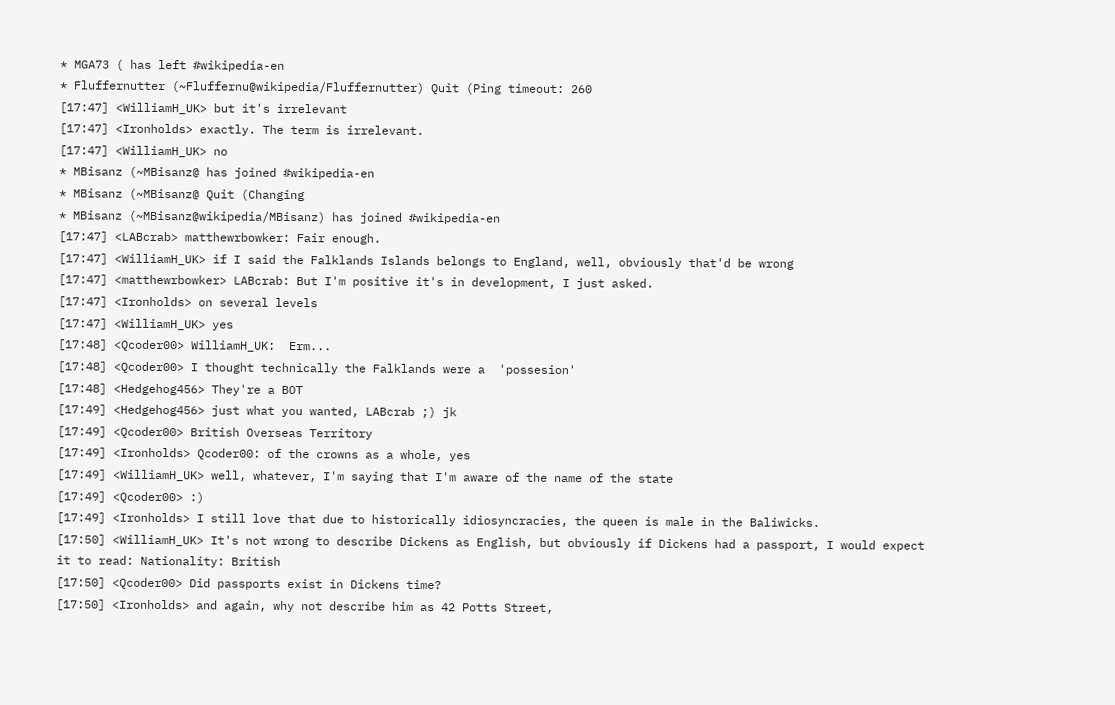* MGA73 ( has left #wikipedia-en
* Fluffernutter (~Fluffernu@wikipedia/Fluffernutter) Quit (Ping timeout: 260
[17:47] <WilliamH_UK> but it's irrelevant
[17:47] <Ironholds> exactly. The term is irrelevant.
[17:47] <WilliamH_UK> no
* MBisanz (~MBisanz@ has joined #wikipedia-en
* MBisanz (~MBisanz@ Quit (Changing
* MBisanz (~MBisanz@wikipedia/MBisanz) has joined #wikipedia-en
[17:47] <LABcrab> matthewrbowker: Fair enough.
[17:47] <WilliamH_UK> if I said the Falklands Islands belongs to England, well, obviously that'd be wrong
[17:47] <matthewrbowker> LABcrab: But I'm positive it's in development, I just asked.
[17:47] <Ironholds> on several levels
[17:47] <WilliamH_UK> yes
[17:48] <Qcoder00> WilliamH_UK:  Erm...
[17:48] <Qcoder00> I thought technically the Falklands were a  'possesion'
[17:48] <Hedgehog456> They're a BOT
[17:49] <Hedgehog456> just what you wanted, LABcrab ;) jk
[17:49] <Qcoder00> British Overseas Territory
[17:49] <Ironholds> Qcoder00: of the crowns as a whole, yes
[17:49] <WilliamH_UK> well, whatever, I'm saying that I'm aware of the name of the state
[17:49] <Qcoder00> :)
[17:49] <Ironholds> I still love that due to historically idiosyncracies, the queen is male in the Baliwicks.
[17:50] <WilliamH_UK> It's not wrong to describe Dickens as English, but obviously if Dickens had a passport, I would expect it to read: Nationality: British
[17:50] <Qcoder00> Did passports exist in Dickens time?
[17:50] <Ironholds> and again, why not describe him as 42 Potts Street,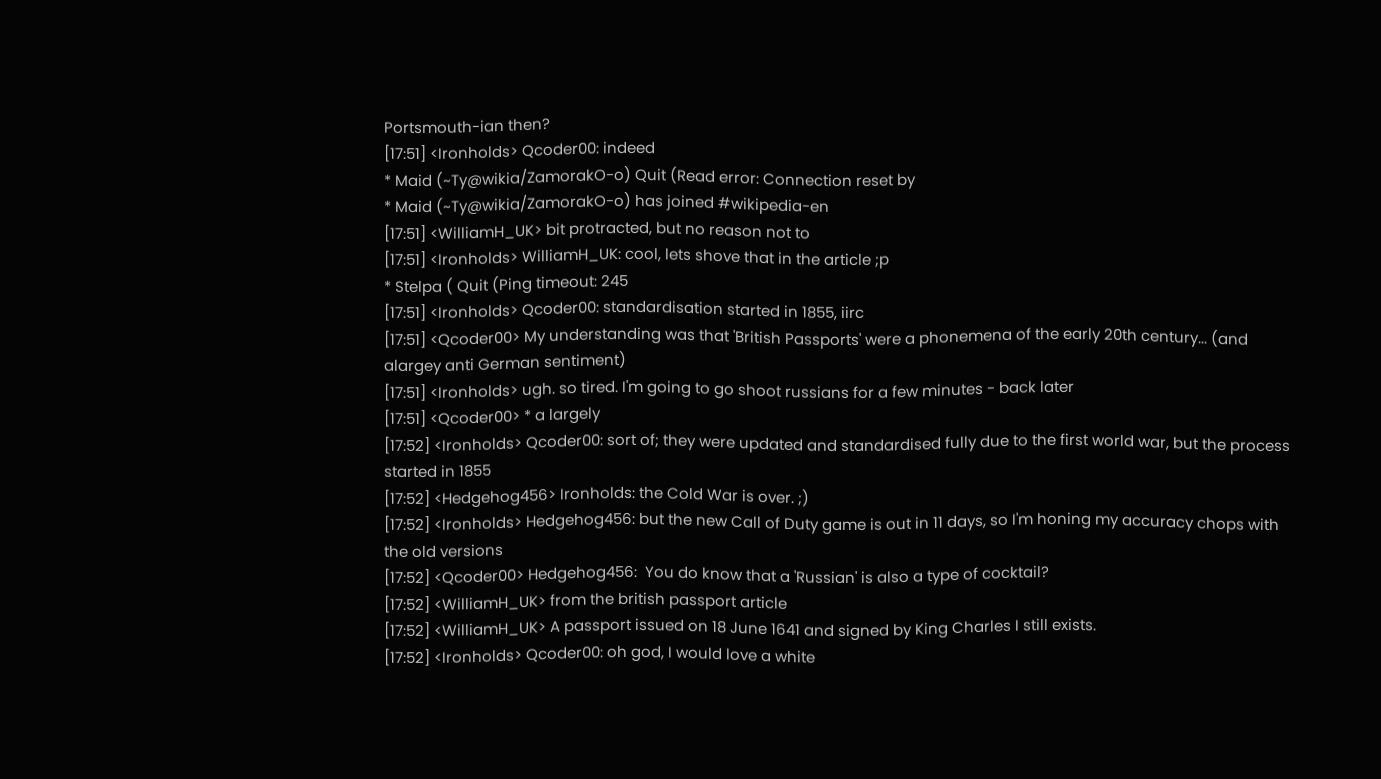Portsmouth-ian then?
[17:51] <Ironholds> Qcoder00: indeed
* Maid (~Ty@wikia/ZamorakO-o) Quit (Read error: Connection reset by
* Maid (~Ty@wikia/ZamorakO-o) has joined #wikipedia-en
[17:51] <WilliamH_UK> bit protracted, but no reason not to
[17:51] <Ironholds> WilliamH_UK: cool, lets shove that in the article ;p
* Stelpa ( Quit (Ping timeout: 245
[17:51] <Ironholds> Qcoder00: standardisation started in 1855, iirc
[17:51] <Qcoder00> My understanding was that 'British Passports' were a phonemena of the early 20th century... (and alargey anti German sentiment)
[17:51] <Ironholds> ugh. so tired. I'm going to go shoot russians for a few minutes - back later
[17:51] <Qcoder00> * a largely
[17:52] <Ironholds> Qcoder00: sort of; they were updated and standardised fully due to the first world war, but the process started in 1855
[17:52] <Hedgehog456> Ironholds: the Cold War is over. ;)
[17:52] <Ironholds> Hedgehog456: but the new Call of Duty game is out in 11 days, so I'm honing my accuracy chops with the old versions
[17:52] <Qcoder00> Hedgehog456:  You do know that a 'Russian' is also a type of cocktail?
[17:52] <WilliamH_UK> from the british passport article
[17:52] <WilliamH_UK> A passport issued on 18 June 1641 and signed by King Charles I still exists.
[17:52] <Ironholds> Qcoder00: oh god, I would love a white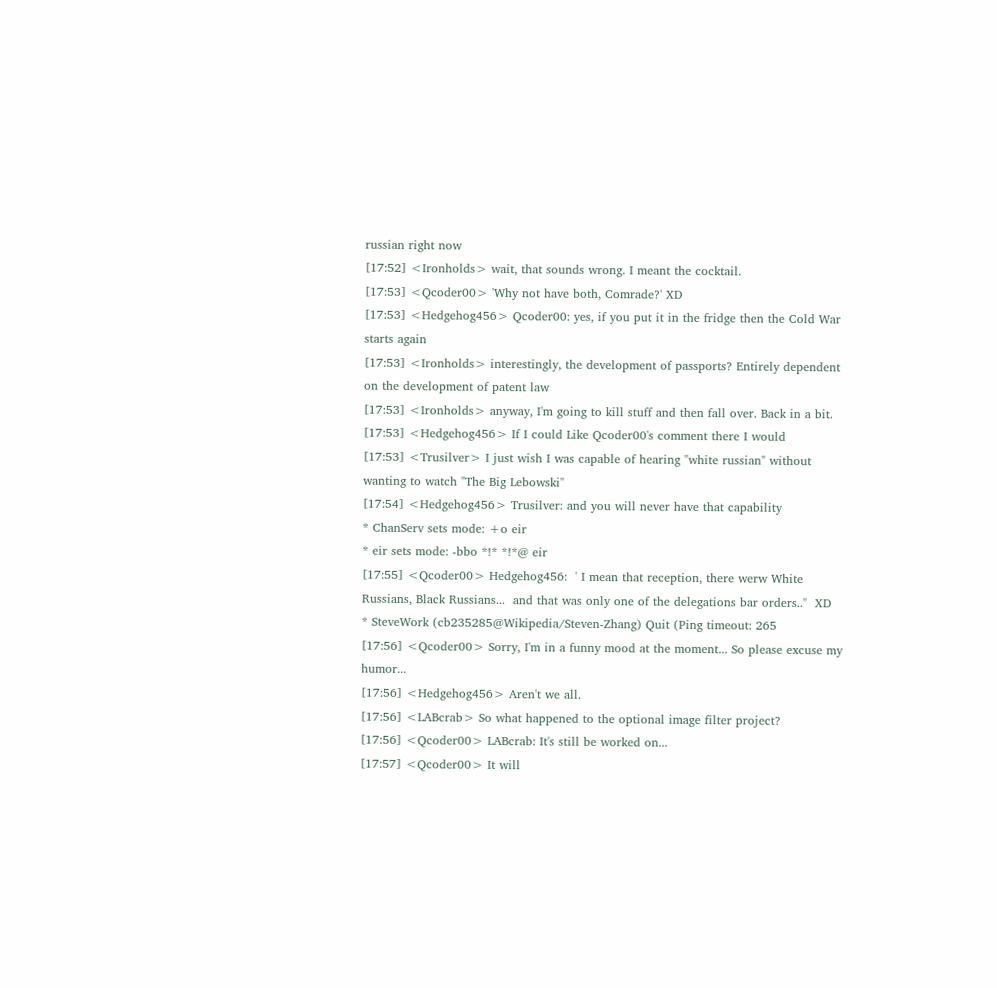russian right now
[17:52] <Ironholds> wait, that sounds wrong. I meant the cocktail.
[17:53] <Qcoder00> 'Why not have both, Comrade?' XD
[17:53] <Hedgehog456> Qcoder00: yes, if you put it in the fridge then the Cold War starts again
[17:53] <Ironholds> interestingly, the development of passports? Entirely dependent on the development of patent law
[17:53] <Ironholds> anyway, I'm going to kill stuff and then fall over. Back in a bit.
[17:53] <Hedgehog456> If I could Like Qcoder00's comment there I would
[17:53] <Trusilver> I just wish I was capable of hearing "white russian" without wanting to watch "The Big Lebowski"
[17:54] <Hedgehog456> Trusilver: and you will never have that capability
* ChanServ sets mode: +o eir
* eir sets mode: -bbo *!* *!*@ eir
[17:55] <Qcoder00> Hedgehog456:  ' I mean that reception, there werw White Russians, Black Russians...  and that was only one of the delegations bar orders.."  XD
* SteveWork (cb235285@Wikipedia/Steven-Zhang) Quit (Ping timeout: 265
[17:56] <Qcoder00> Sorry, I'm in a funny mood at the moment... So please excuse my humor...
[17:56] <Hedgehog456> Aren't we all.
[17:56] <LABcrab> So what happened to the optional image filter project?
[17:56] <Qcoder00> LABcrab: It's still be worked on...
[17:57] <Qcoder00> It will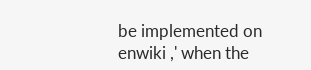be implemented on enwiki ,' when the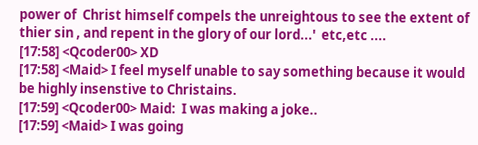power of  Christ himself compels the unreightous to see the extent of thier sin , and repent in the glory of our lord...'  etc,etc ....
[17:58] <Qcoder00> XD
[17:58] <Maid> I feel myself unable to say something because it would be highly insenstive to Christains.
[17:59] <Qcoder00> Maid:  I was making a joke..
[17:59] <Maid> I was going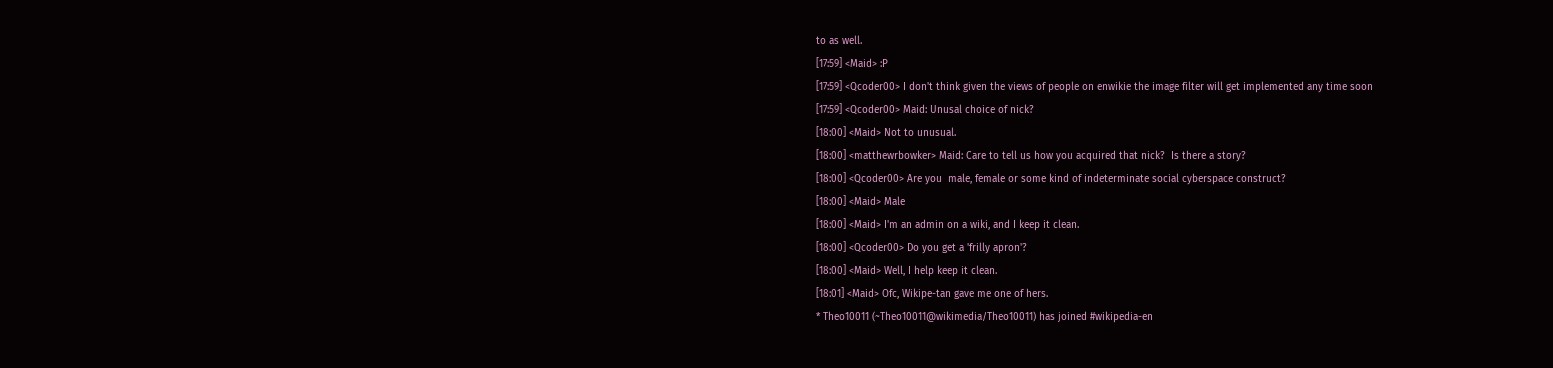to as well.
[17:59] <Maid> :P
[17:59] <Qcoder00> I don't think given the views of people on enwikie the image filter will get implemented any time soon
[17:59] <Qcoder00> Maid: Unusal choice of nick?
[18:00] <Maid> Not to unusual.
[18:00] <matthewrbowker> Maid: Care to tell us how you acquired that nick?  Is there a story?
[18:00] <Qcoder00> Are you  male, female or some kind of indeterminate social cyberspace construct?
[18:00] <Maid> Male
[18:00] <Maid> I'm an admin on a wiki, and I keep it clean.
[18:00] <Qcoder00> Do you get a 'frilly apron'?
[18:00] <Maid> Well, I help keep it clean.
[18:01] <Maid> Ofc, Wikipe-tan gave me one of hers.
* Theo10011 (~Theo10011@wikimedia/Theo10011) has joined #wikipedia-en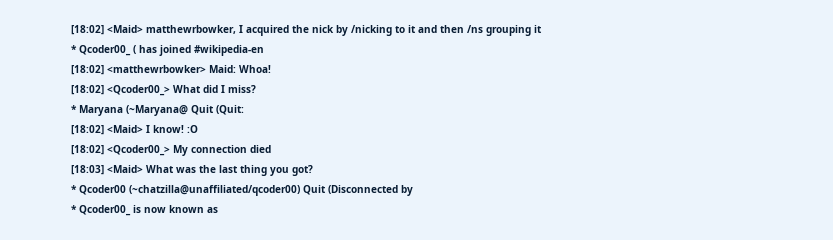[18:02] <Maid> matthewrbowker, I acquired the nick by /nicking to it and then /ns grouping it
* Qcoder00_ ( has joined #wikipedia-en
[18:02] <matthewrbowker> Maid: Whoa!
[18:02] <Qcoder00_> What did I miss?
* Maryana (~Maryana@ Quit (Quit:
[18:02] <Maid> I know! :O
[18:02] <Qcoder00_> My connection died
[18:03] <Maid> What was the last thing you got?
* Qcoder00 (~chatzilla@unaffiliated/qcoder00) Quit (Disconnected by
* Qcoder00_ is now known as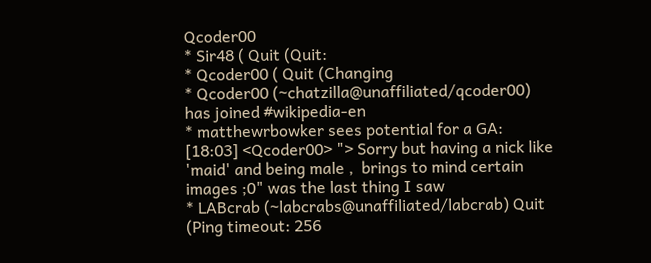Qcoder00
* Sir48 ( Quit (Quit:
* Qcoder00 ( Quit (Changing
* Qcoder00 (~chatzilla@unaffiliated/qcoder00) has joined #wikipedia-en
* matthewrbowker sees potential for a GA:
[18:03] <Qcoder00> "> Sorry but having a nick like 'maid' and being male ,  brings to mind certain  images ;0" was the last thing I saw
* LABcrab (~labcrabs@unaffiliated/labcrab) Quit (Ping timeout: 256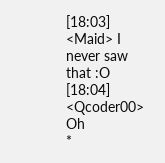[18:03] <Maid> I never saw that :O
[18:04] <Qcoder00> Oh
*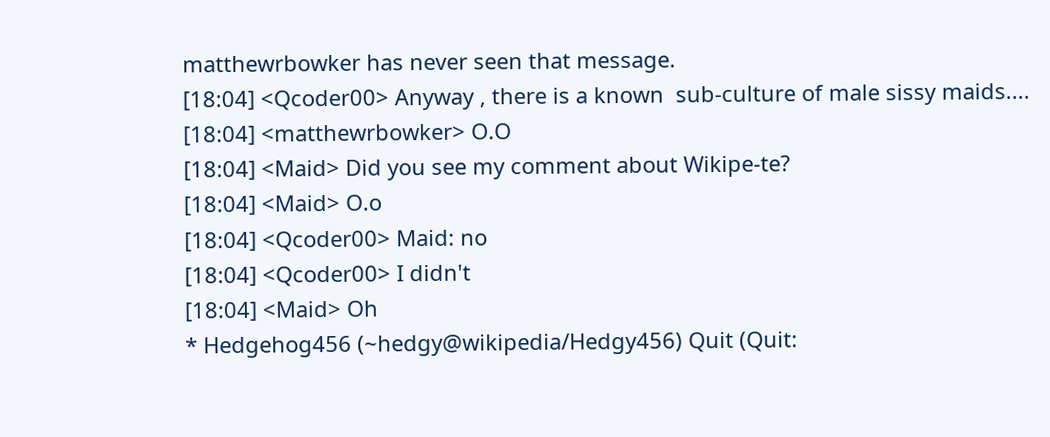matthewrbowker has never seen that message.
[18:04] <Qcoder00> Anyway , there is a known  sub-culture of male sissy maids....
[18:04] <matthewrbowker> O.O
[18:04] <Maid> Did you see my comment about Wikipe-te?
[18:04] <Maid> O.o
[18:04] <Qcoder00> Maid: no
[18:04] <Qcoder00> I didn't
[18:04] <Maid> Oh
* Hedgehog456 (~hedgy@wikipedia/Hedgy456) Quit (Quit: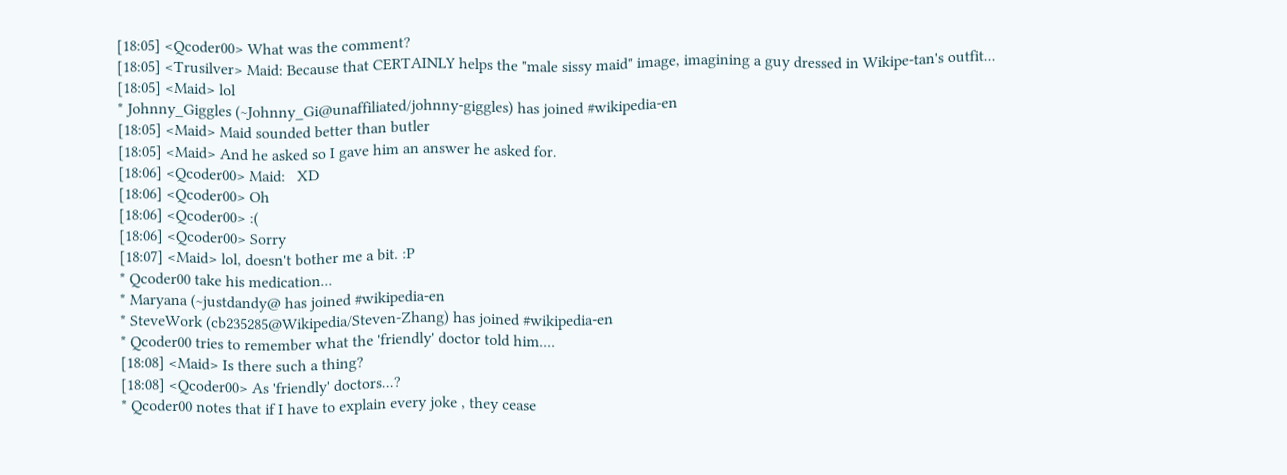[18:05] <Qcoder00> What was the comment?
[18:05] <Trusilver> Maid: Because that CERTAINLY helps the "male sissy maid" image, imagining a guy dressed in Wikipe-tan's outfit...
[18:05] <Maid> lol
* Johnny_Giggles (~Johnny_Gi@unaffiliated/johnny-giggles) has joined #wikipedia-en
[18:05] <Maid> Maid sounded better than butler
[18:05] <Maid> And he asked so I gave him an answer he asked for.
[18:06] <Qcoder00> Maid:   XD
[18:06] <Qcoder00> Oh
[18:06] <Qcoder00> :(
[18:06] <Qcoder00> Sorry
[18:07] <Maid> lol, doesn't bother me a bit. :P
* Qcoder00 take his medication...
* Maryana (~justdandy@ has joined #wikipedia-en
* SteveWork (cb235285@Wikipedia/Steven-Zhang) has joined #wikipedia-en
* Qcoder00 tries to remember what the 'friendly' doctor told him....
[18:08] <Maid> Is there such a thing?
[18:08] <Qcoder00> As 'friendly' doctors...?
* Qcoder00 notes that if I have to explain every joke , they cease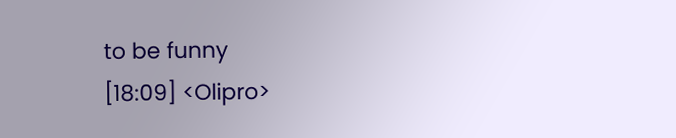to be funny
[18:09] <Olipro>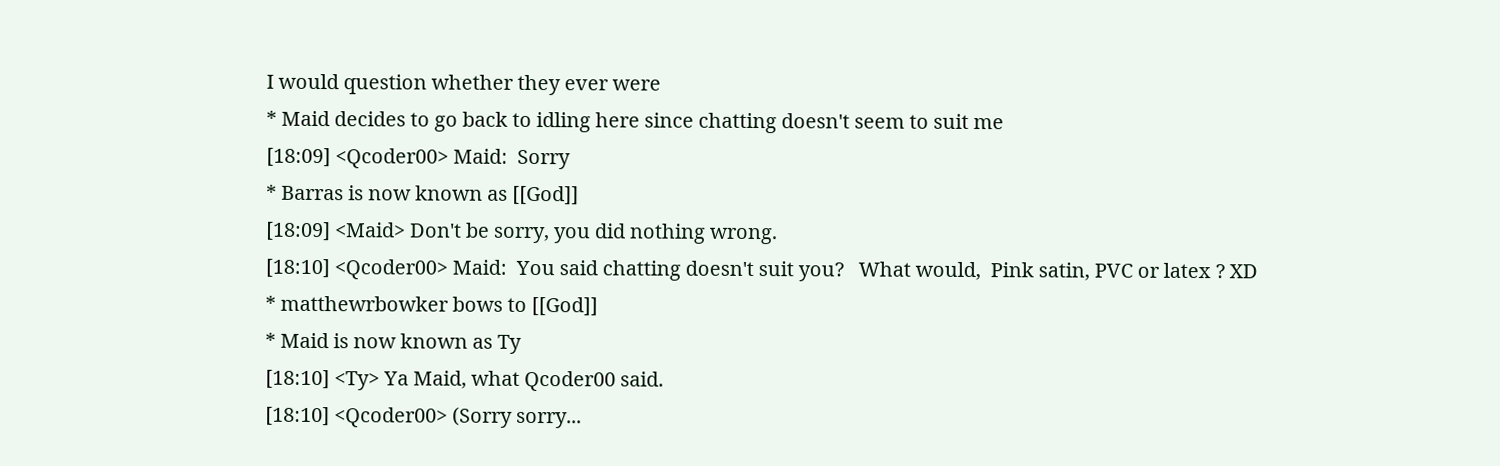I would question whether they ever were
* Maid decides to go back to idling here since chatting doesn't seem to suit me
[18:09] <Qcoder00> Maid:  Sorry
* Barras is now known as [[God]]
[18:09] <Maid> Don't be sorry, you did nothing wrong.
[18:10] <Qcoder00> Maid:  You said chatting doesn't suit you?   What would,  Pink satin, PVC or latex ? XD
* matthewrbowker bows to [[God]]
* Maid is now known as Ty
[18:10] <Ty> Ya Maid, what Qcoder00 said.
[18:10] <Qcoder00> (Sorry sorry...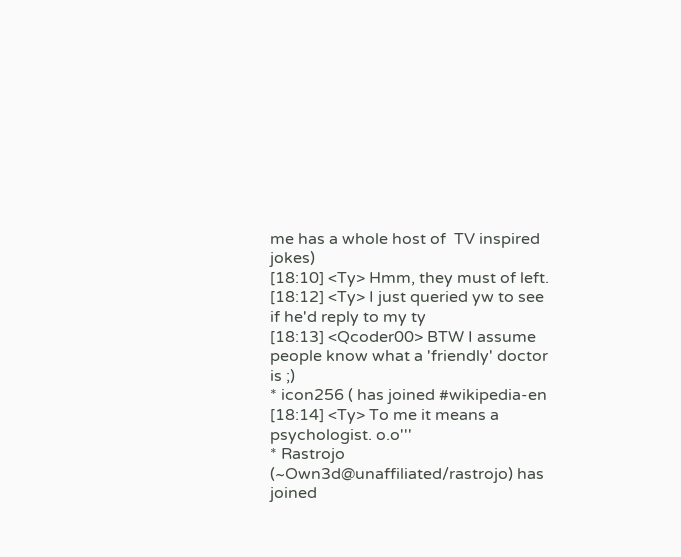me has a whole host of  TV inspired jokes)
[18:10] <Ty> Hmm, they must of left.
[18:12] <Ty> I just queried yw to see if he'd reply to my ty
[18:13] <Qcoder00> BTW I assume people know what a 'friendly' doctor is ;)
* icon256 ( has joined #wikipedia-en
[18:14] <Ty> To me it means a psychologist. o.o'''
* Rastrojo (~Own3d@unaffiliated/rastrojo) has joined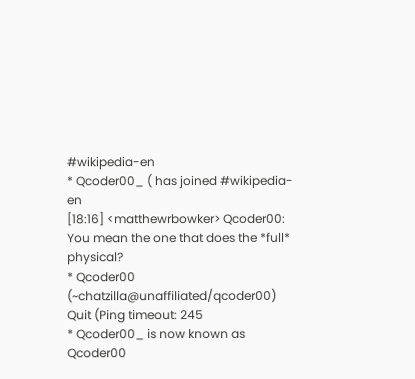#wikipedia-en
* Qcoder00_ ( has joined #wikipedia-en
[18:16] <matthewrbowker> Qcoder00: You mean the one that does the *full* physical?
* Qcoder00 (~chatzilla@unaffiliated/qcoder00) Quit (Ping timeout: 245
* Qcoder00_ is now known as Qcoder00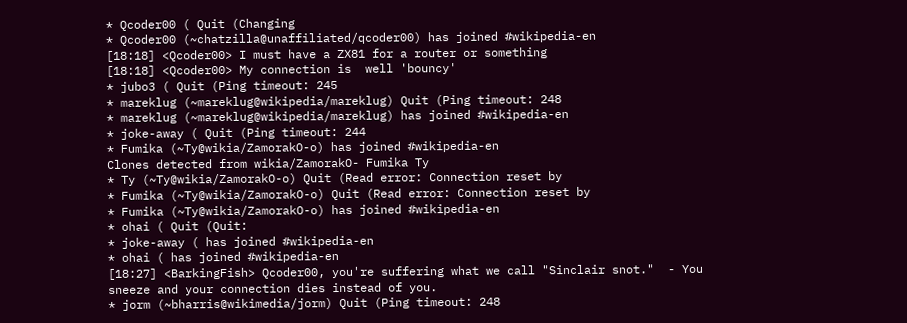* Qcoder00 ( Quit (Changing
* Qcoder00 (~chatzilla@unaffiliated/qcoder00) has joined #wikipedia-en
[18:18] <Qcoder00> I must have a ZX81 for a router or something
[18:18] <Qcoder00> My connection is  well 'bouncy'
* jubo3 ( Quit (Ping timeout: 245
* mareklug (~mareklug@wikipedia/mareklug) Quit (Ping timeout: 248
* mareklug (~mareklug@wikipedia/mareklug) has joined #wikipedia-en
* joke-away ( Quit (Ping timeout: 244
* Fumika (~Ty@wikia/ZamorakO-o) has joined #wikipedia-en
Clones detected from wikia/ZamorakO- Fumika Ty
* Ty (~Ty@wikia/ZamorakO-o) Quit (Read error: Connection reset by
* Fumika (~Ty@wikia/ZamorakO-o) Quit (Read error: Connection reset by
* Fumika (~Ty@wikia/ZamorakO-o) has joined #wikipedia-en
* ohai ( Quit (Quit:
* joke-away ( has joined #wikipedia-en
* ohai ( has joined #wikipedia-en
[18:27] <BarkingFish> Qcoder00, you're suffering what we call "Sinclair snot."  - You sneeze and your connection dies instead of you.
* jorm (~bharris@wikimedia/jorm) Quit (Ping timeout: 248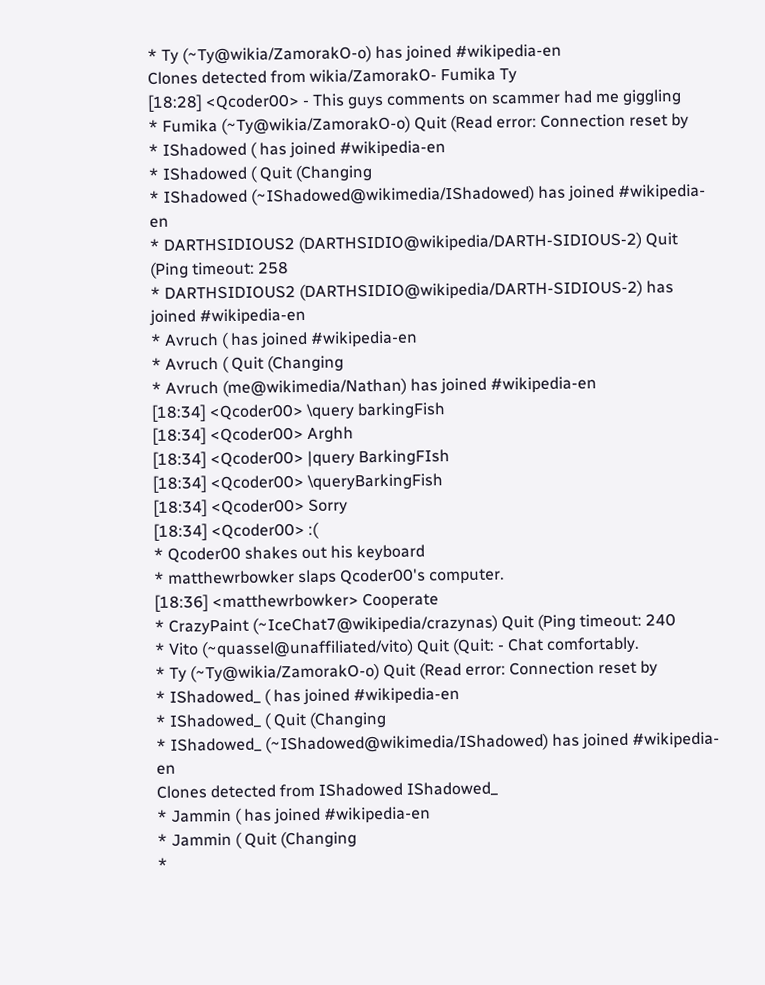* Ty (~Ty@wikia/ZamorakO-o) has joined #wikipedia-en
Clones detected from wikia/ZamorakO- Fumika Ty
[18:28] <Qcoder00> - This guys comments on scammer had me giggling
* Fumika (~Ty@wikia/ZamorakO-o) Quit (Read error: Connection reset by
* IShadowed ( has joined #wikipedia-en
* IShadowed ( Quit (Changing
* IShadowed (~IShadowed@wikimedia/IShadowed) has joined #wikipedia-en
* DARTHSIDIOUS2 (DARTHSIDIO@wikipedia/DARTH-SIDIOUS-2) Quit (Ping timeout: 258
* DARTHSIDIOUS2 (DARTHSIDIO@wikipedia/DARTH-SIDIOUS-2) has joined #wikipedia-en
* Avruch ( has joined #wikipedia-en
* Avruch ( Quit (Changing
* Avruch (me@wikimedia/Nathan) has joined #wikipedia-en
[18:34] <Qcoder00> \query barkingFish
[18:34] <Qcoder00> Arghh
[18:34] <Qcoder00> |query BarkingFIsh
[18:34] <Qcoder00> \queryBarkingFish
[18:34] <Qcoder00> Sorry
[18:34] <Qcoder00> :(
* Qcoder00 shakes out his keyboard
* matthewrbowker slaps Qcoder00's computer.
[18:36] <matthewrbowker> Cooperate
* CrazyPaint (~IceChat7@wikipedia/crazynas) Quit (Ping timeout: 240
* Vito (~quassel@unaffiliated/vito) Quit (Quit: - Chat comfortably.
* Ty (~Ty@wikia/ZamorakO-o) Quit (Read error: Connection reset by
* IShadowed_ ( has joined #wikipedia-en
* IShadowed_ ( Quit (Changing
* IShadowed_ (~IShadowed@wikimedia/IShadowed) has joined #wikipedia-en
Clones detected from IShadowed IShadowed_
* Jammin ( has joined #wikipedia-en
* Jammin ( Quit (Changing
*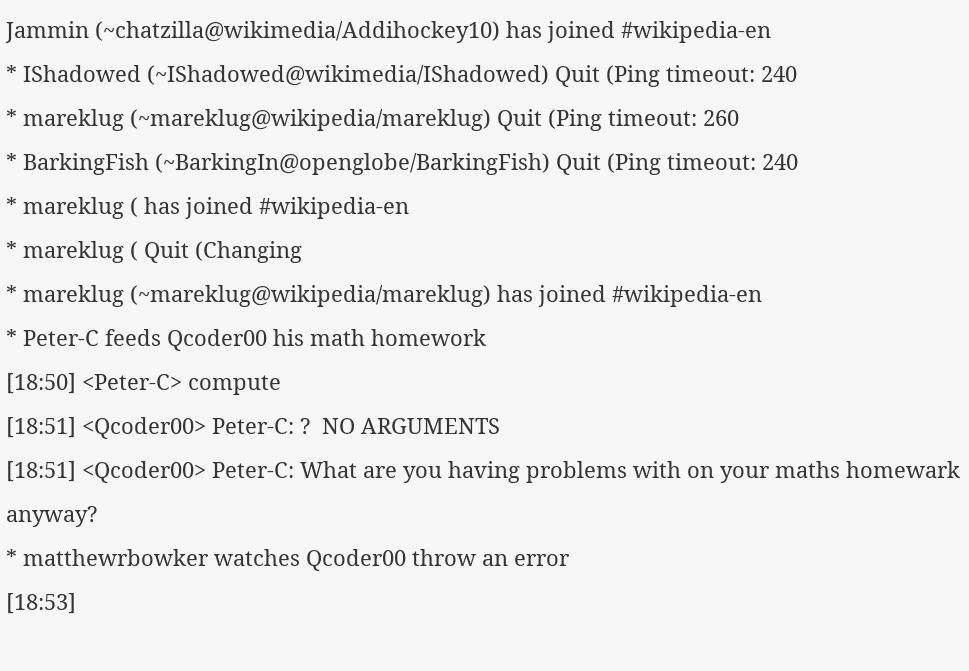Jammin (~chatzilla@wikimedia/Addihockey10) has joined #wikipedia-en
* IShadowed (~IShadowed@wikimedia/IShadowed) Quit (Ping timeout: 240
* mareklug (~mareklug@wikipedia/mareklug) Quit (Ping timeout: 260
* BarkingFish (~BarkingIn@openglobe/BarkingFish) Quit (Ping timeout: 240
* mareklug ( has joined #wikipedia-en
* mareklug ( Quit (Changing
* mareklug (~mareklug@wikipedia/mareklug) has joined #wikipedia-en
* Peter-C feeds Qcoder00 his math homework
[18:50] <Peter-C> compute
[18:51] <Qcoder00> Peter-C: ?  NO ARGUMENTS
[18:51] <Qcoder00> Peter-C: What are you having problems with on your maths homewark anyway?
* matthewrbowker watches Qcoder00 throw an error
[18:53]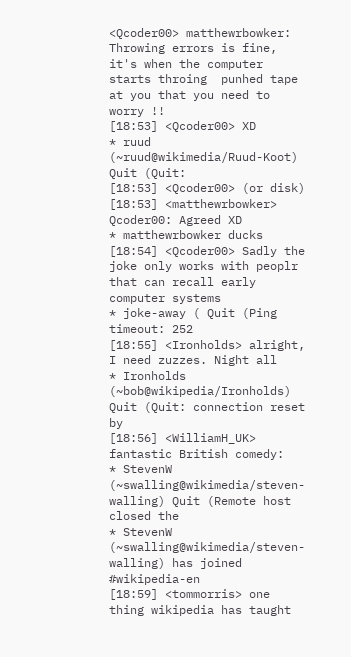<Qcoder00> matthewrbowker:  Throwing errors is fine, it's when the computer starts throing  punhed tape at you that you need to worry !!
[18:53] <Qcoder00> XD
* ruud (~ruud@wikimedia/Ruud-Koot) Quit (Quit:
[18:53] <Qcoder00> (or disk)
[18:53] <matthewrbowker> Qcoder00: Agreed XD
* matthewrbowker ducks
[18:54] <Qcoder00> Sadly the joke only works with peoplr that can recall early computer systems
* joke-away ( Quit (Ping timeout: 252
[18:55] <Ironholds> alright, I need zuzzes. Night all
* Ironholds (~bob@wikipedia/Ironholds) Quit (Quit: connection reset by
[18:56] <WilliamH_UK> fantastic British comedy:
* StevenW (~swalling@wikimedia/steven-walling) Quit (Remote host closed the
* StevenW (~swalling@wikimedia/steven-walling) has joined #wikipedia-en
[18:59] <tommorris> one thing wikipedia has taught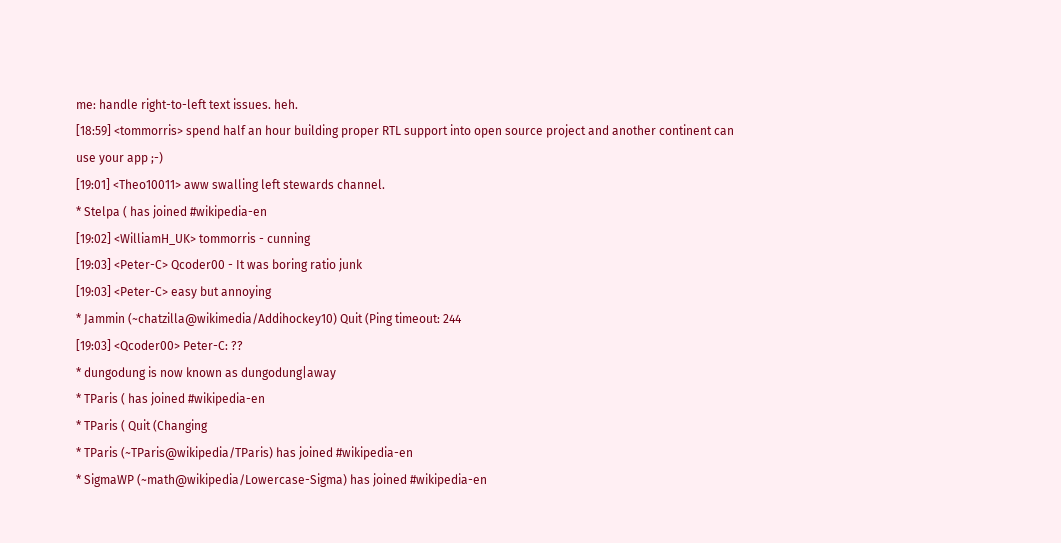me: handle right-to-left text issues. heh.
[18:59] <tommorris> spend half an hour building proper RTL support into open source project and another continent can use your app ;-)
[19:01] <Theo10011> aww swalling left stewards channel.
* Stelpa ( has joined #wikipedia-en
[19:02] <WilliamH_UK> tommorris - cunning
[19:03] <Peter-C> Qcoder00 - It was boring ratio junk
[19:03] <Peter-C> easy but annoying
* Jammin (~chatzilla@wikimedia/Addihockey10) Quit (Ping timeout: 244
[19:03] <Qcoder00> Peter-C: ??
* dungodung is now known as dungodung|away
* TParis ( has joined #wikipedia-en
* TParis ( Quit (Changing
* TParis (~TParis@wikipedia/TParis) has joined #wikipedia-en
* SigmaWP (~math@wikipedia/Lowercase-Sigma) has joined #wikipedia-en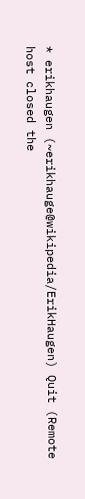* erikhaugen (~erikhauge@wikipedia/ErikHaugen) Quit (Remote host closed the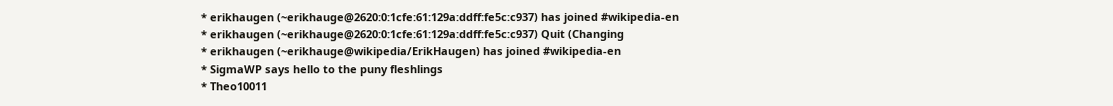* erikhaugen (~erikhauge@2620:0:1cfe:61:129a:ddff:fe5c:c937) has joined #wikipedia-en
* erikhaugen (~erikhauge@2620:0:1cfe:61:129a:ddff:fe5c:c937) Quit (Changing
* erikhaugen (~erikhauge@wikipedia/ErikHaugen) has joined #wikipedia-en
* SigmaWP says hello to the puny fleshlings
* Theo10011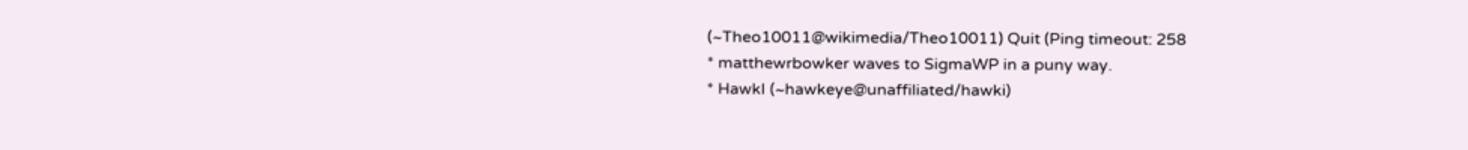(~Theo10011@wikimedia/Theo10011) Quit (Ping timeout: 258
* matthewrbowker waves to SigmaWP in a puny way.
* HawkI (~hawkeye@unaffiliated/hawki)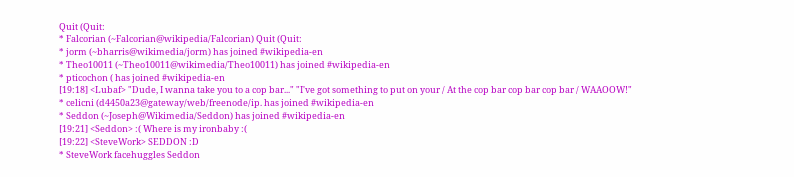Quit (Quit:
* Falcorian (~Falcorian@wikipedia/Falcorian) Quit (Quit:
* jorm (~bharris@wikimedia/jorm) has joined #wikipedia-en
* Theo10011 (~Theo10011@wikimedia/Theo10011) has joined #wikipedia-en
* pticochon ( has joined #wikipedia-en
[19:18] <Lubaf> "Dude, I wanna take you to a cop bar..." "I've got something to put on your / At the cop bar cop bar cop bar / WAAOOW!"
* celicni (d4450a23@gateway/web/freenode/ip. has joined #wikipedia-en
* Seddon (~Joseph@Wikimedia/Seddon) has joined #wikipedia-en
[19:21] <Seddon> :( Where is my ironbaby :(
[19:22] <SteveWork> SEDDON :D
* SteveWork facehuggles Seddon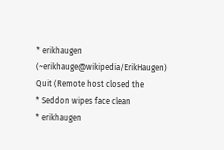* erikhaugen (~erikhauge@wikipedia/ErikHaugen) Quit (Remote host closed the
* Seddon wipes face clean
* erikhaugen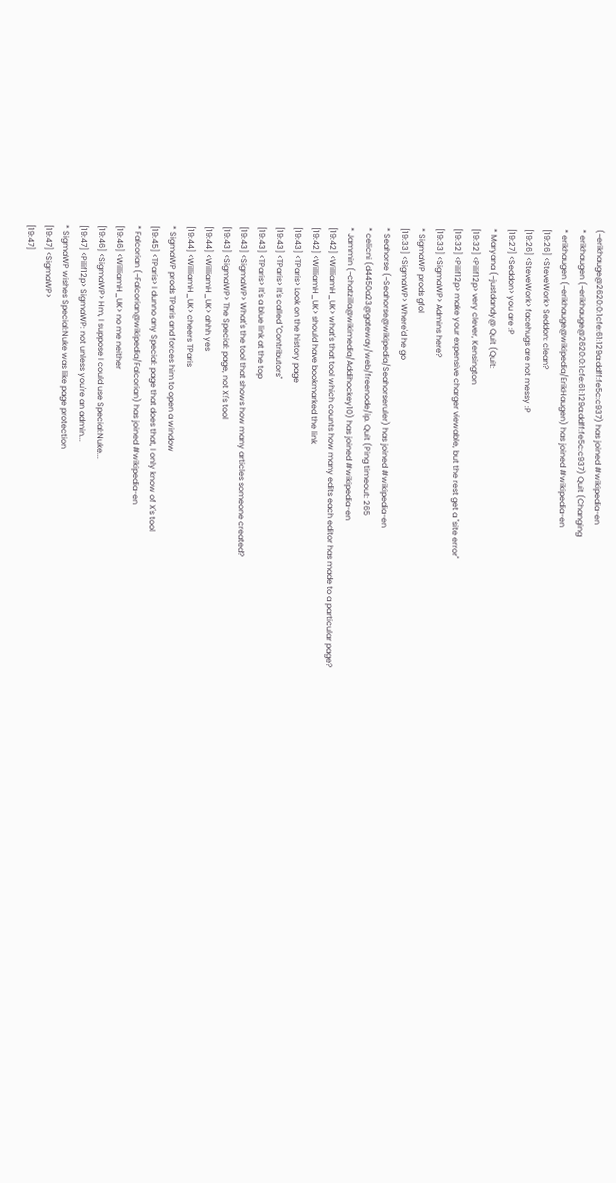(~erikhauge@2620:0:1cfe:61:129a:ddff:fe5c:c937) has joined #wikipedia-en
* erikhaugen (~erikhauge@2620:0:1cfe:61:129a:ddff:fe5c:c937) Quit (Changing
* erikhaugen (~erikhauge@wikipedia/ErikHaugen) has joined #wikipedia-en
[19:26] <SteveWork> Seddon: clean?
[19:26] <SteveWork> facehugs are not messy :P
[19:27] <Seddon> you are :P
* Maryana (~justdandy@ Quit (Quit:
[19:32] <Pilif12p> very clever, Kensington
[19:32] <Pilif12p> make your expensive charger viewable, but the rest get a "site error"
[19:33] <SigmaWP> Admins here?
* SigmaWP prods gfol
[19:33] <SigmaWP> Where'd he go
* Seahorse (~Seahorse@wikipedia/Seahorseruler) has joined #wikipedia-en
* celicni (d4450a23@gateway/web/freenode/ip. Quit (Ping timeout: 265
* Jammin (~chatzilla@wikimedia/Addihockey10) has joined #wikipedia-en
[19:42] <WilliamH_UK> what's that tool which counts how many edits each editor has made to a particular page?
[19:42] <WilliamH_UK> should have bookmarked the link
[19:43] <TParis> Look on the history page
[19:43] <TParis> It's called "Contributors"
[19:43] <TParis> It's a blue link at the top
[19:43] <SigmaWP> What's the tool that shows how many articles someone created?
[19:43] <SigmaWP> The Special: page, not X!'s tool
[19:44] <WilliamH_UK> ahhh yes
[19:44] <WilliamH_UK> cheers TParis
* SigmaWP prods TParis and forces him to open a window
[19:45] <TParis> I dunno any Special: page that does that, I only know of X's tool
* Falcorian (~Falcorian@wikipedia/Falcorian) has joined #wikipedia-en
[19:46] <WilliamH_UK> no me neither
[19:46] <SigmaWP> Hm, I suppose I could use Special:Nuke...
[19:47] <Pilif12p> SigmaWP: not unless you're an admin...
* SigmaWP wishes Special:Nuke was like page protection
[19:47] <SigmaWP>
[19:47]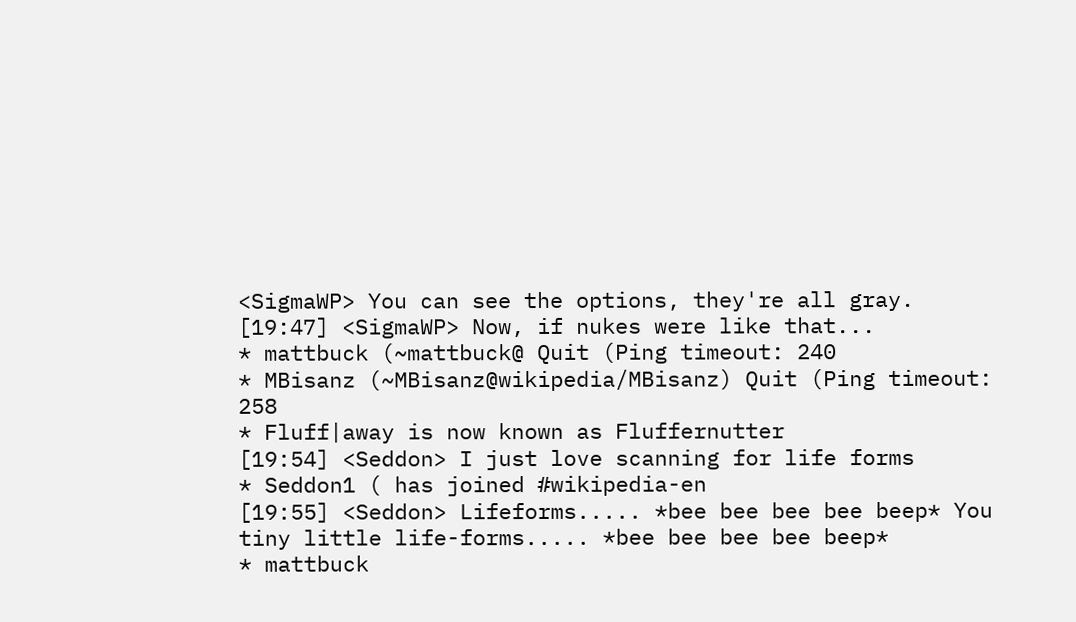<SigmaWP> You can see the options, they're all gray.
[19:47] <SigmaWP> Now, if nukes were like that...
* mattbuck (~mattbuck@ Quit (Ping timeout: 240
* MBisanz (~MBisanz@wikipedia/MBisanz) Quit (Ping timeout: 258
* Fluff|away is now known as Fluffernutter
[19:54] <Seddon> I just love scanning for life forms
* Seddon1 ( has joined #wikipedia-en
[19:55] <Seddon> Lifeforms..... *bee bee bee bee beep* You tiny little life-forms..... *bee bee bee bee beep*
* mattbuck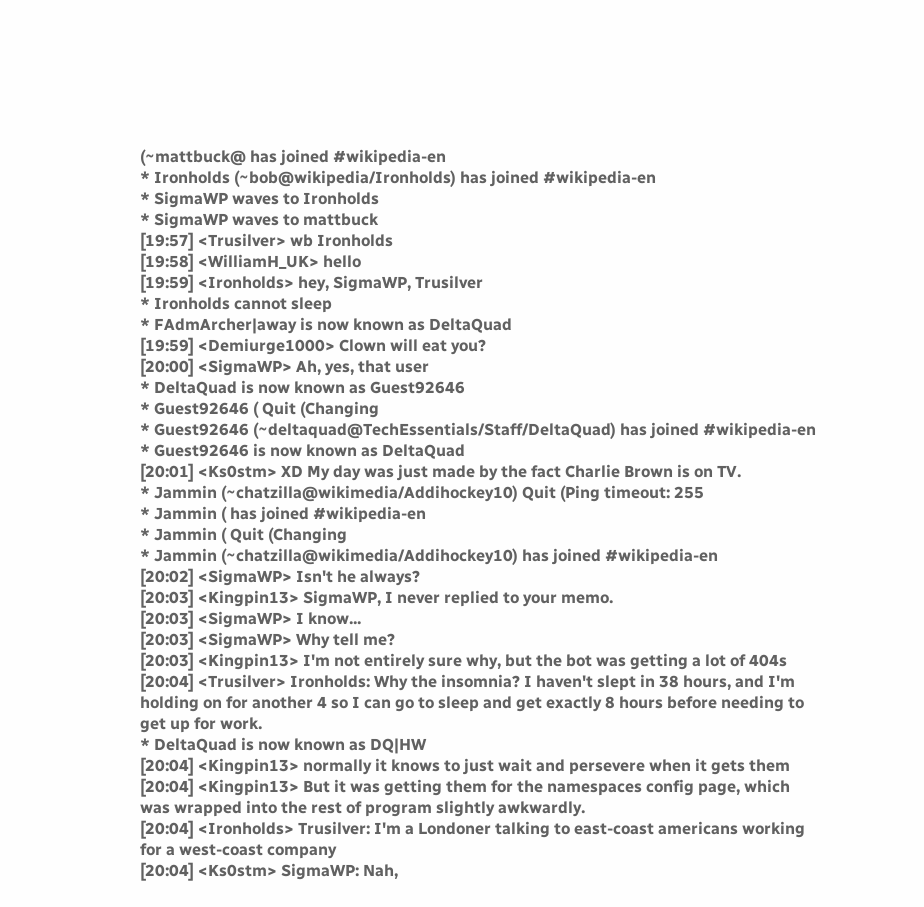(~mattbuck@ has joined #wikipedia-en
* Ironholds (~bob@wikipedia/Ironholds) has joined #wikipedia-en
* SigmaWP waves to Ironholds
* SigmaWP waves to mattbuck
[19:57] <Trusilver> wb Ironholds
[19:58] <WilliamH_UK> hello
[19:59] <Ironholds> hey, SigmaWP, Trusilver
* Ironholds cannot sleep
* FAdmArcher|away is now known as DeltaQuad
[19:59] <Demiurge1000> Clown will eat you?
[20:00] <SigmaWP> Ah, yes, that user
* DeltaQuad is now known as Guest92646
* Guest92646 ( Quit (Changing
* Guest92646 (~deltaquad@TechEssentials/Staff/DeltaQuad) has joined #wikipedia-en
* Guest92646 is now known as DeltaQuad
[20:01] <Ks0stm> XD My day was just made by the fact Charlie Brown is on TV.
* Jammin (~chatzilla@wikimedia/Addihockey10) Quit (Ping timeout: 255
* Jammin ( has joined #wikipedia-en
* Jammin ( Quit (Changing
* Jammin (~chatzilla@wikimedia/Addihockey10) has joined #wikipedia-en
[20:02] <SigmaWP> Isn't he always?
[20:03] <Kingpin13> SigmaWP, I never replied to your memo.
[20:03] <SigmaWP> I know...
[20:03] <SigmaWP> Why tell me?
[20:03] <Kingpin13> I'm not entirely sure why, but the bot was getting a lot of 404s
[20:04] <Trusilver> Ironholds: Why the insomnia? I haven't slept in 38 hours, and I'm holding on for another 4 so I can go to sleep and get exactly 8 hours before needing to get up for work.
* DeltaQuad is now known as DQ|HW
[20:04] <Kingpin13> normally it knows to just wait and persevere when it gets them
[20:04] <Kingpin13> But it was getting them for the namespaces config page, which was wrapped into the rest of program slightly awkwardly.
[20:04] <Ironholds> Trusilver: I'm a Londoner talking to east-coast americans working for a west-coast company
[20:04] <Ks0stm> SigmaWP: Nah,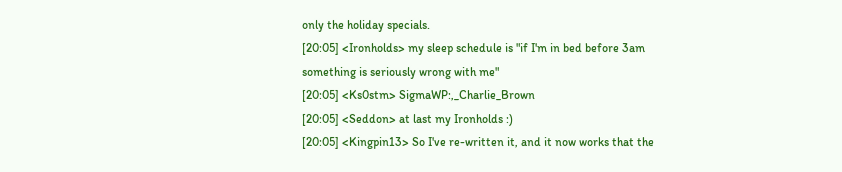only the holiday specials.
[20:05] <Ironholds> my sleep schedule is "if I'm in bed before 3am something is seriously wrong with me"
[20:05] <Ks0stm> SigmaWP:,_Charlie_Brown
[20:05] <Seddon> at last my Ironholds :)
[20:05] <Kingpin13> So I've re-written it, and it now works that the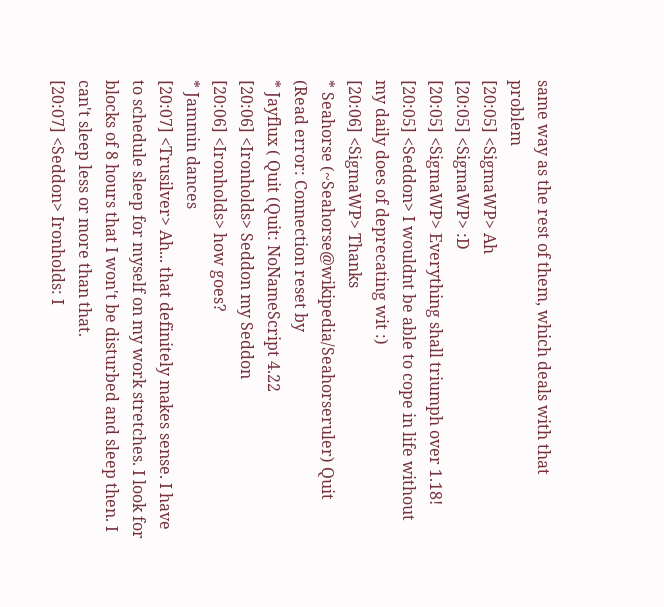same way as the rest of them, which deals with that problem
[20:05] <SigmaWP> Ah
[20:05] <SigmaWP> :D
[20:05] <SigmaWP> Everything shall triumph over 1.18!
[20:05] <Seddon> I wouldnt be able to cope in life without my daily does of deprecating wit :)
[20:06] <SigmaWP> Thanks
* Seahorse (~Seahorse@wikipedia/Seahorseruler) Quit (Read error: Connection reset by
* Jayflux ( Quit (Quit: NoNameScript 4.22
[20:06] <Ironholds> Seddon my Seddon
[20:06] <Ironholds> how goes?
* Jammin dances
[20:07] <Trusilver> Ah... that definitely makes sense. I have to schedule sleep for myself on my work stretches. I look for blocks of 8 hours that I won't be disturbed and sleep then. I can't sleep less or more than that.
[20:07] <Seddon> Ironholds: I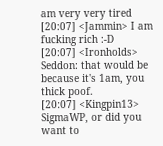am very very tired
[20:07] <Jammin> I am fucking rich :-D
[20:07] <Ironholds> Seddon: that would be because it's 1am, you thick poof.
[20:07] <Kingpin13> SigmaWP, or did you want to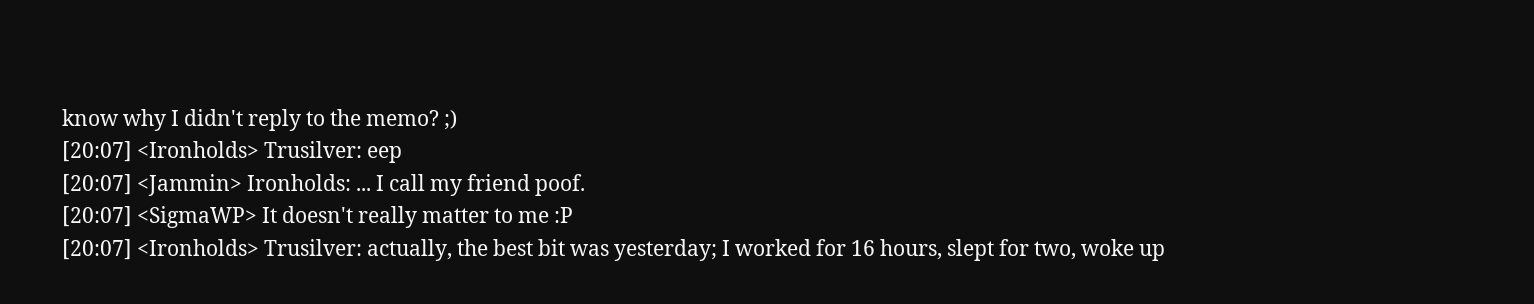know why I didn't reply to the memo? ;)
[20:07] <Ironholds> Trusilver: eep
[20:07] <Jammin> Ironholds: ... I call my friend poof.
[20:07] <SigmaWP> It doesn't really matter to me :P
[20:07] <Ironholds> Trusilver: actually, the best bit was yesterday; I worked for 16 hours, slept for two, woke up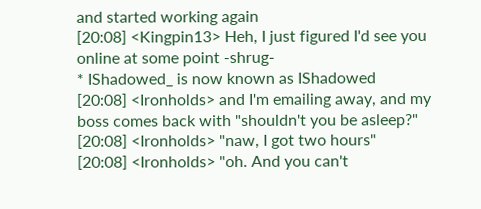and started working again
[20:08] <Kingpin13> Heh, I just figured I'd see you online at some point -shrug-
* IShadowed_ is now known as IShadowed
[20:08] <Ironholds> and I'm emailing away, and my boss comes back with "shouldn't you be asleep?"
[20:08] <Ironholds> "naw, I got two hours"
[20:08] <Ironholds> "oh. And you can't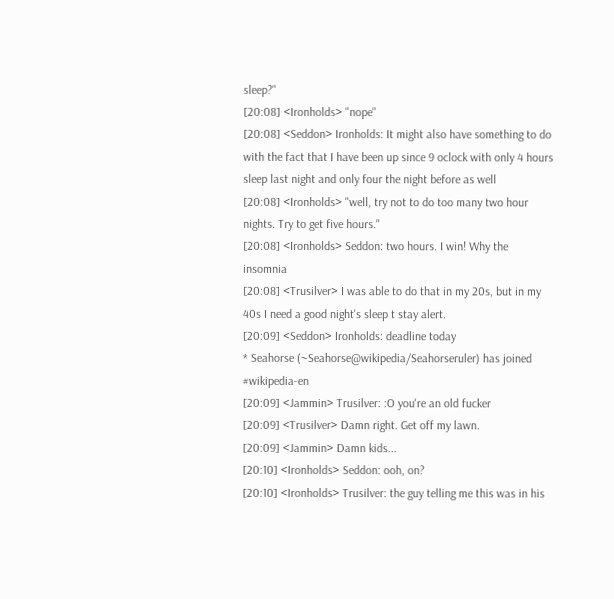sleep?"
[20:08] <Ironholds> "nope"
[20:08] <Seddon> Ironholds: It might also have something to do with the fact that I have been up since 9 oclock with only 4 hours sleep last night and only four the night before as well
[20:08] <Ironholds> "well, try not to do too many two hour nights. Try to get five hours."
[20:08] <Ironholds> Seddon: two hours. I win! Why the insomnia
[20:08] <Trusilver> I was able to do that in my 20s, but in my 40s I need a good night's sleep t stay alert.
[20:09] <Seddon> Ironholds: deadline today
* Seahorse (~Seahorse@wikipedia/Seahorseruler) has joined #wikipedia-en
[20:09] <Jammin> Trusilver: :O you're an old fucker
[20:09] <Trusilver> Damn right. Get off my lawn.
[20:09] <Jammin> Damn kids...
[20:10] <Ironholds> Seddon: ooh, on?
[20:10] <Ironholds> Trusilver: the guy telling me this was in his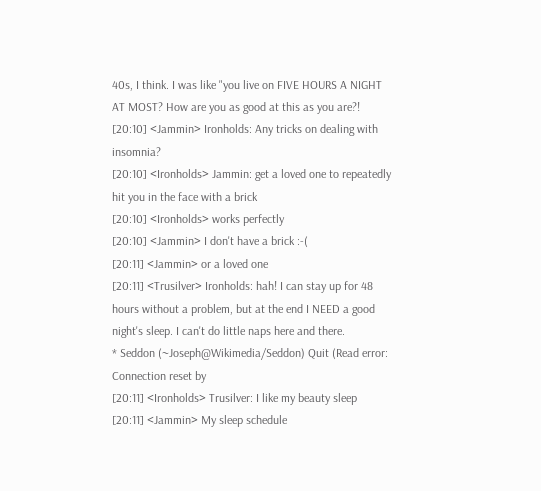40s, I think. I was like "you live on FIVE HOURS A NIGHT AT MOST? How are you as good at this as you are?!
[20:10] <Jammin> Ironholds: Any tricks on dealing with insomnia?
[20:10] <Ironholds> Jammin: get a loved one to repeatedly hit you in the face with a brick
[20:10] <Ironholds> works perfectly
[20:10] <Jammin> I don't have a brick :-(
[20:11] <Jammin> or a loved one
[20:11] <Trusilver> Ironholds: hah! I can stay up for 48 hours without a problem, but at the end I NEED a good night's sleep. I can't do little naps here and there.
* Seddon (~Joseph@Wikimedia/Seddon) Quit (Read error: Connection reset by
[20:11] <Ironholds> Trusilver: I like my beauty sleep
[20:11] <Jammin> My sleep schedule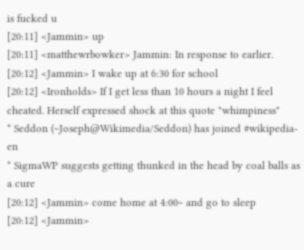is fucked u
[20:11] <Jammin> up
[20:11] <matthewrbowker> Jammin: In response to earlier.
[20:12] <Jammin> I wake up at 6:30 for school
[20:12] <Ironholds> If I get less than 10 hours a night I feel cheated. Herself expressed shock at this quote "whimpiness"
* Seddon (~Joseph@Wikimedia/Seddon) has joined #wikipedia-en
* SigmaWP suggests getting thunked in the head by coal balls as a cure
[20:12] <Jammin> come home at 4:00~ and go to sleep
[20:12] <Jammin>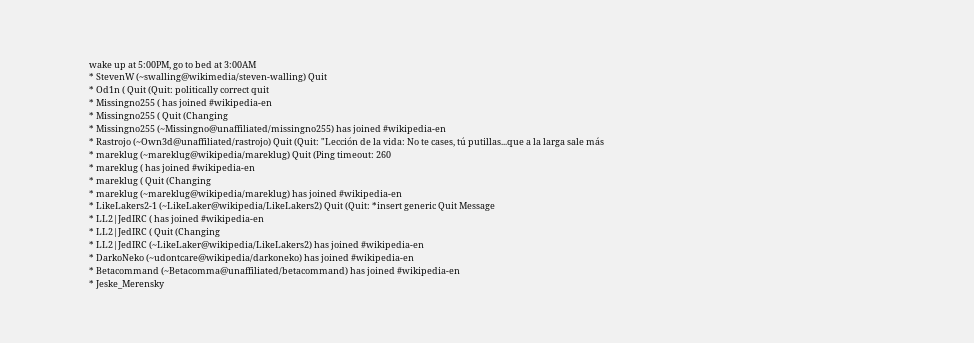wake up at 5:00PM, go to bed at 3:00AM
* StevenW (~swalling@wikimedia/steven-walling) Quit
* Od1n ( Quit (Quit: politically correct quit
* Missingno255 ( has joined #wikipedia-en
* Missingno255 ( Quit (Changing
* Missingno255 (~Missingno@unaffiliated/missingno255) has joined #wikipedia-en
* Rastrojo (~Own3d@unaffiliated/rastrojo) Quit (Quit: "Lección de la vida: No te cases, tú putillas...que a la larga sale más
* mareklug (~mareklug@wikipedia/mareklug) Quit (Ping timeout: 260
* mareklug ( has joined #wikipedia-en
* mareklug ( Quit (Changing
* mareklug (~mareklug@wikipedia/mareklug) has joined #wikipedia-en
* LikeLakers2-1 (~LikeLaker@wikipedia/LikeLakers2) Quit (Quit: *insert generic Quit Message
* LL2|JedIRC ( has joined #wikipedia-en
* LL2|JedIRC ( Quit (Changing
* LL2|JedIRC (~LikeLaker@wikipedia/LikeLakers2) has joined #wikipedia-en
* DarkoNeko (~udontcare@wikipedia/darkoneko) has joined #wikipedia-en
* Betacommand (~Betacomma@unaffiliated/betacommand) has joined #wikipedia-en
* Jeske_Merensky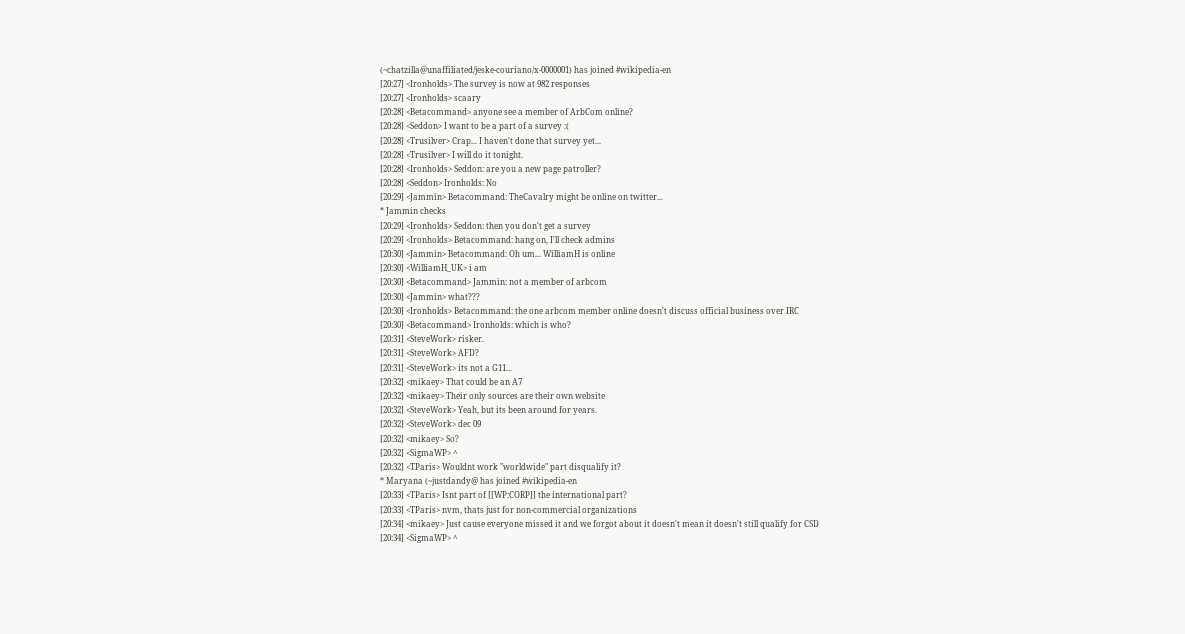(~chatzilla@unaffiliated/jeske-couriano/x-0000001) has joined #wikipedia-en
[20:27] <Ironholds> The survey is now at 982 responses
[20:27] <Ironholds> scaary
[20:28] <Betacommand> anyone see a member of ArbCom online?
[20:28] <Seddon> I want to be a part of a survey :(
[20:28] <Trusilver> Crap... I haven't done that survey yet...
[20:28] <Trusilver> I will do it tonight.
[20:28] <Ironholds> Seddon: are you a new page patroller?
[20:28] <Seddon> Ironholds: No
[20:29] <Jammin> Betacommand: TheCavalry might be online on twitter...
* Jammin checks
[20:29] <Ironholds> Seddon: then you don't get a survey
[20:29] <Ironholds> Betacommand: hang on, I'll check admins
[20:30] <Jammin> Betacommand: Oh um... WilliamH is online
[20:30] <WilliamH_UK> i am
[20:30] <Betacommand> Jammin: not a member of arbcom
[20:30] <Jammin> what???
[20:30] <Ironholds> Betacommand: the one arbcom member online doesn't discuss official business over IRC
[20:30] <Betacommand> Ironholds: which is who?
[20:31] <SteveWork> risker.
[20:31] <SteveWork> AFD?
[20:31] <SteveWork> its not a G11...
[20:32] <mikaey> That could be an A7
[20:32] <mikaey> Their only sources are their own website
[20:32] <SteveWork> Yeah, but its been around for years.
[20:32] <SteveWork> dec 09
[20:32] <mikaey> So?
[20:32] <SigmaWP> ^
[20:32] <TParis> Wouldnt work "worldwide" part disqualify it?
* Maryana (~justdandy@ has joined #wikipedia-en
[20:33] <TParis> Isnt part of [[WP:CORP]] the international part?
[20:33] <TParis> nvm, thats just for non-commercial organizations
[20:34] <mikaey> Just cause everyone missed it and we forgot about it doesn't mean it doesn't still qualify for CSD
[20:34] <SigmaWP> ^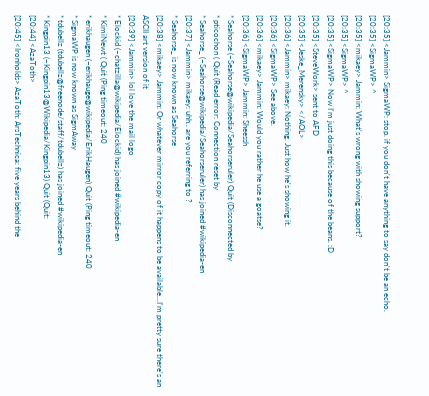[20:35] <Jammin> SigmaWP: stop. if you don't have anything to say don't be an echo.
[20:35] <SigmaWP> ^
[20:35] <mikaey> Jammin: What's wrong with showing support?
[20:35] <SigmaWP> ^
[20:35] <SigmaWP> Now I'm just doing this because of the beans. :D
[20:35] <SteveWork> sent to AFD
[20:35] <Jeske_Merensky> </AOL>
[20:36] <Jammin> mikaey: Nothing. Just how he's showing it.
[20:36] <SigmaWP> See above.
[20:36] <mikaey> Jammin: Would you rather he use a goatse?
[20:36] <SigmaWP> Jammin: Sheessh
* Seahorse (~Seahorse@wikipedia/Seahorseruler) Quit (Disconnected by
* pticochon ( Quit (Read error: Connection reset by
* Seahorse_ (~Seahorse@wikipedia/Seahorseruler) has joined #wikipedia-en
[20:37] <Jammin> mikaey: uhh.. are you referring to ?
* Seahorse_ is now known as Seahorse
[20:38] <mikaey> Jammin: Or whatever mirror copy of it happens to be available...I'm pretty sure there's an ASCII art version of it
[20:39] <Jammin> lol love the mail logo
* Elockid (~chatzilla@wikipedia/Elockid) has joined #wikipedia-en
* KimiNewt ( Quit (Ping timeout: 240
* erikhaugen (~erikhauge@wikipedia/ErikHaugen) Quit (Ping timeout: 240
* SigmaWP is now known as SigmAway
* tdubellz (tdubellz@freenode/staff/tdubellz) has joined #wikipedia-en
* Kingpin13 (~Kingpin13@Wikipedia/Kingpin13) Quit (Quit:
[20:44] <AzaToth>
[20:45] <Ironholds> AzaToth: ArsTechnica: five years behind the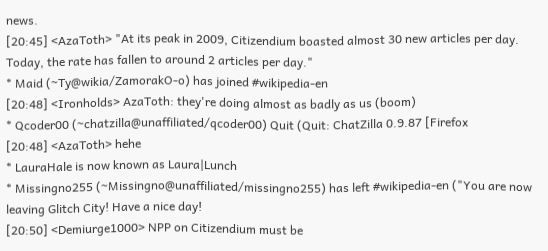news.
[20:45] <AzaToth> "At its peak in 2009, Citizendium boasted almost 30 new articles per day. Today, the rate has fallen to around 2 articles per day."
* Maid (~Ty@wikia/ZamorakO-o) has joined #wikipedia-en
[20:48] <Ironholds> AzaToth: they're doing almost as badly as us (boom)
* Qcoder00 (~chatzilla@unaffiliated/qcoder00) Quit (Quit: ChatZilla 0.9.87 [Firefox
[20:48] <AzaToth> hehe
* LauraHale is now known as Laura|Lunch
* Missingno255 (~Missingno@unaffiliated/missingno255) has left #wikipedia-en ("You are now leaving Glitch City! Have a nice day!
[20:50] <Demiurge1000> NPP on Citizendium must be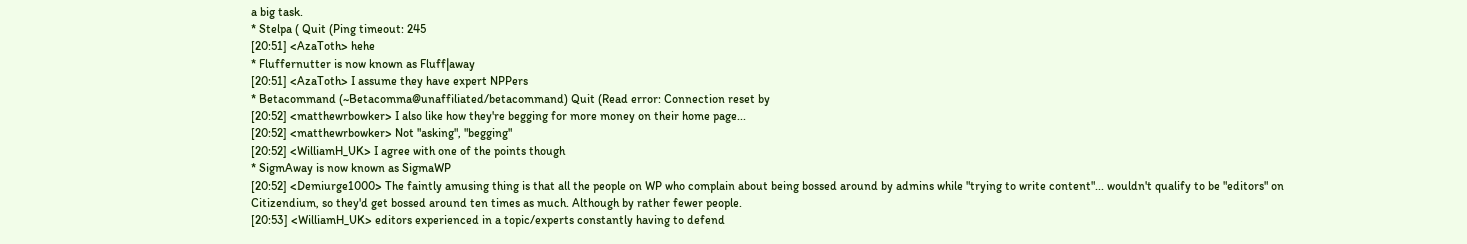a big task.
* Stelpa ( Quit (Ping timeout: 245
[20:51] <AzaToth> hehe
* Fluffernutter is now known as Fluff|away
[20:51] <AzaToth> I assume they have expert NPPers
* Betacommand (~Betacomma@unaffiliated/betacommand) Quit (Read error: Connection reset by
[20:52] <matthewrbowker> I also like how they're begging for more money on their home page...
[20:52] <matthewrbowker> Not "asking", "begging"
[20:52] <WilliamH_UK> I agree with one of the points though
* SigmAway is now known as SigmaWP
[20:52] <Demiurge1000> The faintly amusing thing is that all the people on WP who complain about being bossed around by admins while "trying to write content"... wouldn't qualify to be "editors" on Citizendium, so they'd get bossed around ten times as much. Although by rather fewer people.
[20:53] <WilliamH_UK> editors experienced in a topic/experts constantly having to defend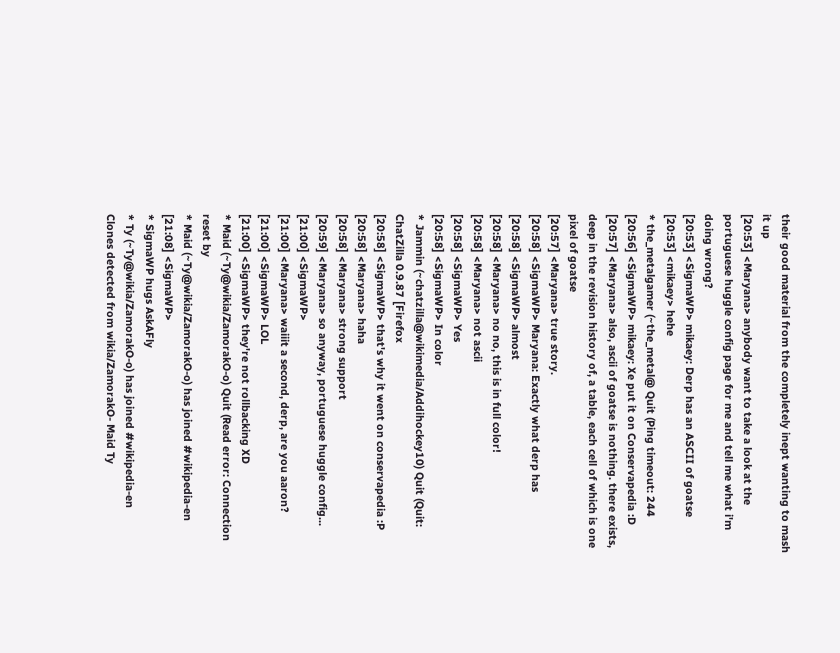their good material from the completely inept wanting to mash it up
[20:53] <Maryana> anybody want to take a look at the portuguese huggle config page for me and tell me what i'm doing wrong?
[20:53] <SigmaWP> mikaey: Derp has an ASCII of goatse
[20:53] <mikaey> hehe
* the_metalgamer (~the_metal@ Quit (Ping timeout: 244
[20:56] <SigmaWP> mikaey: Xe put it on Conservapedia :D
[20:57] <Maryana> also, ascii of goatse is nothing. there exists, deep in the revision history of, a table, each cell of which is one pixel of goatse
[20:57] <Maryana> true story.
[20:58] <SigmaWP> Maryana: Exactly what derp has
[20:58] <SigmaWP> almost
[20:58] <Maryana> no no, this is in full color!
[20:58] <Maryana> not ascii
[20:58] <SigmaWP> Yes
[20:58] <SigmaWP> In color
* Jammin (~chatzilla@wikimedia/Addihockey10) Quit (Quit: ChatZilla 0.9.87 [Firefox
[20:58] <SigmaWP> that's why it went on conservapedia :P
[20:58] <Maryana> haha
[20:58] <Maryana> strong support
[20:59] <Maryana> so anyway, portuguese huggle config...
[21:00] <SigmaWP>
[21:00] <Maryana> waiiit a second, derp, are you aaron?
[21:00] <SigmaWP> LOL
[21:00] <SigmaWP> they're not rollbacking XD
* Maid (~Ty@wikia/ZamorakO-o) Quit (Read error: Connection reset by
* Maid (~Ty@wikia/ZamorakO-o) has joined #wikipedia-en
[21:08] <SigmaWP>
* SigmaWP hugs AskAFly
* Ty (~Ty@wikia/ZamorakO-o) has joined #wikipedia-en
Clones detected from wikia/ZamorakO- Maid Ty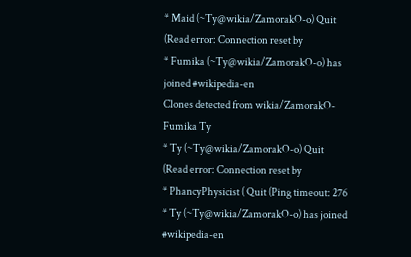* Maid (~Ty@wikia/ZamorakO-o) Quit (Read error: Connection reset by
* Fumika (~Ty@wikia/ZamorakO-o) has joined #wikipedia-en
Clones detected from wikia/ZamorakO- Fumika Ty
* Ty (~Ty@wikia/ZamorakO-o) Quit (Read error: Connection reset by
* PhancyPhysicist ( Quit (Ping timeout: 276
* Ty (~Ty@wikia/ZamorakO-o) has joined #wikipedia-en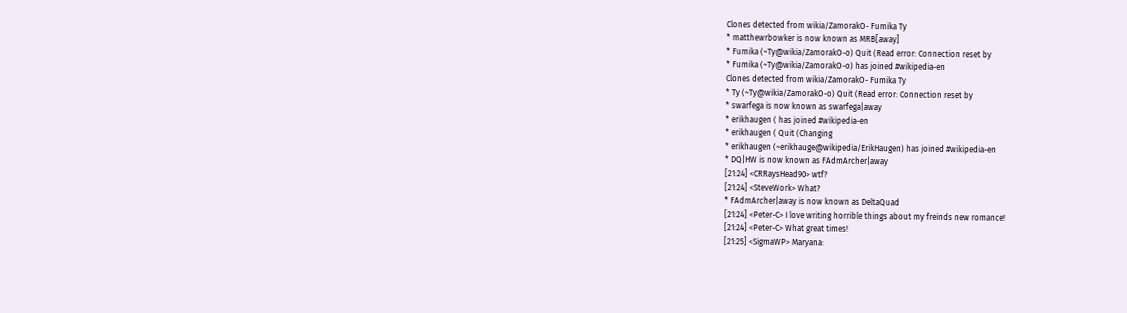Clones detected from wikia/ZamorakO- Fumika Ty
* matthewrbowker is now known as MRB[away]
* Fumika (~Ty@wikia/ZamorakO-o) Quit (Read error: Connection reset by
* Fumika (~Ty@wikia/ZamorakO-o) has joined #wikipedia-en
Clones detected from wikia/ZamorakO- Fumika Ty
* Ty (~Ty@wikia/ZamorakO-o) Quit (Read error: Connection reset by
* swarfega is now known as swarfega|away
* erikhaugen ( has joined #wikipedia-en
* erikhaugen ( Quit (Changing
* erikhaugen (~erikhauge@wikipedia/ErikHaugen) has joined #wikipedia-en
* DQ|HW is now known as FAdmArcher|away
[21:24] <CRRaysHead90> wtf?
[21:24] <SteveWork> What?
* FAdmArcher|away is now known as DeltaQuad
[21:24] <Peter-C> I love writing horrible things about my freinds new romance!
[21:24] <Peter-C> What great times!
[21:25] <SigmaWP> Maryana: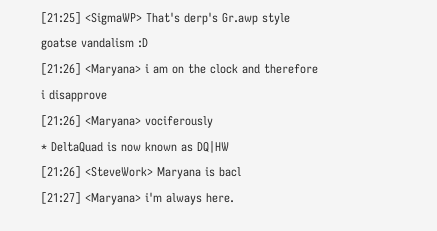[21:25] <SigmaWP> That's derp's Gr.awp style goatse vandalism :D
[21:26] <Maryana> i am on the clock and therefore i disapprove
[21:26] <Maryana> vociferously
* DeltaQuad is now known as DQ|HW
[21:26] <SteveWork> Maryana is bacl
[21:27] <Maryana> i'm always here.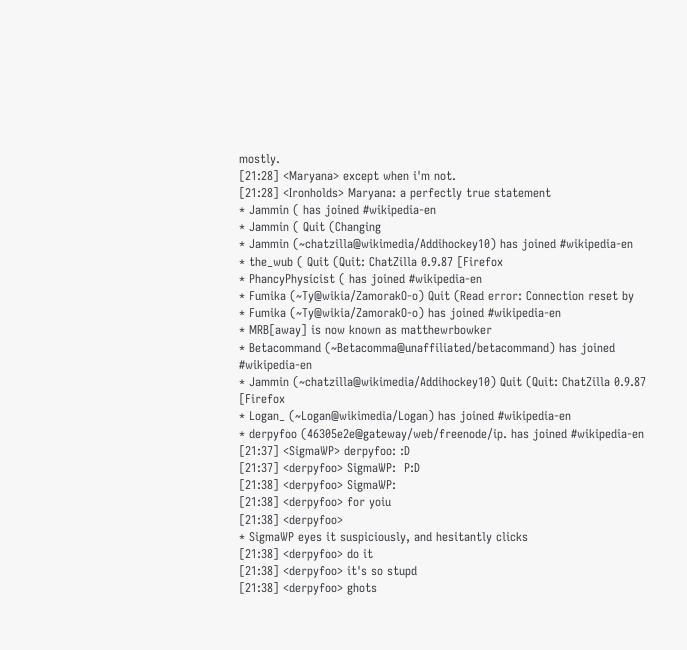mostly.
[21:28] <Maryana> except when i'm not.
[21:28] <Ironholds> Maryana: a perfectly true statement
* Jammin ( has joined #wikipedia-en
* Jammin ( Quit (Changing
* Jammin (~chatzilla@wikimedia/Addihockey10) has joined #wikipedia-en
* the_wub ( Quit (Quit: ChatZilla 0.9.87 [Firefox
* PhancyPhysicist ( has joined #wikipedia-en
* Fumika (~Ty@wikia/ZamorakO-o) Quit (Read error: Connection reset by
* Fumika (~Ty@wikia/ZamorakO-o) has joined #wikipedia-en
* MRB[away] is now known as matthewrbowker
* Betacommand (~Betacomma@unaffiliated/betacommand) has joined #wikipedia-en
* Jammin (~chatzilla@wikimedia/Addihockey10) Quit (Quit: ChatZilla 0.9.87 [Firefox
* Logan_ (~Logan@wikimedia/Logan) has joined #wikipedia-en
* derpyfoo (46305e2e@gateway/web/freenode/ip. has joined #wikipedia-en
[21:37] <SigmaWP> derpyfoo: :D
[21:37] <derpyfoo> SigmaWP:  P:D
[21:38] <derpyfoo> SigmaWP:
[21:38] <derpyfoo> for yoiu
[21:38] <derpyfoo>
* SigmaWP eyes it suspiciously, and hesitantly clicks
[21:38] <derpyfoo> do it
[21:38] <derpyfoo> it's so stupd
[21:38] <derpyfoo> ghots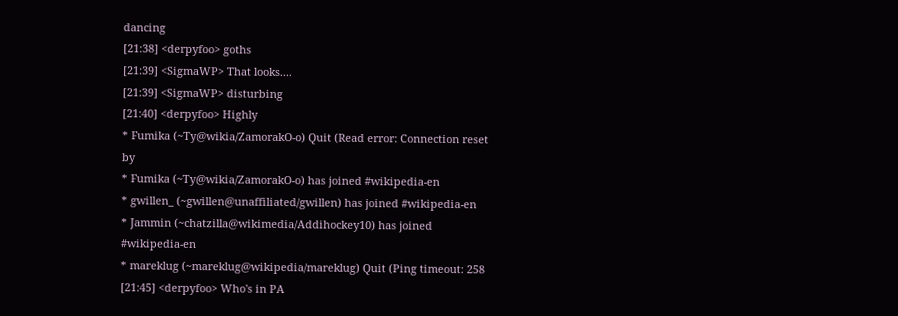dancing
[21:38] <derpyfoo> goths
[21:39] <SigmaWP> That looks....
[21:39] <SigmaWP> disturbing
[21:40] <derpyfoo> Highly
* Fumika (~Ty@wikia/ZamorakO-o) Quit (Read error: Connection reset by
* Fumika (~Ty@wikia/ZamorakO-o) has joined #wikipedia-en
* gwillen_ (~gwillen@unaffiliated/gwillen) has joined #wikipedia-en
* Jammin (~chatzilla@wikimedia/Addihockey10) has joined #wikipedia-en
* mareklug (~mareklug@wikipedia/mareklug) Quit (Ping timeout: 258
[21:45] <derpyfoo> Who's in PA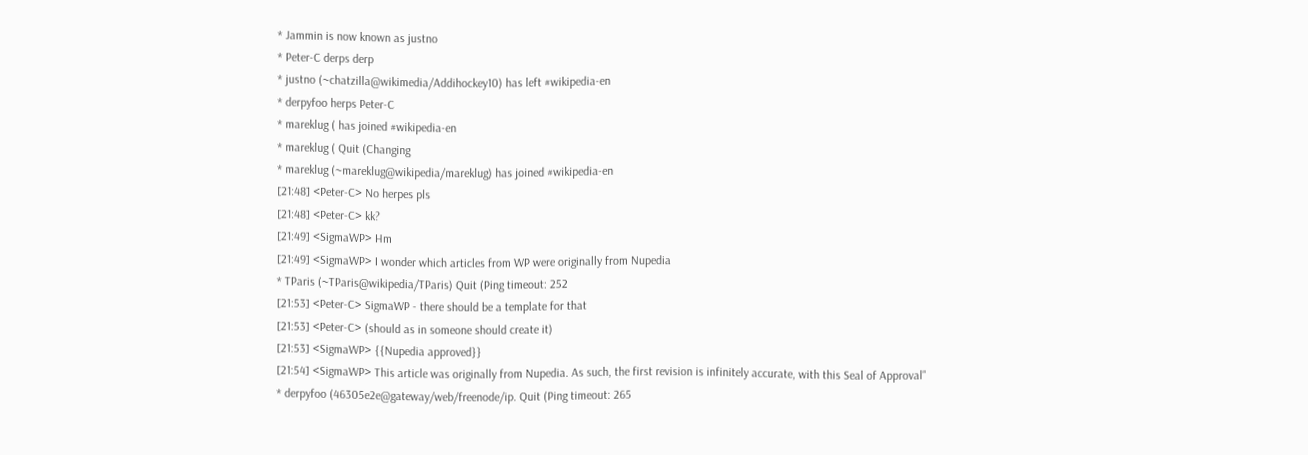* Jammin is now known as justno
* Peter-C derps derp
* justno (~chatzilla@wikimedia/Addihockey10) has left #wikipedia-en
* derpyfoo herps Peter-C
* mareklug ( has joined #wikipedia-en
* mareklug ( Quit (Changing
* mareklug (~mareklug@wikipedia/mareklug) has joined #wikipedia-en
[21:48] <Peter-C> No herpes pls
[21:48] <Peter-C> kk?
[21:49] <SigmaWP> Hm
[21:49] <SigmaWP> I wonder which articles from WP were originally from Nupedia
* TParis (~TParis@wikipedia/TParis) Quit (Ping timeout: 252
[21:53] <Peter-C> SigmaWP - there should be a template for that
[21:53] <Peter-C> (should as in someone should create it)
[21:53] <SigmaWP> {{Nupedia approved}}
[21:54] <SigmaWP> This article was originally from Nupedia. As such, the first revision is infinitely accurate, with this Seal of Approval"
* derpyfoo (46305e2e@gateway/web/freenode/ip. Quit (Ping timeout: 265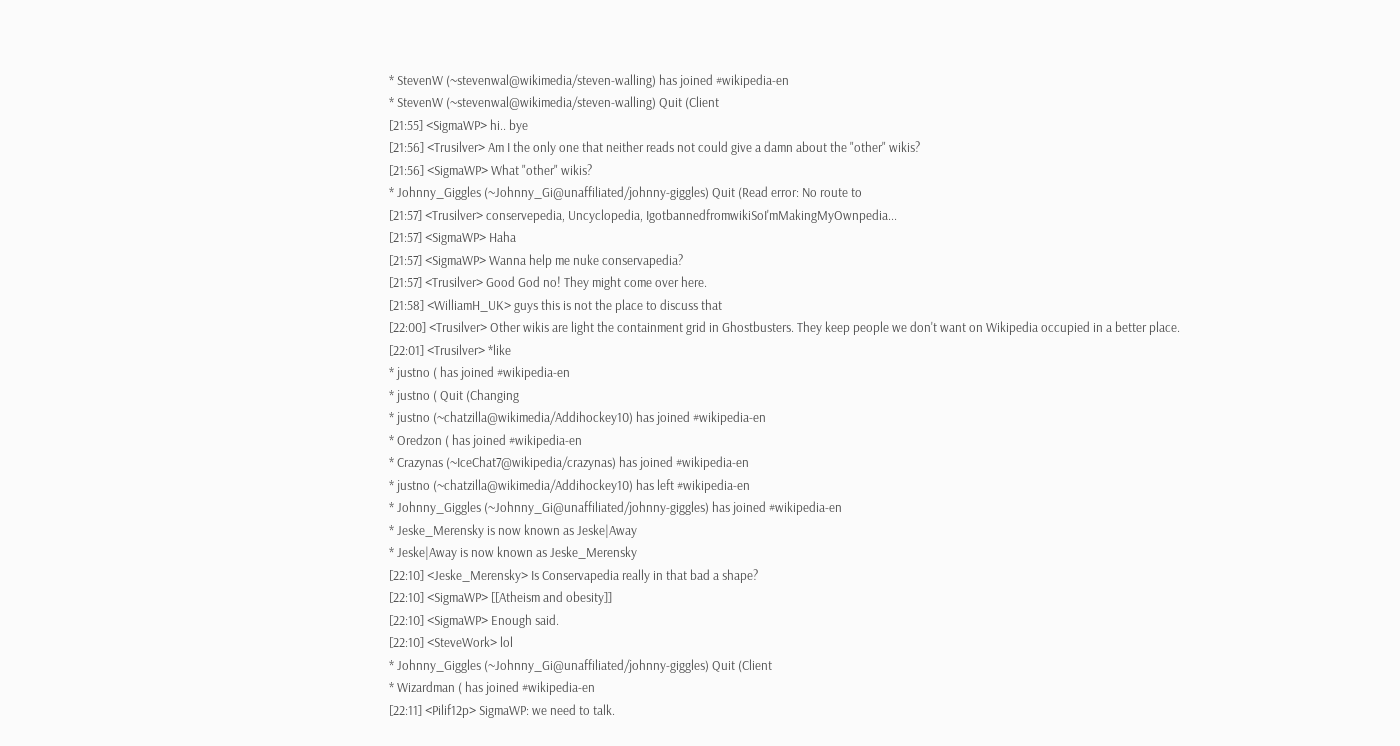* StevenW (~stevenwal@wikimedia/steven-walling) has joined #wikipedia-en
* StevenW (~stevenwal@wikimedia/steven-walling) Quit (Client
[21:55] <SigmaWP> hi.. bye
[21:56] <Trusilver> Am I the only one that neither reads not could give a damn about the "other" wikis?
[21:56] <SigmaWP> What "other" wikis?
* Johnny_Giggles (~Johnny_Gi@unaffiliated/johnny-giggles) Quit (Read error: No route to
[21:57] <Trusilver> conservepedia, Uncyclopedia, IgotbannedfromwikiSoI'mMakingMyOwnpedia...
[21:57] <SigmaWP> Haha
[21:57] <SigmaWP> Wanna help me nuke conservapedia?
[21:57] <Trusilver> Good God no! They might come over here.
[21:58] <WilliamH_UK> guys this is not the place to discuss that
[22:00] <Trusilver> Other wikis are light the containment grid in Ghostbusters. They keep people we don't want on Wikipedia occupied in a better place.
[22:01] <Trusilver> *like
* justno ( has joined #wikipedia-en
* justno ( Quit (Changing
* justno (~chatzilla@wikimedia/Addihockey10) has joined #wikipedia-en
* Oredzon ( has joined #wikipedia-en
* Crazynas (~IceChat7@wikipedia/crazynas) has joined #wikipedia-en
* justno (~chatzilla@wikimedia/Addihockey10) has left #wikipedia-en
* Johnny_Giggles (~Johnny_Gi@unaffiliated/johnny-giggles) has joined #wikipedia-en
* Jeske_Merensky is now known as Jeske|Away
* Jeske|Away is now known as Jeske_Merensky
[22:10] <Jeske_Merensky> Is Conservapedia really in that bad a shape?
[22:10] <SigmaWP> [[Atheism and obesity]]
[22:10] <SigmaWP> Enough said.
[22:10] <SteveWork> lol
* Johnny_Giggles (~Johnny_Gi@unaffiliated/johnny-giggles) Quit (Client
* Wizardman ( has joined #wikipedia-en
[22:11] <Pilif12p> SigmaWP: we need to talk.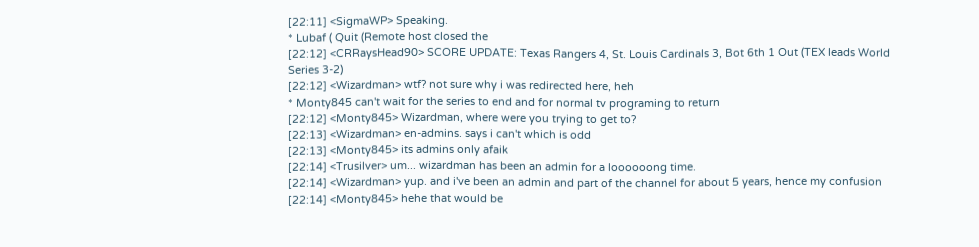[22:11] <SigmaWP> Speaking.
* Lubaf ( Quit (Remote host closed the
[22:12] <CRRaysHead90> SCORE UPDATE: Texas Rangers 4, St. Louis Cardinals 3, Bot 6th 1 Out (TEX leads World Series 3-2)
[22:12] <Wizardman> wtf? not sure why i was redirected here, heh
* Monty845 can't wait for the series to end and for normal tv programing to return
[22:12] <Monty845> Wizardman, where were you trying to get to?
[22:13] <Wizardman> en-admins. says i can't which is odd
[22:13] <Monty845> its admins only afaik
[22:14] <Trusilver> um... wizardman has been an admin for a loooooong time.
[22:14] <Wizardman> yup. and i've been an admin and part of the channel for about 5 years, hence my confusion
[22:14] <Monty845> hehe that would be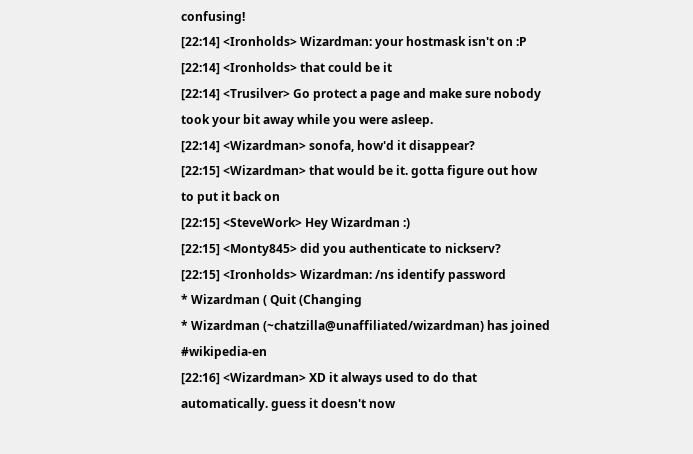confusing!
[22:14] <Ironholds> Wizardman: your hostmask isn't on :P
[22:14] <Ironholds> that could be it
[22:14] <Trusilver> Go protect a page and make sure nobody took your bit away while you were asleep.
[22:14] <Wizardman> sonofa, how'd it disappear?
[22:15] <Wizardman> that would be it. gotta figure out how to put it back on
[22:15] <SteveWork> Hey Wizardman :)
[22:15] <Monty845> did you authenticate to nickserv?
[22:15] <Ironholds> Wizardman: /ns identify password
* Wizardman ( Quit (Changing
* Wizardman (~chatzilla@unaffiliated/wizardman) has joined #wikipedia-en
[22:16] <Wizardman> XD it always used to do that automatically. guess it doesn't now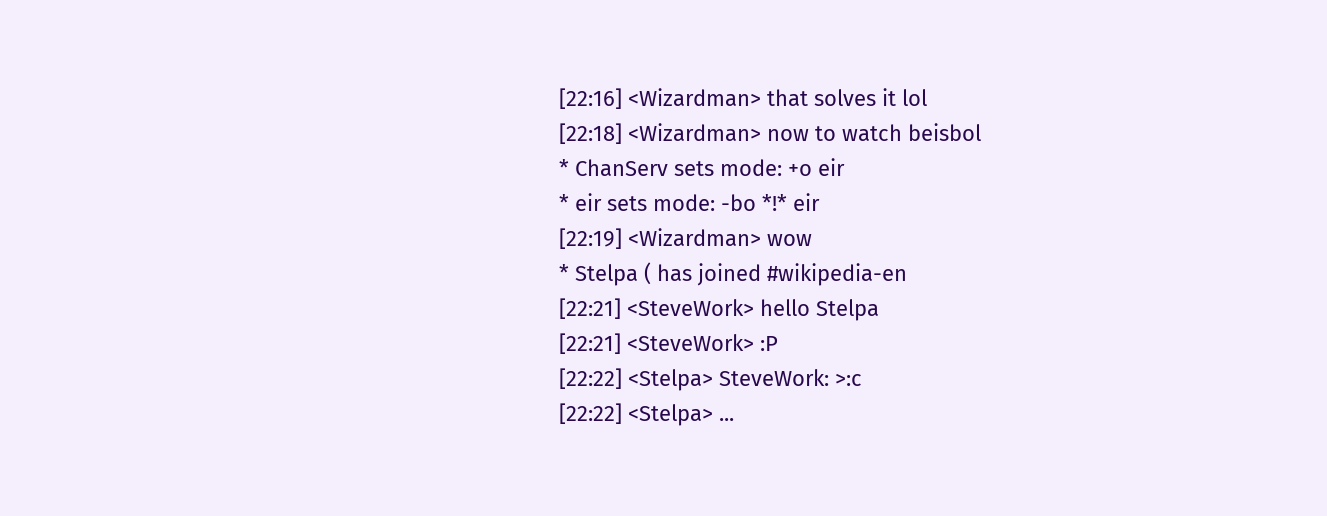[22:16] <Wizardman> that solves it lol
[22:18] <Wizardman> now to watch beisbol
* ChanServ sets mode: +o eir
* eir sets mode: -bo *!* eir
[22:19] <Wizardman> wow
* Stelpa ( has joined #wikipedia-en
[22:21] <SteveWork> hello Stelpa
[22:21] <SteveWork> :P
[22:22] <Stelpa> SteveWork: >:c
[22:22] <Stelpa> ...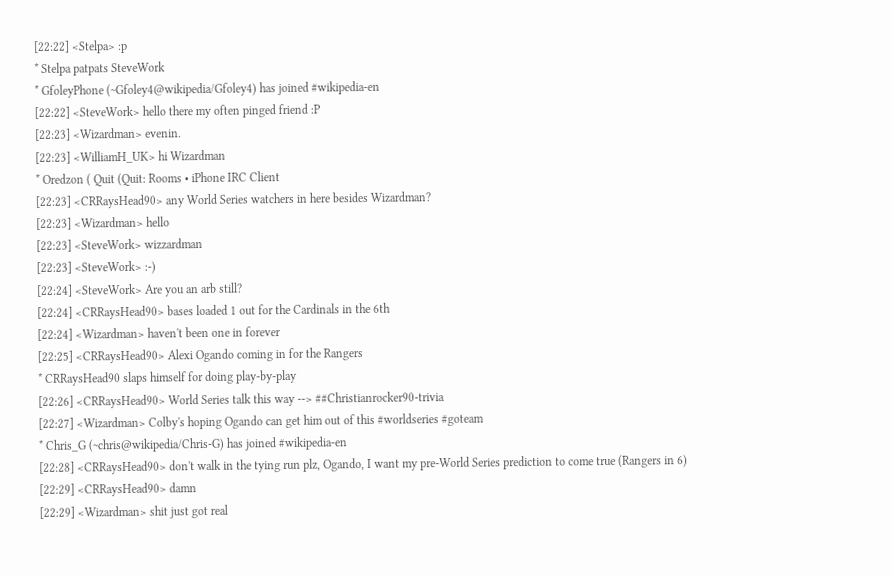[22:22] <Stelpa> :p
* Stelpa patpats SteveWork
* GfoleyPhone (~Gfoley4@wikipedia/Gfoley4) has joined #wikipedia-en
[22:22] <SteveWork> hello there my often pinged friend :P
[22:23] <Wizardman> evenin.
[22:23] <WilliamH_UK> hi Wizardman
* Oredzon ( Quit (Quit: Rooms • iPhone IRC Client
[22:23] <CRRaysHead90> any World Series watchers in here besides Wizardman?
[22:23] <Wizardman> hello
[22:23] <SteveWork> wizzardman
[22:23] <SteveWork> :-)
[22:24] <SteveWork> Are you an arb still?
[22:24] <CRRaysHead90> bases loaded 1 out for the Cardinals in the 6th
[22:24] <Wizardman> haven't been one in forever
[22:25] <CRRaysHead90> Alexi Ogando coming in for the Rangers
* CRRaysHead90 slaps himself for doing play-by-play
[22:26] <CRRaysHead90> World Series talk this way --> ##Christianrocker90-trivia
[22:27] <Wizardman> Colby's hoping Ogando can get him out of this #worldseries #goteam
* Chris_G (~chris@wikipedia/Chris-G) has joined #wikipedia-en
[22:28] <CRRaysHead90> don't walk in the tying run plz, Ogando, I want my pre-World Series prediction to come true (Rangers in 6)
[22:29] <CRRaysHead90> damn
[22:29] <Wizardman> shit just got real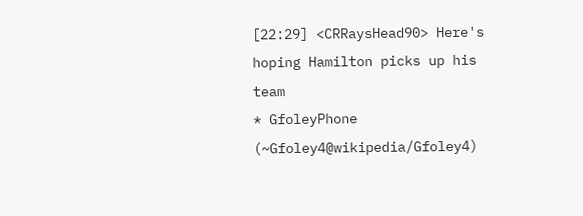[22:29] <CRRaysHead90> Here's hoping Hamilton picks up his team
* GfoleyPhone (~Gfoley4@wikipedia/Gfoley4)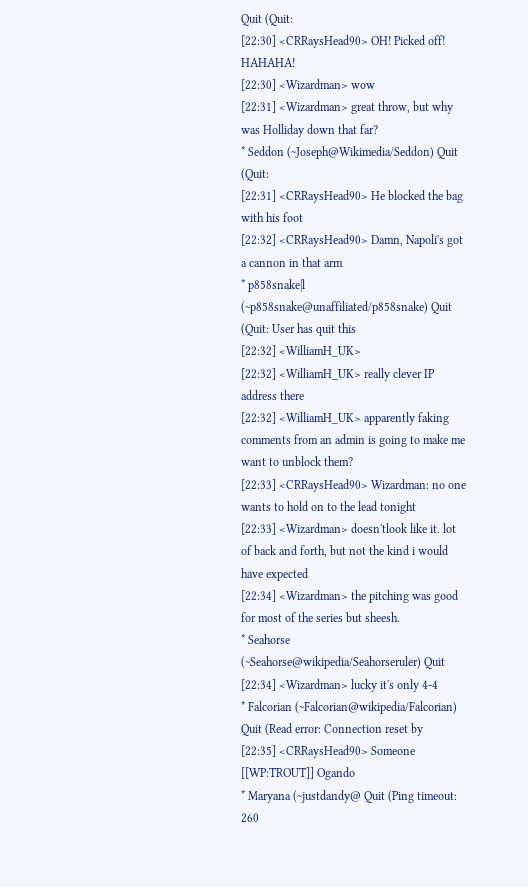Quit (Quit:
[22:30] <CRRaysHead90> OH! Picked off! HAHAHA!
[22:30] <Wizardman> wow
[22:31] <Wizardman> great throw, but why was Holliday down that far?
* Seddon (~Joseph@Wikimedia/Seddon) Quit (Quit:
[22:31] <CRRaysHead90> He blocked the bag with his foot
[22:32] <CRRaysHead90> Damn, Napoli's got a cannon in that arm
* p858snake|l (~p858snake@unaffiliated/p858snake) Quit (Quit: User has quit this
[22:32] <WilliamH_UK>
[22:32] <WilliamH_UK> really clever IP address there
[22:32] <WilliamH_UK> apparently faking comments from an admin is going to make me want to unblock them?
[22:33] <CRRaysHead90> Wizardman: no one wants to hold on to the lead tonight
[22:33] <Wizardman> doesn'tlook like it. lot of back and forth, but not the kind i would have expected
[22:34] <Wizardman> the pitching was good for most of the series but sheesh.
* Seahorse (~Seahorse@wikipedia/Seahorseruler) Quit
[22:34] <Wizardman> lucky it's only 4-4
* Falcorian (~Falcorian@wikipedia/Falcorian) Quit (Read error: Connection reset by
[22:35] <CRRaysHead90> Someone [[WP:TROUT]] Ogando
* Maryana (~justdandy@ Quit (Ping timeout: 260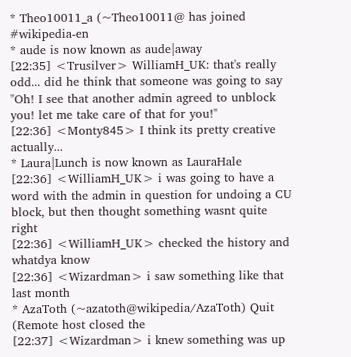* Theo10011_a (~Theo10011@ has joined #wikipedia-en
* aude is now known as aude|away
[22:35] <Trusilver> WilliamH_UK: that's really odd... did he think that someone was going to say "Oh! I see that another admin agreed to unblock you! let me take care of that for you!"
[22:36] <Monty845> I think its pretty creative actually...
* Laura|Lunch is now known as LauraHale
[22:36] <WilliamH_UK> i was going to have a word with the admin in question for undoing a CU block, but then thought something wasnt quite right
[22:36] <WilliamH_UK> checked the history and whatdya know
[22:36] <Wizardman> i saw something like that last month
* AzaToth (~azatoth@wikipedia/AzaToth) Quit (Remote host closed the
[22:37] <Wizardman> i knew something was up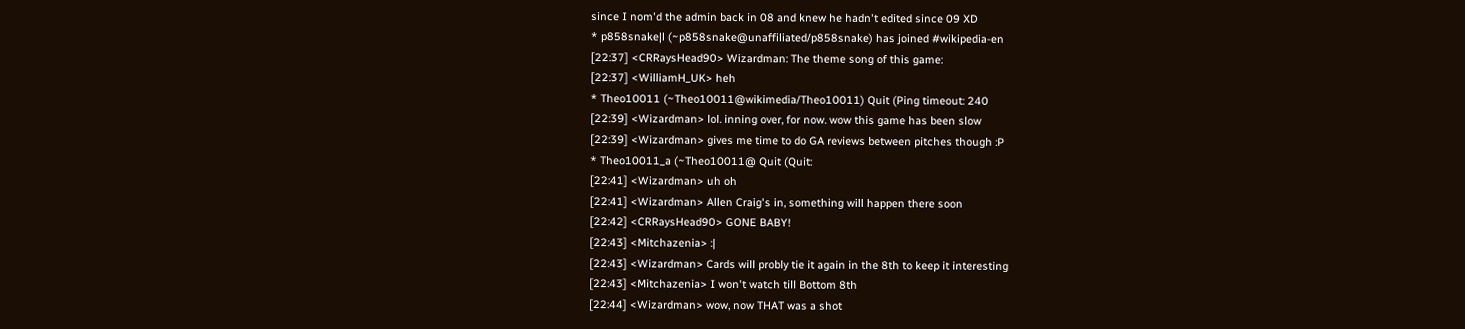since I nom'd the admin back in 08 and knew he hadn't edited since 09 XD
* p858snake|l (~p858snake@unaffiliated/p858snake) has joined #wikipedia-en
[22:37] <CRRaysHead90> Wizardman: The theme song of this game:
[22:37] <WilliamH_UK> heh
* Theo10011 (~Theo10011@wikimedia/Theo10011) Quit (Ping timeout: 240
[22:39] <Wizardman> lol. inning over, for now. wow this game has been slow
[22:39] <Wizardman> gives me time to do GA reviews between pitches though :P
* Theo10011_a (~Theo10011@ Quit (Quit:
[22:41] <Wizardman> uh oh
[22:41] <Wizardman> Allen Craig's in, something will happen there soon
[22:42] <CRRaysHead90> GONE BABY!
[22:43] <Mitchazenia> :|
[22:43] <Wizardman> Cards will probly tie it again in the 8th to keep it interesting
[22:43] <Mitchazenia> I won't watch till Bottom 8th
[22:44] <Wizardman> wow, now THAT was a shot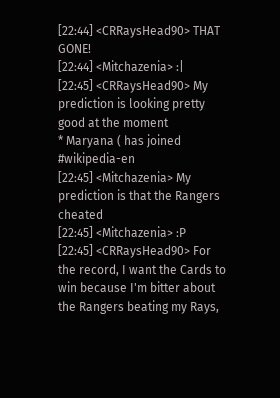[22:44] <CRRaysHead90> THAT GONE!
[22:44] <Mitchazenia> :|
[22:45] <CRRaysHead90> My prediction is looking pretty good at the moment
* Maryana ( has joined #wikipedia-en
[22:45] <Mitchazenia> My prediction is that the Rangers cheated
[22:45] <Mitchazenia> :P
[22:45] <CRRaysHead90> For the record, I want the Cards to win because I'm bitter about the Rangers beating my Rays,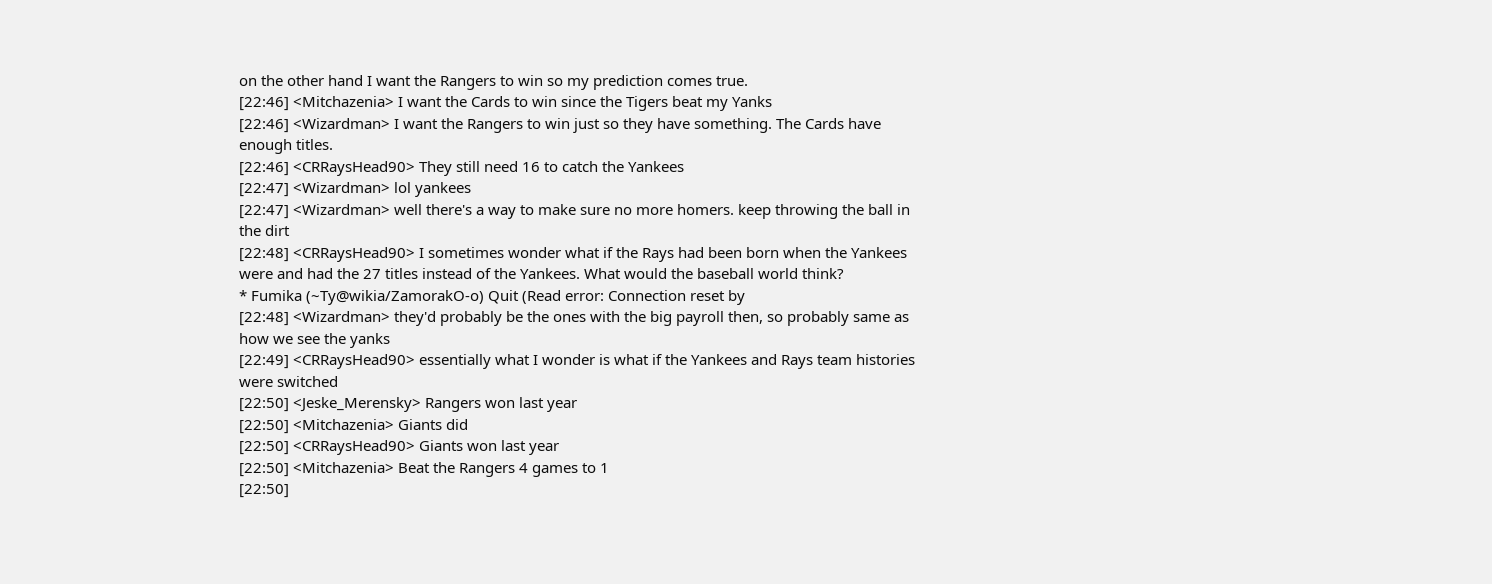on the other hand I want the Rangers to win so my prediction comes true.
[22:46] <Mitchazenia> I want the Cards to win since the Tigers beat my Yanks
[22:46] <Wizardman> I want the Rangers to win just so they have something. The Cards have enough titles.
[22:46] <CRRaysHead90> They still need 16 to catch the Yankees
[22:47] <Wizardman> lol yankees
[22:47] <Wizardman> well there's a way to make sure no more homers. keep throwing the ball in the dirt
[22:48] <CRRaysHead90> I sometimes wonder what if the Rays had been born when the Yankees were and had the 27 titles instead of the Yankees. What would the baseball world think?
* Fumika (~Ty@wikia/ZamorakO-o) Quit (Read error: Connection reset by
[22:48] <Wizardman> they'd probably be the ones with the big payroll then, so probably same as how we see the yanks
[22:49] <CRRaysHead90> essentially what I wonder is what if the Yankees and Rays team histories were switched
[22:50] <Jeske_Merensky> Rangers won last year
[22:50] <Mitchazenia> Giants did
[22:50] <CRRaysHead90> Giants won last year
[22:50] <Mitchazenia> Beat the Rangers 4 games to 1
[22:50]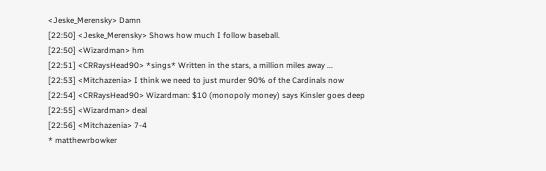<Jeske_Merensky> Damn
[22:50] <Jeske_Merensky> Shows how much I follow baseball.
[22:50] <Wizardman> hm
[22:51] <CRRaysHead90> *sings* Written in the stars, a million miles away ...
[22:53] <Mitchazenia> I think we need to just murder 90% of the Cardinals now
[22:54] <CRRaysHead90> Wizardman: $10 (monopoly money) says Kinsler goes deep
[22:55] <Wizardman> deal
[22:56] <Mitchazenia> 7-4
* matthewrbowker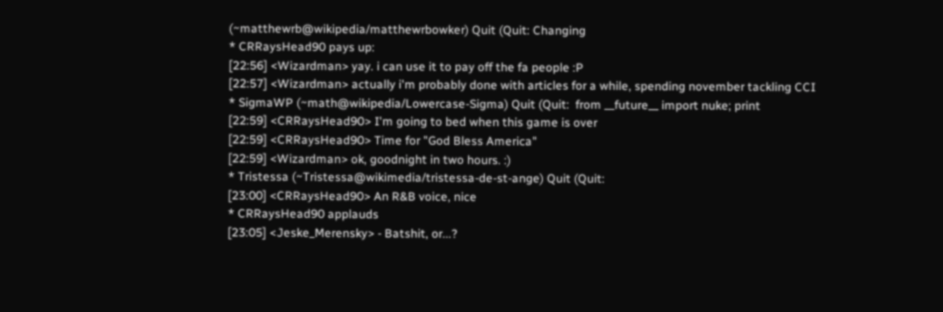(~matthewrb@wikipedia/matthewrbowker) Quit (Quit: Changing
* CRRaysHead90 pays up:
[22:56] <Wizardman> yay. i can use it to pay off the fa people :P
[22:57] <Wizardman> actually i'm probably done with articles for a while, spending november tackling CCI
* SigmaWP (~math@wikipedia/Lowercase-Sigma) Quit (Quit:  from __future__ import nuke; print
[22:59] <CRRaysHead90> I'm going to bed when this game is over
[22:59] <CRRaysHead90> Time for "God Bless America"
[22:59] <Wizardman> ok, goodnight in two hours. :)
* Tristessa (~Tristessa@wikimedia/tristessa-de-st-ange) Quit (Quit:
[23:00] <CRRaysHead90> An R&B voice, nice
* CRRaysHead90 applauds
[23:05] <Jeske_Merensky> - Batshit, or...?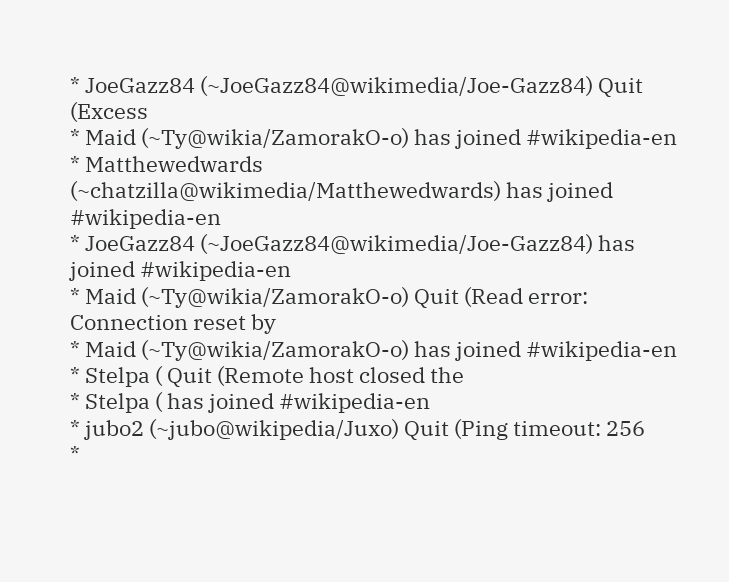* JoeGazz84 (~JoeGazz84@wikimedia/Joe-Gazz84) Quit (Excess
* Maid (~Ty@wikia/ZamorakO-o) has joined #wikipedia-en
* Matthewedwards (~chatzilla@wikimedia/Matthewedwards) has joined #wikipedia-en
* JoeGazz84 (~JoeGazz84@wikimedia/Joe-Gazz84) has joined #wikipedia-en
* Maid (~Ty@wikia/ZamorakO-o) Quit (Read error: Connection reset by
* Maid (~Ty@wikia/ZamorakO-o) has joined #wikipedia-en
* Stelpa ( Quit (Remote host closed the
* Stelpa ( has joined #wikipedia-en
* jubo2 (~jubo@wikipedia/Juxo) Quit (Ping timeout: 256
*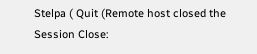Stelpa ( Quit (Remote host closed the
Session Close: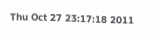Thu Oct 27 23:17:18 2011